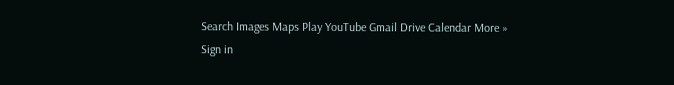Search Images Maps Play YouTube Gmail Drive Calendar More »
Sign in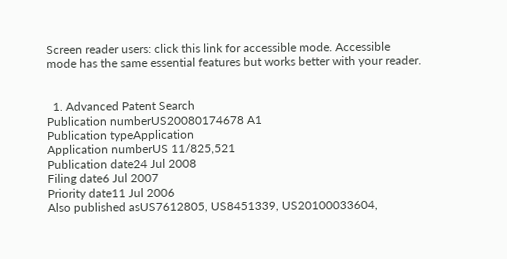Screen reader users: click this link for accessible mode. Accessible mode has the same essential features but works better with your reader.


  1. Advanced Patent Search
Publication numberUS20080174678 A1
Publication typeApplication
Application numberUS 11/825,521
Publication date24 Jul 2008
Filing date6 Jul 2007
Priority date11 Jul 2006
Also published asUS7612805, US8451339, US20100033604,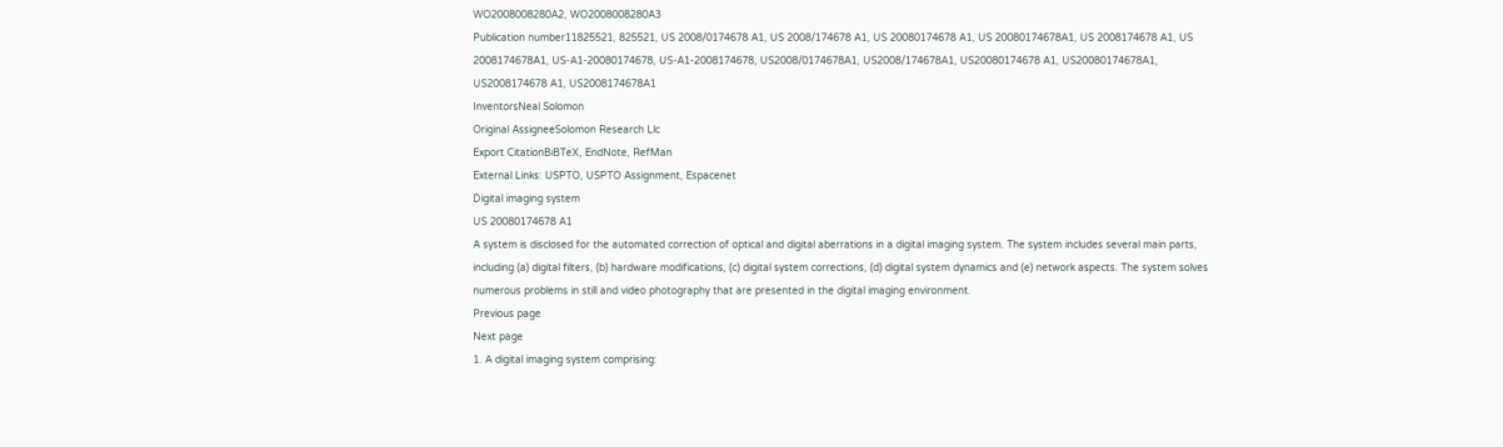WO2008008280A2, WO2008008280A3
Publication number11825521, 825521, US 2008/0174678 A1, US 2008/174678 A1, US 20080174678 A1, US 20080174678A1, US 2008174678 A1, US 2008174678A1, US-A1-20080174678, US-A1-2008174678, US2008/0174678A1, US2008/174678A1, US20080174678 A1, US20080174678A1, US2008174678 A1, US2008174678A1
InventorsNeal Solomon
Original AssigneeSolomon Research Llc
Export CitationBiBTeX, EndNote, RefMan
External Links: USPTO, USPTO Assignment, Espacenet
Digital imaging system
US 20080174678 A1
A system is disclosed for the automated correction of optical and digital aberrations in a digital imaging system. The system includes several main parts, including (a) digital filters, (b) hardware modifications, (c) digital system corrections, (d) digital system dynamics and (e) network aspects. The system solves numerous problems in still and video photography that are presented in the digital imaging environment.
Previous page
Next page
1. A digital imaging system comprising: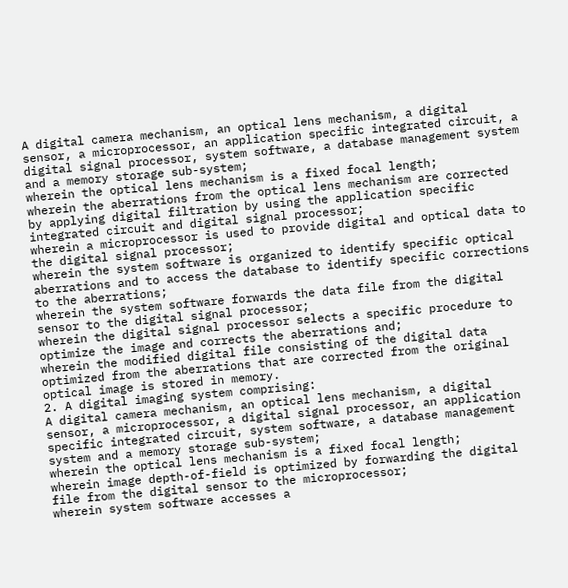A digital camera mechanism, an optical lens mechanism, a digital sensor, a microprocessor, an application specific integrated circuit, a digital signal processor, system software, a database management system and a memory storage sub-system;
wherein the optical lens mechanism is a fixed focal length;
wherein the aberrations from the optical lens mechanism are corrected by applying digital filtration by using the application specific integrated circuit and digital signal processor;
wherein a microprocessor is used to provide digital and optical data to the digital signal processor;
wherein the system software is organized to identify specific optical aberrations and to access the database to identify specific corrections to the aberrations;
wherein the system software forwards the data file from the digital sensor to the digital signal processor;
wherein the digital signal processor selects a specific procedure to optimize the image and corrects the aberrations and;
wherein the modified digital file consisting of the digital data optimized from the aberrations that are corrected from the original optical image is stored in memory.
2. A digital imaging system comprising:
A digital camera mechanism, an optical lens mechanism, a digital sensor, a microprocessor, a digital signal processor, an application specific integrated circuit, system software, a database management system and a memory storage sub-system;
wherein the optical lens mechanism is a fixed focal length;
wherein image depth-of-field is optimized by forwarding the digital file from the digital sensor to the microprocessor;
wherein system software accesses a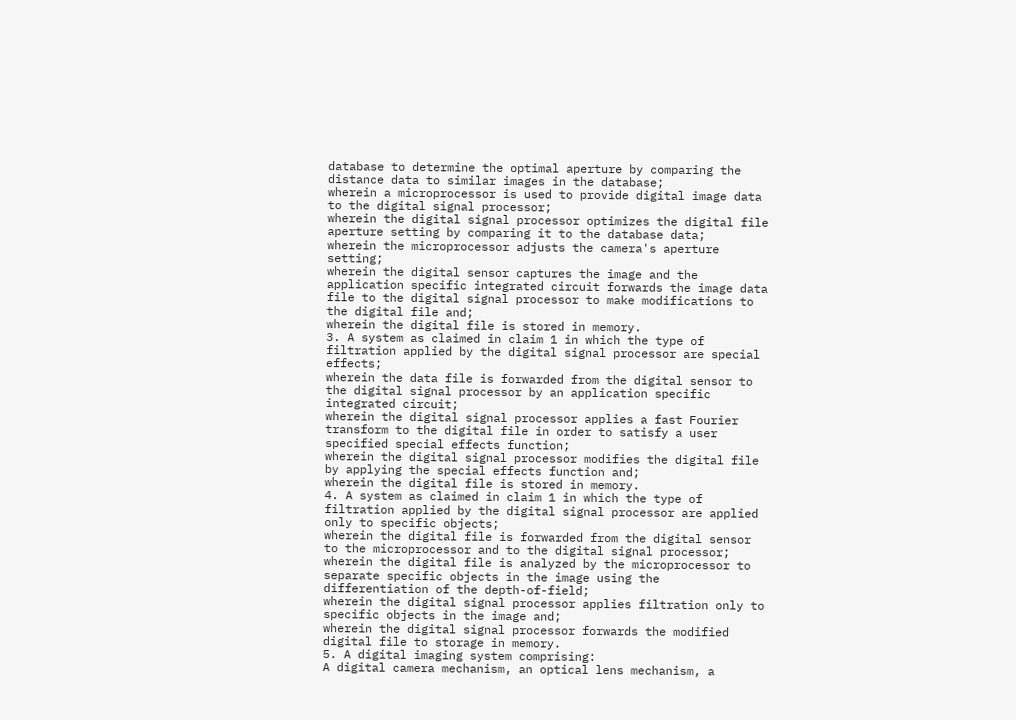database to determine the optimal aperture by comparing the distance data to similar images in the database;
wherein a microprocessor is used to provide digital image data to the digital signal processor;
wherein the digital signal processor optimizes the digital file aperture setting by comparing it to the database data;
wherein the microprocessor adjusts the camera's aperture setting;
wherein the digital sensor captures the image and the application specific integrated circuit forwards the image data file to the digital signal processor to make modifications to the digital file and;
wherein the digital file is stored in memory.
3. A system as claimed in claim 1 in which the type of filtration applied by the digital signal processor are special effects;
wherein the data file is forwarded from the digital sensor to the digital signal processor by an application specific integrated circuit;
wherein the digital signal processor applies a fast Fourier transform to the digital file in order to satisfy a user specified special effects function;
wherein the digital signal processor modifies the digital file by applying the special effects function and;
wherein the digital file is stored in memory.
4. A system as claimed in claim 1 in which the type of filtration applied by the digital signal processor are applied only to specific objects;
wherein the digital file is forwarded from the digital sensor to the microprocessor and to the digital signal processor;
wherein the digital file is analyzed by the microprocessor to separate specific objects in the image using the differentiation of the depth-of-field;
wherein the digital signal processor applies filtration only to specific objects in the image and;
wherein the digital signal processor forwards the modified digital file to storage in memory.
5. A digital imaging system comprising:
A digital camera mechanism, an optical lens mechanism, a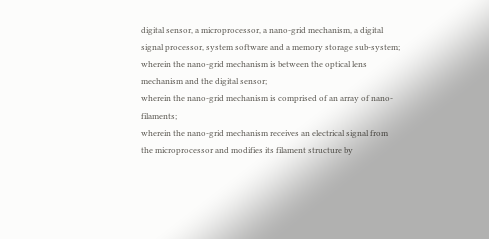digital sensor, a microprocessor, a nano-grid mechanism, a digital signal processor, system software and a memory storage sub-system;
wherein the nano-grid mechanism is between the optical lens mechanism and the digital sensor;
wherein the nano-grid mechanism is comprised of an array of nano-filaments;
wherein the nano-grid mechanism receives an electrical signal from the microprocessor and modifies its filament structure by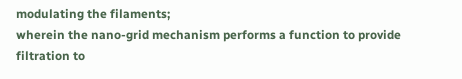modulating the filaments;
wherein the nano-grid mechanism performs a function to provide filtration to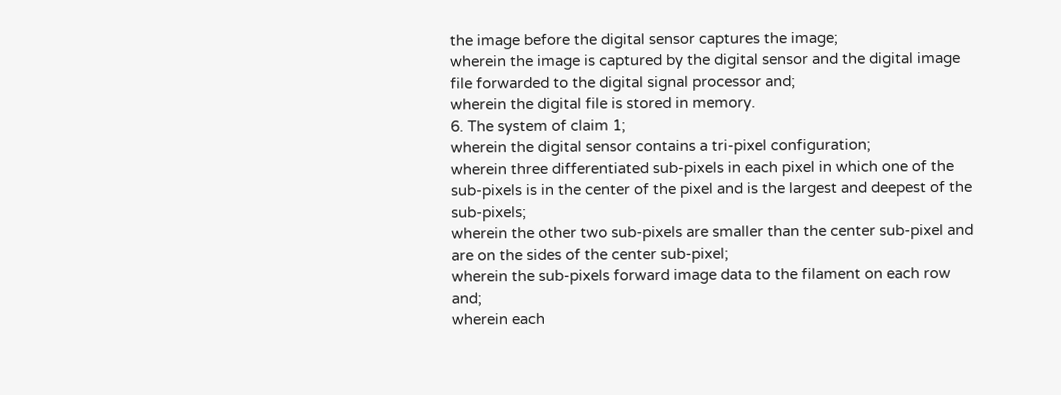the image before the digital sensor captures the image;
wherein the image is captured by the digital sensor and the digital image file forwarded to the digital signal processor and;
wherein the digital file is stored in memory.
6. The system of claim 1;
wherein the digital sensor contains a tri-pixel configuration;
wherein three differentiated sub-pixels in each pixel in which one of the sub-pixels is in the center of the pixel and is the largest and deepest of the sub-pixels;
wherein the other two sub-pixels are smaller than the center sub-pixel and are on the sides of the center sub-pixel;
wherein the sub-pixels forward image data to the filament on each row and;
wherein each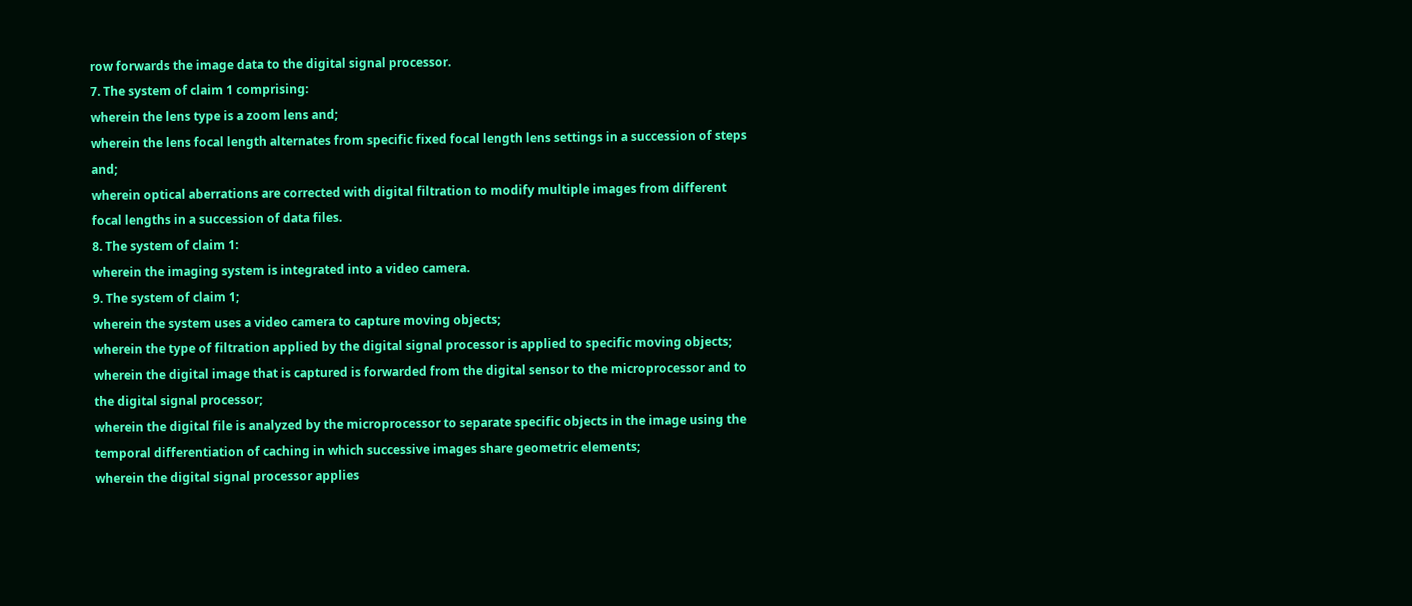row forwards the image data to the digital signal processor.
7. The system of claim 1 comprising:
wherein the lens type is a zoom lens and;
wherein the lens focal length alternates from specific fixed focal length lens settings in a succession of steps and;
wherein optical aberrations are corrected with digital filtration to modify multiple images from different focal lengths in a succession of data files.
8. The system of claim 1:
wherein the imaging system is integrated into a video camera.
9. The system of claim 1;
wherein the system uses a video camera to capture moving objects;
wherein the type of filtration applied by the digital signal processor is applied to specific moving objects;
wherein the digital image that is captured is forwarded from the digital sensor to the microprocessor and to the digital signal processor;
wherein the digital file is analyzed by the microprocessor to separate specific objects in the image using the temporal differentiation of caching in which successive images share geometric elements;
wherein the digital signal processor applies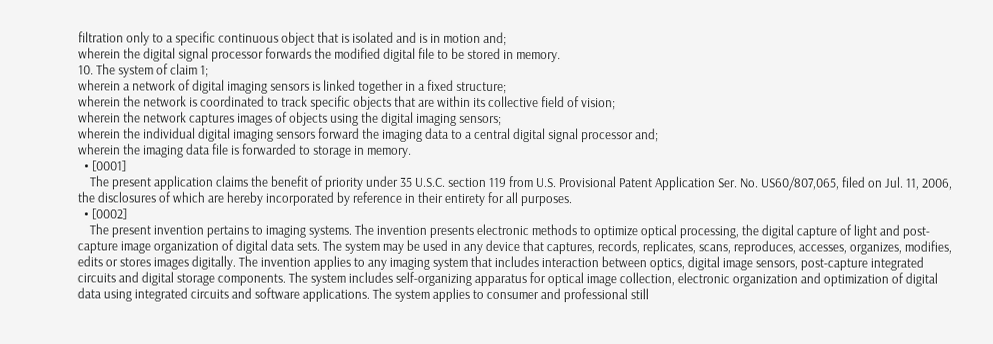filtration only to a specific continuous object that is isolated and is in motion and;
wherein the digital signal processor forwards the modified digital file to be stored in memory.
10. The system of claim 1;
wherein a network of digital imaging sensors is linked together in a fixed structure;
wherein the network is coordinated to track specific objects that are within its collective field of vision;
wherein the network captures images of objects using the digital imaging sensors;
wherein the individual digital imaging sensors forward the imaging data to a central digital signal processor and;
wherein the imaging data file is forwarded to storage in memory.
  • [0001]
    The present application claims the benefit of priority under 35 U.S.C. section 119 from U.S. Provisional Patent Application Ser. No. US60/807,065, filed on Jul. 11, 2006, the disclosures of which are hereby incorporated by reference in their entirety for all purposes.
  • [0002]
    The present invention pertains to imaging systems. The invention presents electronic methods to optimize optical processing, the digital capture of light and post-capture image organization of digital data sets. The system may be used in any device that captures, records, replicates, scans, reproduces, accesses, organizes, modifies, edits or stores images digitally. The invention applies to any imaging system that includes interaction between optics, digital image sensors, post-capture integrated circuits and digital storage components. The system includes self-organizing apparatus for optical image collection, electronic organization and optimization of digital data using integrated circuits and software applications. The system applies to consumer and professional still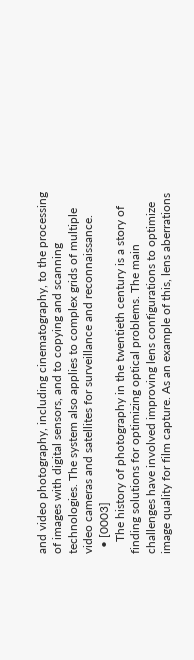and video photography, including cinematography, to the processing of images with digital sensors, and to copying and scanning technologies. The system also applies to complex grids of multiple video cameras and satellites for surveillance and reconnaissance.
  • [0003]
    The history of photography in the twentieth century is a story of finding solutions for optimizing optical problems. The main challenges have involved improving lens configurations to optimize image quality for film capture. As an example of this, lens aberrations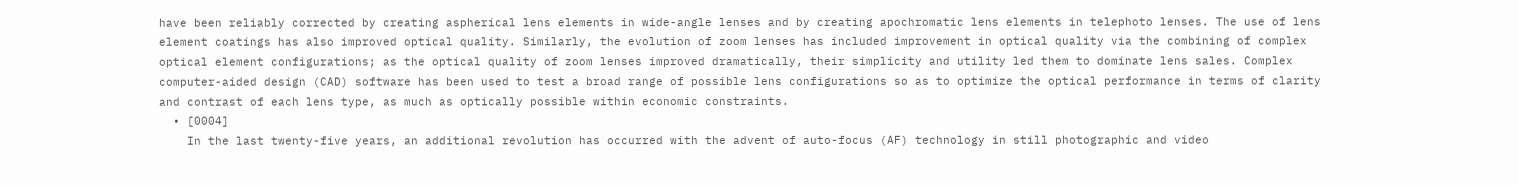have been reliably corrected by creating aspherical lens elements in wide-angle lenses and by creating apochromatic lens elements in telephoto lenses. The use of lens element coatings has also improved optical quality. Similarly, the evolution of zoom lenses has included improvement in optical quality via the combining of complex optical element configurations; as the optical quality of zoom lenses improved dramatically, their simplicity and utility led them to dominate lens sales. Complex computer-aided design (CAD) software has been used to test a broad range of possible lens configurations so as to optimize the optical performance in terms of clarity and contrast of each lens type, as much as optically possible within economic constraints.
  • [0004]
    In the last twenty-five years, an additional revolution has occurred with the advent of auto-focus (AF) technology in still photographic and video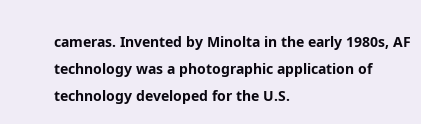cameras. Invented by Minolta in the early 1980s, AF technology was a photographic application of technology developed for the U.S.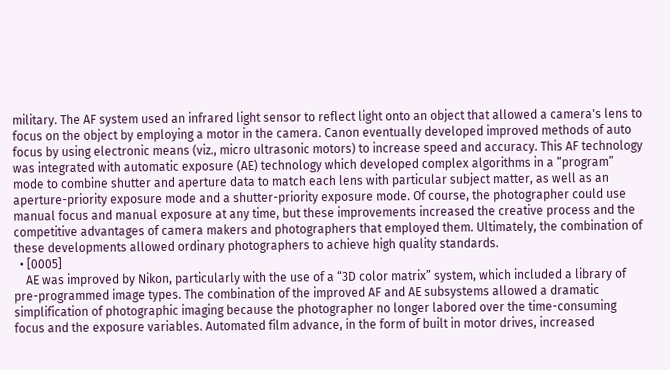military. The AF system used an infrared light sensor to reflect light onto an object that allowed a camera's lens to focus on the object by employing a motor in the camera. Canon eventually developed improved methods of auto focus by using electronic means (viz., micro ultrasonic motors) to increase speed and accuracy. This AF technology was integrated with automatic exposure (AE) technology which developed complex algorithms in a “program” mode to combine shutter and aperture data to match each lens with particular subject matter, as well as an aperture-priority exposure mode and a shutter-priority exposure mode. Of course, the photographer could use manual focus and manual exposure at any time, but these improvements increased the creative process and the competitive advantages of camera makers and photographers that employed them. Ultimately, the combination of these developments allowed ordinary photographers to achieve high quality standards.
  • [0005]
    AE was improved by Nikon, particularly with the use of a “3D color matrix” system, which included a library of pre-programmed image types. The combination of the improved AF and AE subsystems allowed a dramatic simplification of photographic imaging because the photographer no longer labored over the time-consuming focus and the exposure variables. Automated film advance, in the form of built in motor drives, increased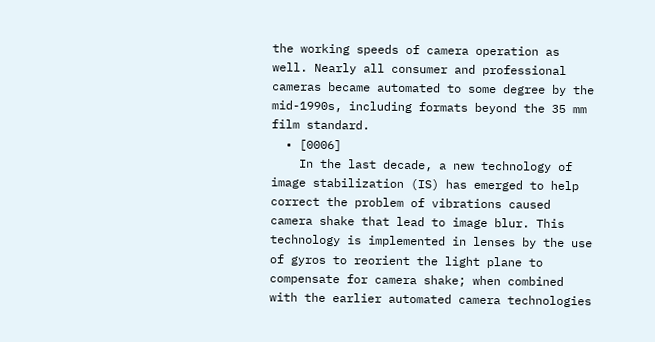the working speeds of camera operation as well. Nearly all consumer and professional cameras became automated to some degree by the mid-1990s, including formats beyond the 35 mm film standard.
  • [0006]
    In the last decade, a new technology of image stabilization (IS) has emerged to help correct the problem of vibrations caused camera shake that lead to image blur. This technology is implemented in lenses by the use of gyros to reorient the light plane to compensate for camera shake; when combined with the earlier automated camera technologies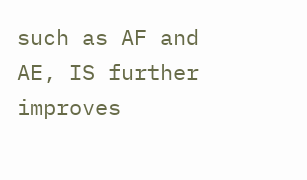such as AF and AE, IS further improves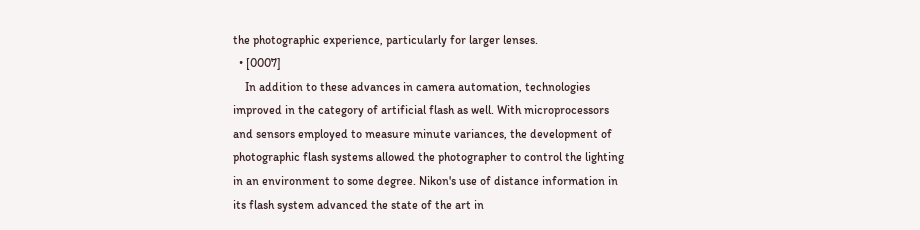the photographic experience, particularly for larger lenses.
  • [0007]
    In addition to these advances in camera automation, technologies improved in the category of artificial flash as well. With microprocessors and sensors employed to measure minute variances, the development of photographic flash systems allowed the photographer to control the lighting in an environment to some degree. Nikon's use of distance information in its flash system advanced the state of the art in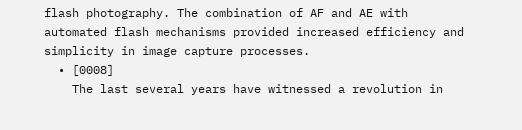flash photography. The combination of AF and AE with automated flash mechanisms provided increased efficiency and simplicity in image capture processes.
  • [0008]
    The last several years have witnessed a revolution in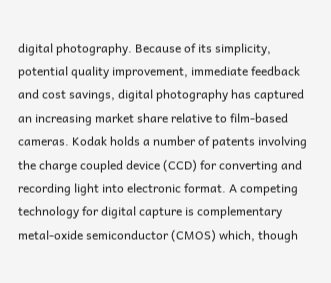digital photography. Because of its simplicity, potential quality improvement, immediate feedback and cost savings, digital photography has captured an increasing market share relative to film-based cameras. Kodak holds a number of patents involving the charge coupled device (CCD) for converting and recording light into electronic format. A competing technology for digital capture is complementary metal-oxide semiconductor (CMOS) which, though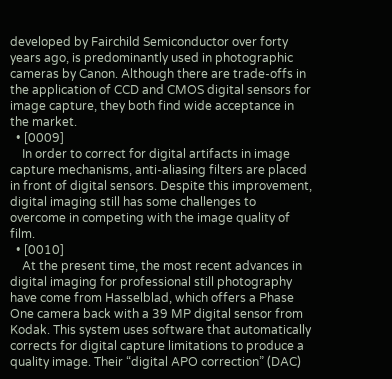developed by Fairchild Semiconductor over forty years ago, is predominantly used in photographic cameras by Canon. Although there are trade-offs in the application of CCD and CMOS digital sensors for image capture, they both find wide acceptance in the market.
  • [0009]
    In order to correct for digital artifacts in image capture mechanisms, anti-aliasing filters are placed in front of digital sensors. Despite this improvement, digital imaging still has some challenges to overcome in competing with the image quality of film.
  • [0010]
    At the present time, the most recent advances in digital imaging for professional still photography have come from Hasselblad, which offers a Phase One camera back with a 39 MP digital sensor from Kodak. This system uses software that automatically corrects for digital capture limitations to produce a quality image. Their “digital APO correction” (DAC)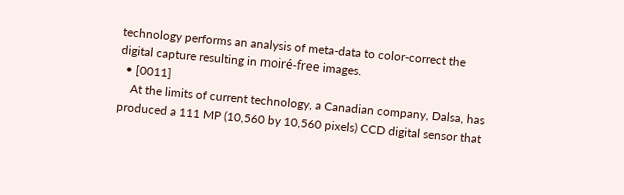technology performs an analysis of meta-data to color-correct the digital capture resulting in moiré-free images.
  • [0011]
    At the limits of current technology, a Canadian company, Dalsa, has produced a 111 MP (10,560 by 10,560 pixels) CCD digital sensor that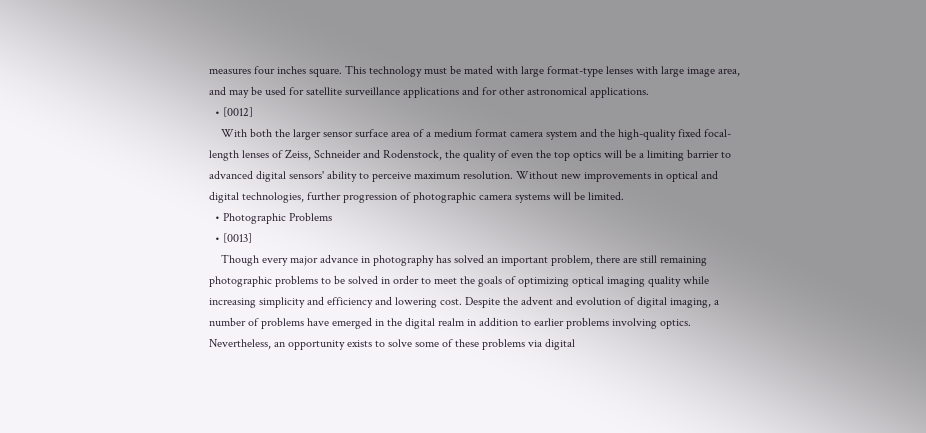measures four inches square. This technology must be mated with large format-type lenses with large image area, and may be used for satellite surveillance applications and for other astronomical applications.
  • [0012]
    With both the larger sensor surface area of a medium format camera system and the high-quality fixed focal-length lenses of Zeiss, Schneider and Rodenstock, the quality of even the top optics will be a limiting barrier to advanced digital sensors' ability to perceive maximum resolution. Without new improvements in optical and digital technologies, further progression of photographic camera systems will be limited.
  • Photographic Problems
  • [0013]
    Though every major advance in photography has solved an important problem, there are still remaining photographic problems to be solved in order to meet the goals of optimizing optical imaging quality while increasing simplicity and efficiency and lowering cost. Despite the advent and evolution of digital imaging, a number of problems have emerged in the digital realm in addition to earlier problems involving optics. Nevertheless, an opportunity exists to solve some of these problems via digital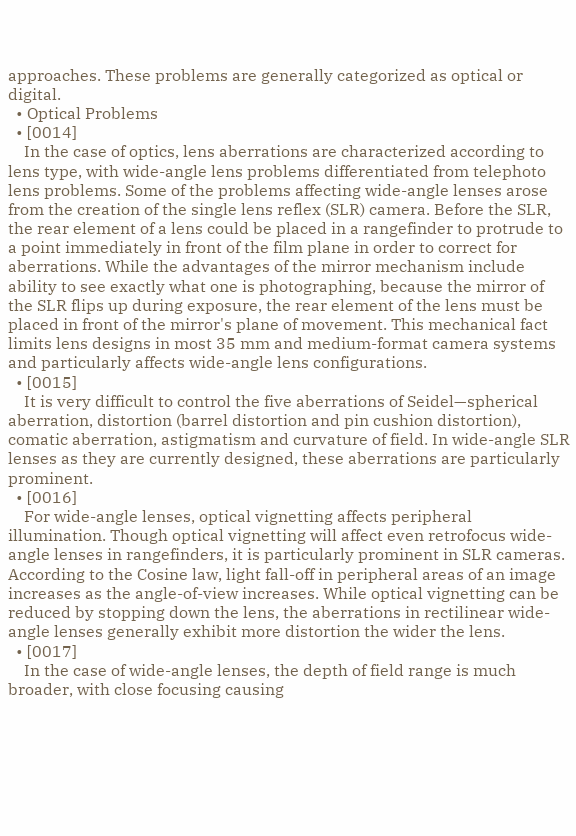approaches. These problems are generally categorized as optical or digital.
  • Optical Problems
  • [0014]
    In the case of optics, lens aberrations are characterized according to lens type, with wide-angle lens problems differentiated from telephoto lens problems. Some of the problems affecting wide-angle lenses arose from the creation of the single lens reflex (SLR) camera. Before the SLR, the rear element of a lens could be placed in a rangefinder to protrude to a point immediately in front of the film plane in order to correct for aberrations. While the advantages of the mirror mechanism include ability to see exactly what one is photographing, because the mirror of the SLR flips up during exposure, the rear element of the lens must be placed in front of the mirror's plane of movement. This mechanical fact limits lens designs in most 35 mm and medium-format camera systems and particularly affects wide-angle lens configurations.
  • [0015]
    It is very difficult to control the five aberrations of Seidel—spherical aberration, distortion (barrel distortion and pin cushion distortion), comatic aberration, astigmatism and curvature of field. In wide-angle SLR lenses as they are currently designed, these aberrations are particularly prominent.
  • [0016]
    For wide-angle lenses, optical vignetting affects peripheral illumination. Though optical vignetting will affect even retrofocus wide-angle lenses in rangefinders, it is particularly prominent in SLR cameras. According to the Cosine law, light fall-off in peripheral areas of an image increases as the angle-of-view increases. While optical vignetting can be reduced by stopping down the lens, the aberrations in rectilinear wide-angle lenses generally exhibit more distortion the wider the lens.
  • [0017]
    In the case of wide-angle lenses, the depth of field range is much broader, with close focusing causing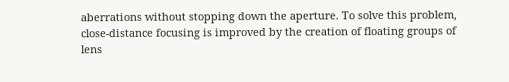aberrations without stopping down the aperture. To solve this problem, close-distance focusing is improved by the creation of floating groups of lens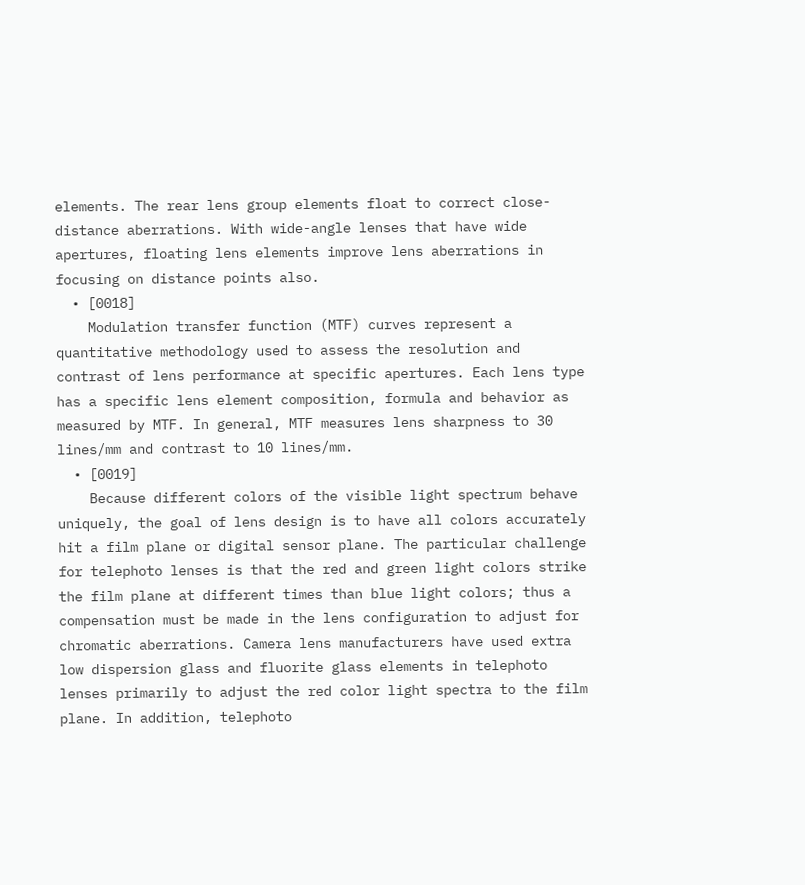elements. The rear lens group elements float to correct close-distance aberrations. With wide-angle lenses that have wide apertures, floating lens elements improve lens aberrations in focusing on distance points also.
  • [0018]
    Modulation transfer function (MTF) curves represent a quantitative methodology used to assess the resolution and contrast of lens performance at specific apertures. Each lens type has a specific lens element composition, formula and behavior as measured by MTF. In general, MTF measures lens sharpness to 30 lines/mm and contrast to 10 lines/mm.
  • [0019]
    Because different colors of the visible light spectrum behave uniquely, the goal of lens design is to have all colors accurately hit a film plane or digital sensor plane. The particular challenge for telephoto lenses is that the red and green light colors strike the film plane at different times than blue light colors; thus a compensation must be made in the lens configuration to adjust for chromatic aberrations. Camera lens manufacturers have used extra low dispersion glass and fluorite glass elements in telephoto lenses primarily to adjust the red color light spectra to the film plane. In addition, telephoto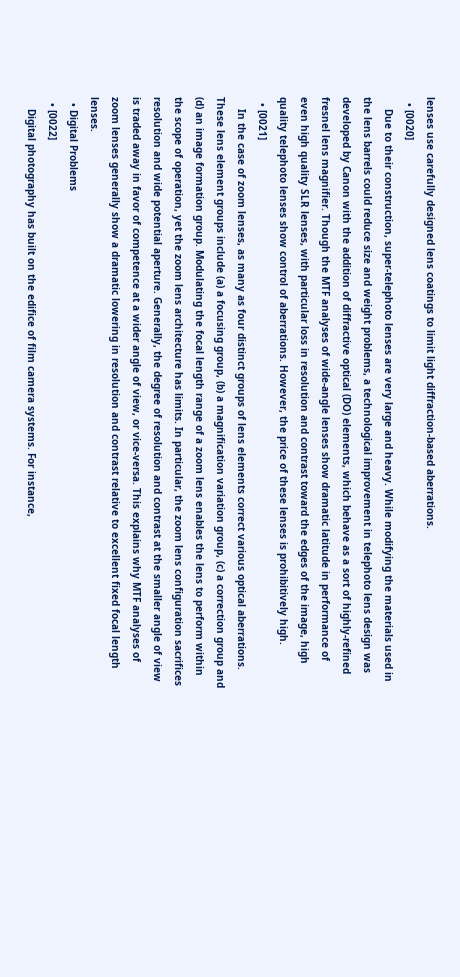lenses use carefully designed lens coatings to limit light diffraction-based aberrations.
  • [0020]
    Due to their construction, super-telephoto lenses are very large and heavy. While modifying the materials used in the lens barrels could reduce size and weight problems, a technological improvement in telephoto lens design was developed by Canon with the addition of diffractive optical (DO) elements, which behave as a sort of highly-refined fresnel lens magnifier. Though the MTF analyses of wide-angle lenses show dramatic latitude in performance of even high quality SLR lenses, with particular loss in resolution and contrast toward the edges of the image, high quality telephoto lenses show control of aberrations. However, the price of these lenses is prohibitively high.
  • [0021]
    In the case of zoom lenses, as many as four distinct groups of lens elements correct various optical aberrations. These lens element groups include (a) a focusing group, (b) a magnification variation group, (c) a correction group and (d) an image formation group. Modulating the focal length range of a zoom lens enables the lens to perform within the scope of operation, yet the zoom lens architecture has limits. In particular, the zoom lens configuration sacrifices resolution and wide potential aperture. Generally, the degree of resolution and contrast at the smaller angle of view is traded away in favor of competence at a wider angle of view, or vice-versa. This explains why MTF analyses of zoom lenses generally show a dramatic lowering in resolution and contrast relative to excellent fixed focal length lenses.
  • Digital Problems
  • [0022]
    Digital photography has built on the edifice of film camera systems. For instance,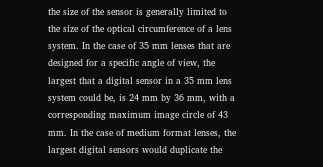the size of the sensor is generally limited to the size of the optical circumference of a lens system. In the case of 35 mm lenses that are designed for a specific angle of view, the largest that a digital sensor in a 35 mm lens system could be, is 24 mm by 36 mm, with a corresponding maximum image circle of 43 mm. In the case of medium format lenses, the largest digital sensors would duplicate the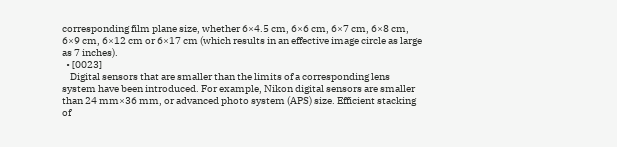corresponding film plane size, whether 6×4.5 cm, 6×6 cm, 6×7 cm, 6×8 cm, 6×9 cm, 6×12 cm or 6×17 cm (which results in an effective image circle as large as 7 inches).
  • [0023]
    Digital sensors that are smaller than the limits of a corresponding lens system have been introduced. For example, Nikon digital sensors are smaller than 24 mm×36 mm, or advanced photo system (APS) size. Efficient stacking of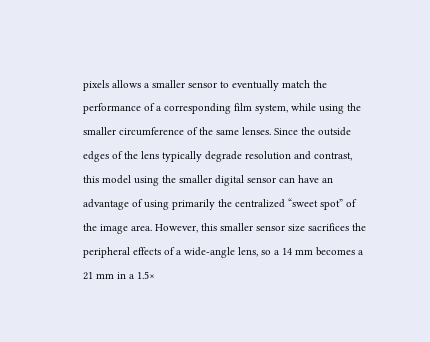pixels allows a smaller sensor to eventually match the performance of a corresponding film system, while using the smaller circumference of the same lenses. Since the outside edges of the lens typically degrade resolution and contrast, this model using the smaller digital sensor can have an advantage of using primarily the centralized “sweet spot” of the image area. However, this smaller sensor size sacrifices the peripheral effects of a wide-angle lens, so a 14 mm becomes a 21 mm in a 1.5×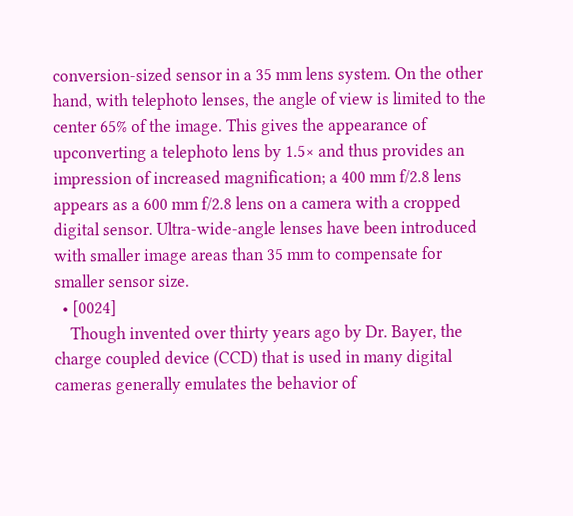conversion-sized sensor in a 35 mm lens system. On the other hand, with telephoto lenses, the angle of view is limited to the center 65% of the image. This gives the appearance of upconverting a telephoto lens by 1.5× and thus provides an impression of increased magnification; a 400 mm f/2.8 lens appears as a 600 mm f/2.8 lens on a camera with a cropped digital sensor. Ultra-wide-angle lenses have been introduced with smaller image areas than 35 mm to compensate for smaller sensor size.
  • [0024]
    Though invented over thirty years ago by Dr. Bayer, the charge coupled device (CCD) that is used in many digital cameras generally emulates the behavior of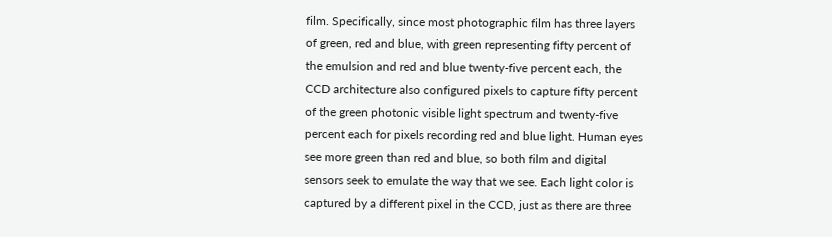film. Specifically, since most photographic film has three layers of green, red and blue, with green representing fifty percent of the emulsion and red and blue twenty-five percent each, the CCD architecture also configured pixels to capture fifty percent of the green photonic visible light spectrum and twenty-five percent each for pixels recording red and blue light. Human eyes see more green than red and blue, so both film and digital sensors seek to emulate the way that we see. Each light color is captured by a different pixel in the CCD, just as there are three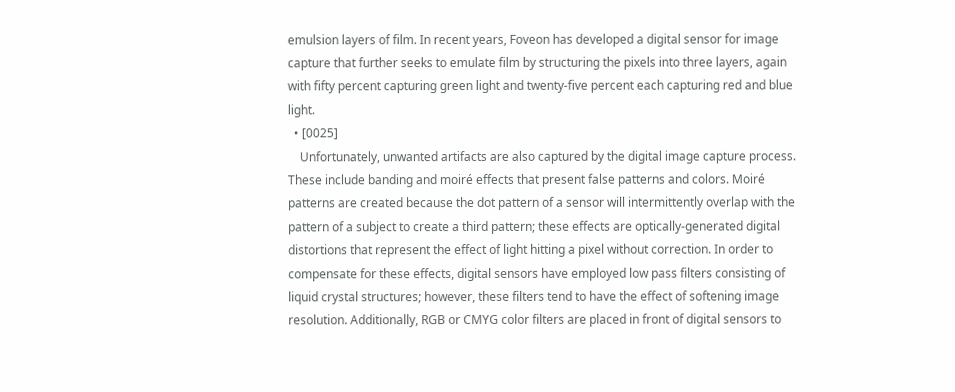emulsion layers of film. In recent years, Foveon has developed a digital sensor for image capture that further seeks to emulate film by structuring the pixels into three layers, again with fifty percent capturing green light and twenty-five percent each capturing red and blue light.
  • [0025]
    Unfortunately, unwanted artifacts are also captured by the digital image capture process. These include banding and moiré effects that present false patterns and colors. Moiré patterns are created because the dot pattern of a sensor will intermittently overlap with the pattern of a subject to create a third pattern; these effects are optically-generated digital distortions that represent the effect of light hitting a pixel without correction. In order to compensate for these effects, digital sensors have employed low pass filters consisting of liquid crystal structures; however, these filters tend to have the effect of softening image resolution. Additionally, RGB or CMYG color filters are placed in front of digital sensors to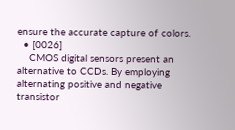ensure the accurate capture of colors.
  • [0026]
    CMOS digital sensors present an alternative to CCDs. By employing alternating positive and negative transistor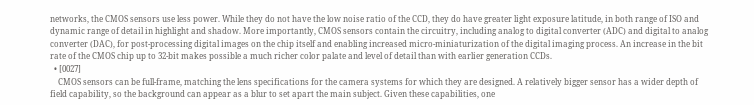networks, the CMOS sensors use less power. While they do not have the low noise ratio of the CCD, they do have greater light exposure latitude, in both range of ISO and dynamic range of detail in highlight and shadow. More importantly, CMOS sensors contain the circuitry, including analog to digital converter (ADC) and digital to analog converter (DAC), for post-processing digital images on the chip itself and enabling increased micro-miniaturization of the digital imaging process. An increase in the bit rate of the CMOS chip up to 32-bit makes possible a much richer color palate and level of detail than with earlier generation CCDs.
  • [0027]
    CMOS sensors can be full-frame, matching the lens specifications for the camera systems for which they are designed. A relatively bigger sensor has a wider depth of field capability, so the background can appear as a blur to set apart the main subject. Given these capabilities, one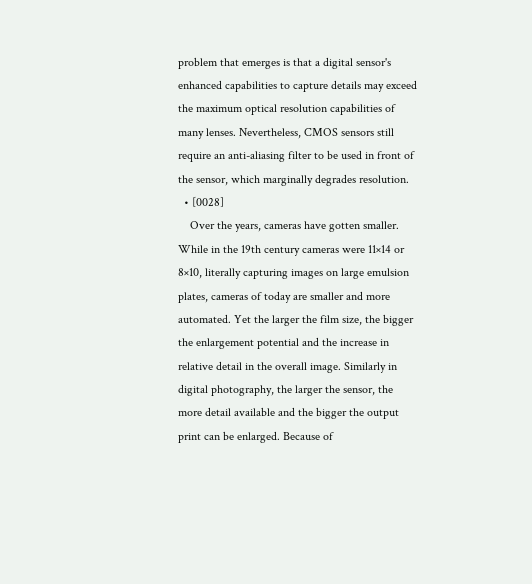problem that emerges is that a digital sensor's enhanced capabilities to capture details may exceed the maximum optical resolution capabilities of many lenses. Nevertheless, CMOS sensors still require an anti-aliasing filter to be used in front of the sensor, which marginally degrades resolution.
  • [0028]
    Over the years, cameras have gotten smaller. While in the 19th century cameras were 11×14 or 8×10, literally capturing images on large emulsion plates, cameras of today are smaller and more automated. Yet the larger the film size, the bigger the enlargement potential and the increase in relative detail in the overall image. Similarly in digital photography, the larger the sensor, the more detail available and the bigger the output print can be enlarged. Because of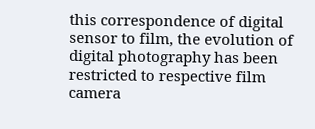this correspondence of digital sensor to film, the evolution of digital photography has been restricted to respective film camera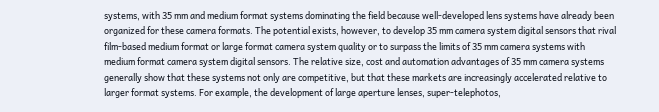systems, with 35 mm and medium format systems dominating the field because well-developed lens systems have already been organized for these camera formats. The potential exists, however, to develop 35 mm camera system digital sensors that rival film-based medium format or large format camera system quality or to surpass the limits of 35 mm camera systems with medium format camera system digital sensors. The relative size, cost and automation advantages of 35 mm camera systems generally show that these systems not only are competitive, but that these markets are increasingly accelerated relative to larger format systems. For example, the development of large aperture lenses, super-telephotos,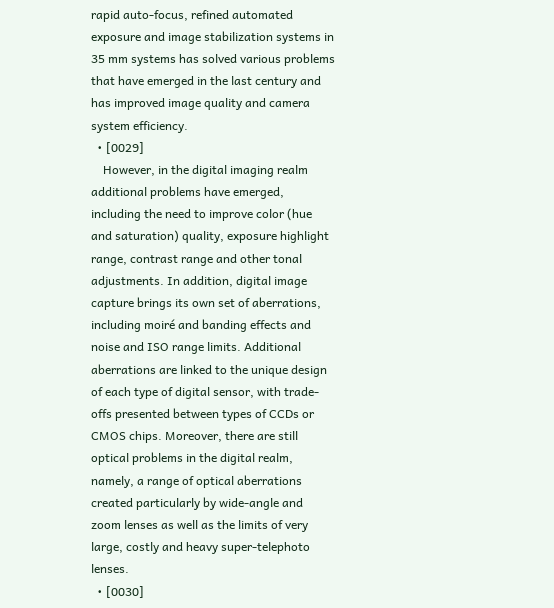rapid auto-focus, refined automated exposure and image stabilization systems in 35 mm systems has solved various problems that have emerged in the last century and has improved image quality and camera system efficiency.
  • [0029]
    However, in the digital imaging realm additional problems have emerged, including the need to improve color (hue and saturation) quality, exposure highlight range, contrast range and other tonal adjustments. In addition, digital image capture brings its own set of aberrations, including moiré and banding effects and noise and ISO range limits. Additional aberrations are linked to the unique design of each type of digital sensor, with trade-offs presented between types of CCDs or CMOS chips. Moreover, there are still optical problems in the digital realm, namely, a range of optical aberrations created particularly by wide-angle and zoom lenses as well as the limits of very large, costly and heavy super-telephoto lenses.
  • [0030]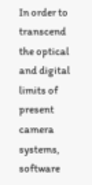In order to transcend the optical and digital limits of present camera systems, software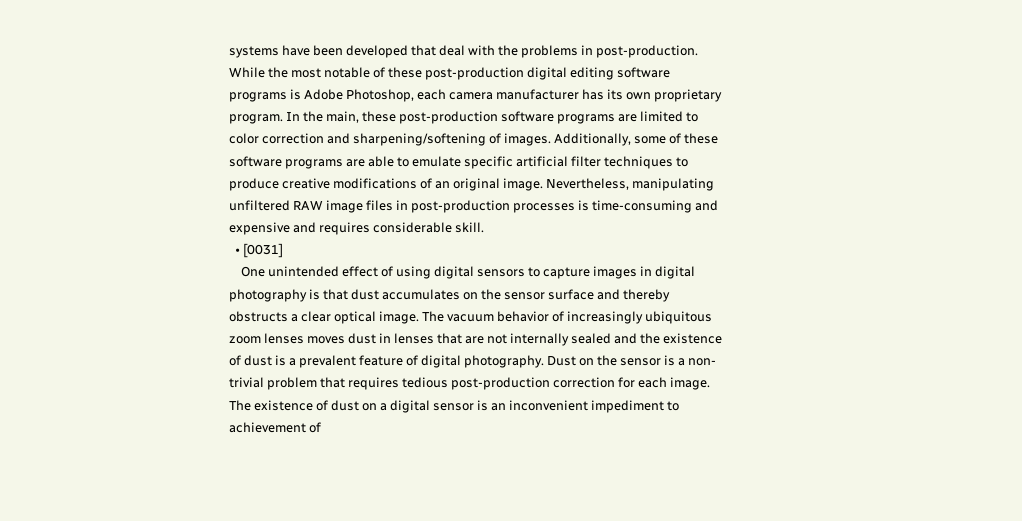systems have been developed that deal with the problems in post-production. While the most notable of these post-production digital editing software programs is Adobe Photoshop, each camera manufacturer has its own proprietary program. In the main, these post-production software programs are limited to color correction and sharpening/softening of images. Additionally, some of these software programs are able to emulate specific artificial filter techniques to produce creative modifications of an original image. Nevertheless, manipulating unfiltered RAW image files in post-production processes is time-consuming and expensive and requires considerable skill.
  • [0031]
    One unintended effect of using digital sensors to capture images in digital photography is that dust accumulates on the sensor surface and thereby obstructs a clear optical image. The vacuum behavior of increasingly ubiquitous zoom lenses moves dust in lenses that are not internally sealed and the existence of dust is a prevalent feature of digital photography. Dust on the sensor is a non-trivial problem that requires tedious post-production correction for each image. The existence of dust on a digital sensor is an inconvenient impediment to achievement of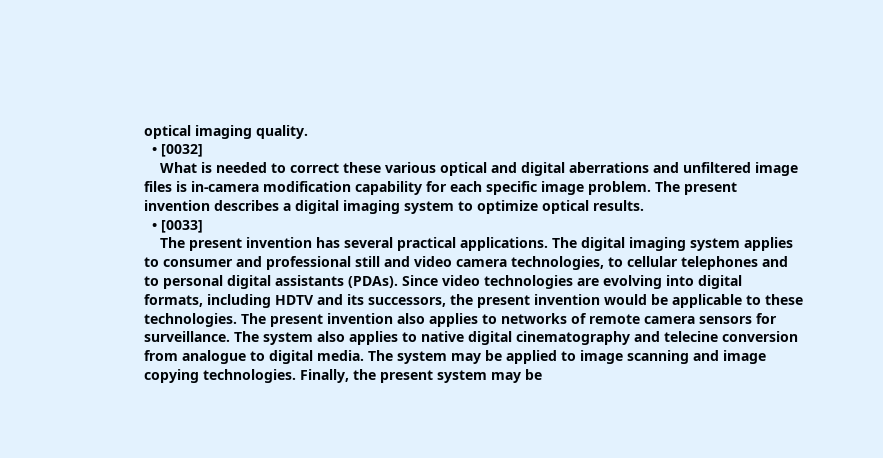optical imaging quality.
  • [0032]
    What is needed to correct these various optical and digital aberrations and unfiltered image files is in-camera modification capability for each specific image problem. The present invention describes a digital imaging system to optimize optical results.
  • [0033]
    The present invention has several practical applications. The digital imaging system applies to consumer and professional still and video camera technologies, to cellular telephones and to personal digital assistants (PDAs). Since video technologies are evolving into digital formats, including HDTV and its successors, the present invention would be applicable to these technologies. The present invention also applies to networks of remote camera sensors for surveillance. The system also applies to native digital cinematography and telecine conversion from analogue to digital media. The system may be applied to image scanning and image copying technologies. Finally, the present system may be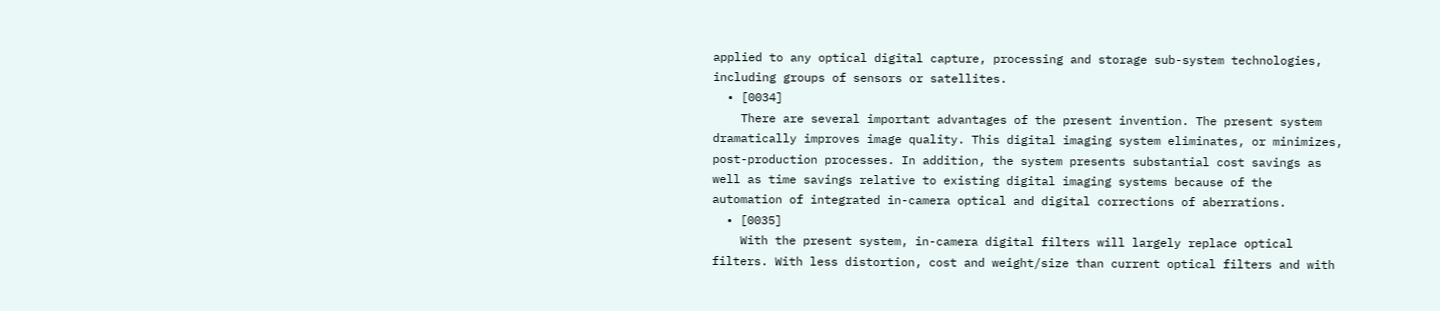applied to any optical digital capture, processing and storage sub-system technologies, including groups of sensors or satellites.
  • [0034]
    There are several important advantages of the present invention. The present system dramatically improves image quality. This digital imaging system eliminates, or minimizes, post-production processes. In addition, the system presents substantial cost savings as well as time savings relative to existing digital imaging systems because of the automation of integrated in-camera optical and digital corrections of aberrations.
  • [0035]
    With the present system, in-camera digital filters will largely replace optical filters. With less distortion, cost and weight/size than current optical filters and with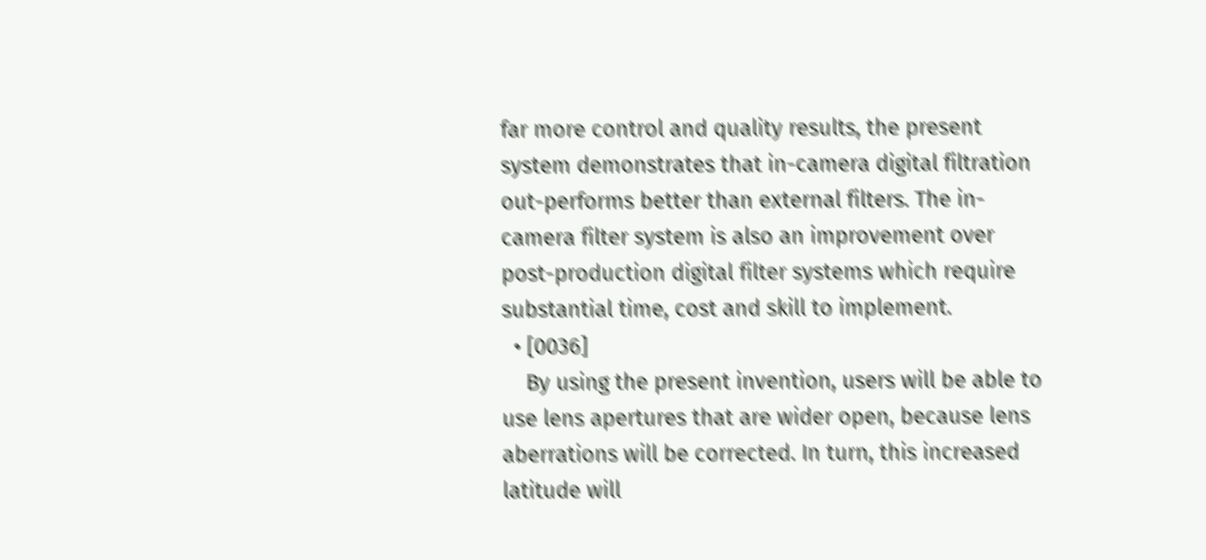far more control and quality results, the present system demonstrates that in-camera digital filtration out-performs better than external filters. The in-camera filter system is also an improvement over post-production digital filter systems which require substantial time, cost and skill to implement.
  • [0036]
    By using the present invention, users will be able to use lens apertures that are wider open, because lens aberrations will be corrected. In turn, this increased latitude will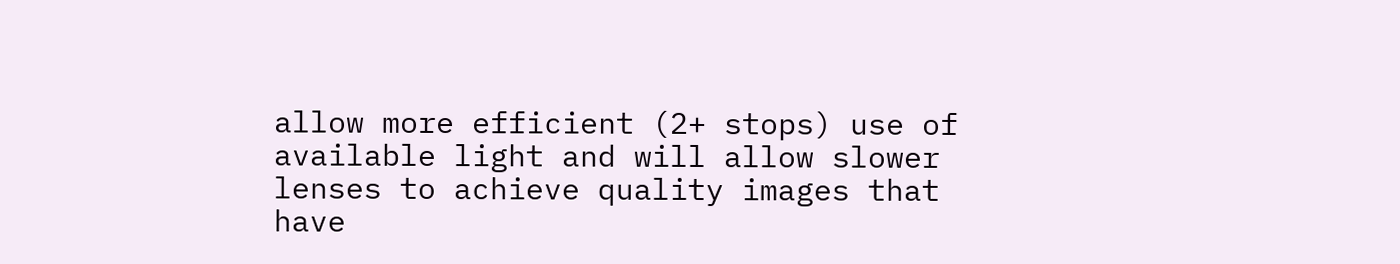allow more efficient (2+ stops) use of available light and will allow slower lenses to achieve quality images that have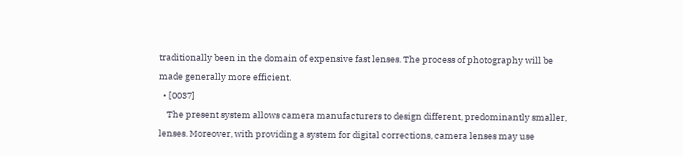traditionally been in the domain of expensive fast lenses. The process of photography will be made generally more efficient.
  • [0037]
    The present system allows camera manufacturers to design different, predominantly smaller, lenses. Moreover, with providing a system for digital corrections, camera lenses may use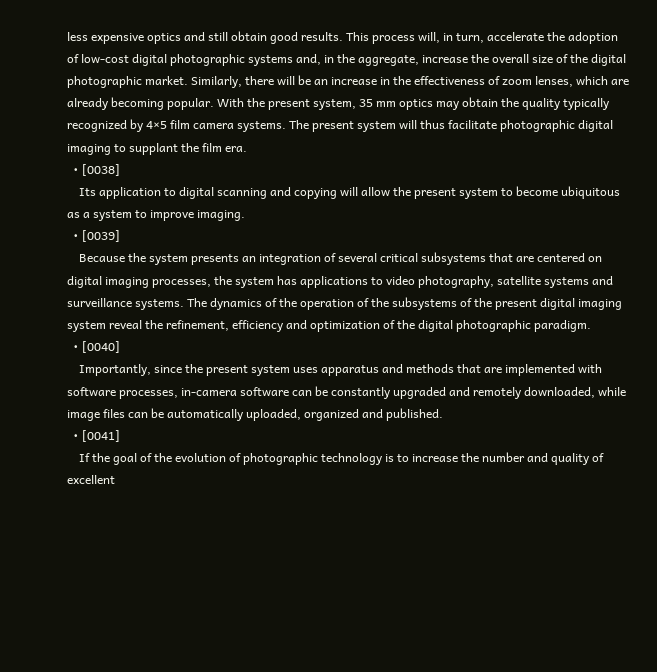less expensive optics and still obtain good results. This process will, in turn, accelerate the adoption of low-cost digital photographic systems and, in the aggregate, increase the overall size of the digital photographic market. Similarly, there will be an increase in the effectiveness of zoom lenses, which are already becoming popular. With the present system, 35 mm optics may obtain the quality typically recognized by 4×5 film camera systems. The present system will thus facilitate photographic digital imaging to supplant the film era.
  • [0038]
    Its application to digital scanning and copying will allow the present system to become ubiquitous as a system to improve imaging.
  • [0039]
    Because the system presents an integration of several critical subsystems that are centered on digital imaging processes, the system has applications to video photography, satellite systems and surveillance systems. The dynamics of the operation of the subsystems of the present digital imaging system reveal the refinement, efficiency and optimization of the digital photographic paradigm.
  • [0040]
    Importantly, since the present system uses apparatus and methods that are implemented with software processes, in-camera software can be constantly upgraded and remotely downloaded, while image files can be automatically uploaded, organized and published.
  • [0041]
    If the goal of the evolution of photographic technology is to increase the number and quality of excellent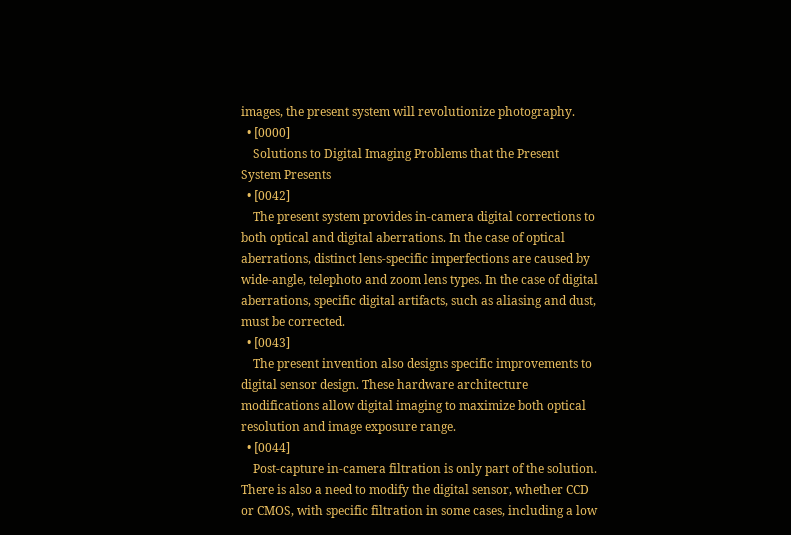images, the present system will revolutionize photography.
  • [0000]
    Solutions to Digital Imaging Problems that the Present System Presents
  • [0042]
    The present system provides in-camera digital corrections to both optical and digital aberrations. In the case of optical aberrations, distinct lens-specific imperfections are caused by wide-angle, telephoto and zoom lens types. In the case of digital aberrations, specific digital artifacts, such as aliasing and dust, must be corrected.
  • [0043]
    The present invention also designs specific improvements to digital sensor design. These hardware architecture modifications allow digital imaging to maximize both optical resolution and image exposure range.
  • [0044]
    Post-capture in-camera filtration is only part of the solution. There is also a need to modify the digital sensor, whether CCD or CMOS, with specific filtration in some cases, including a low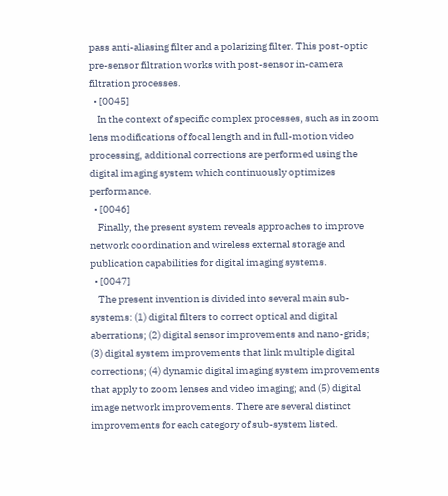pass anti-aliasing filter and a polarizing filter. This post-optic pre-sensor filtration works with post-sensor in-camera filtration processes.
  • [0045]
    In the context of specific complex processes, such as in zoom lens modifications of focal length and in full-motion video processing, additional corrections are performed using the digital imaging system which continuously optimizes performance.
  • [0046]
    Finally, the present system reveals approaches to improve network coordination and wireless external storage and publication capabilities for digital imaging systems.
  • [0047]
    The present invention is divided into several main sub-systems: (1) digital filters to correct optical and digital aberrations; (2) digital sensor improvements and nano-grids; (3) digital system improvements that link multiple digital corrections; (4) dynamic digital imaging system improvements that apply to zoom lenses and video imaging; and (5) digital image network improvements. There are several distinct improvements for each category of sub-system listed.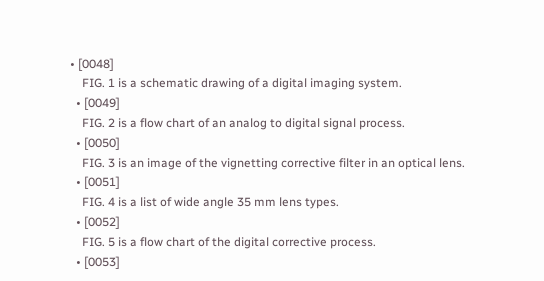• [0048]
    FIG. 1 is a schematic drawing of a digital imaging system.
  • [0049]
    FIG. 2 is a flow chart of an analog to digital signal process.
  • [0050]
    FIG. 3 is an image of the vignetting corrective filter in an optical lens.
  • [0051]
    FIG. 4 is a list of wide angle 35 mm lens types.
  • [0052]
    FIG. 5 is a flow chart of the digital corrective process.
  • [0053]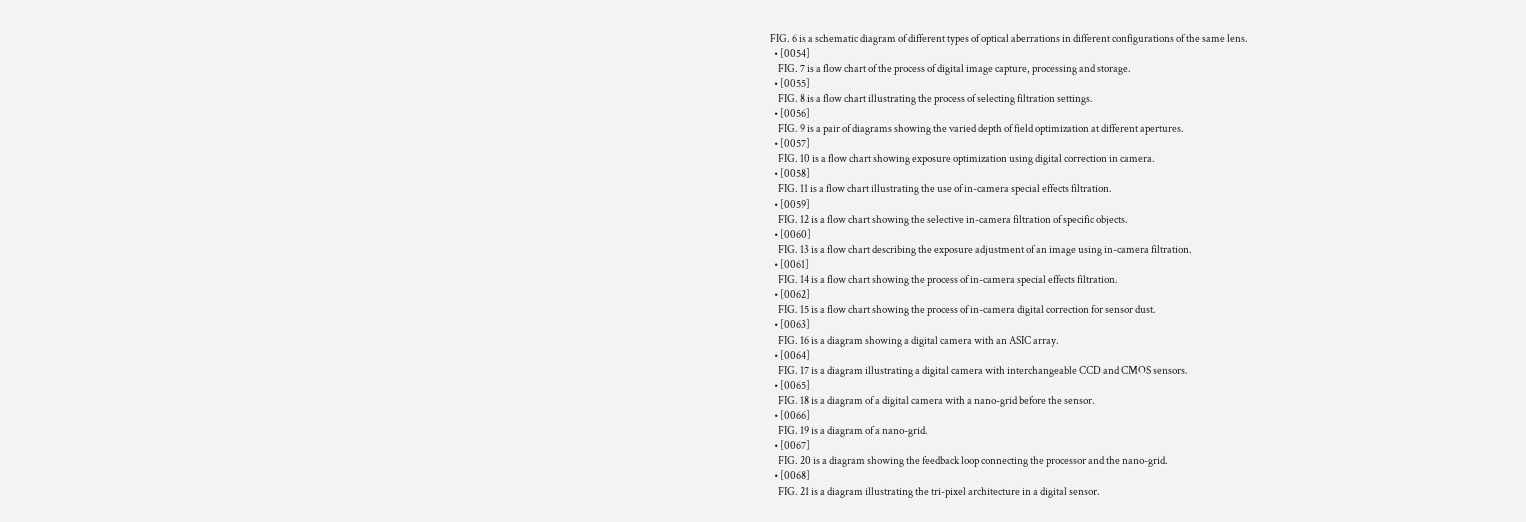FIG. 6 is a schematic diagram of different types of optical aberrations in different configurations of the same lens.
  • [0054]
    FIG. 7 is a flow chart of the process of digital image capture, processing and storage.
  • [0055]
    FIG. 8 is a flow chart illustrating the process of selecting filtration settings.
  • [0056]
    FIG. 9 is a pair of diagrams showing the varied depth of field optimization at different apertures.
  • [0057]
    FIG. 10 is a flow chart showing exposure optimization using digital correction in camera.
  • [0058]
    FIG. 11 is a flow chart illustrating the use of in-camera special effects filtration.
  • [0059]
    FIG. 12 is a flow chart showing the selective in-camera filtration of specific objects.
  • [0060]
    FIG. 13 is a flow chart describing the exposure adjustment of an image using in-camera filtration.
  • [0061]
    FIG. 14 is a flow chart showing the process of in-camera special effects filtration.
  • [0062]
    FIG. 15 is a flow chart showing the process of in-camera digital correction for sensor dust.
  • [0063]
    FIG. 16 is a diagram showing a digital camera with an ASIC array.
  • [0064]
    FIG. 17 is a diagram illustrating a digital camera with interchangeable CCD and CMOS sensors.
  • [0065]
    FIG. 18 is a diagram of a digital camera with a nano-grid before the sensor.
  • [0066]
    FIG. 19 is a diagram of a nano-grid.
  • [0067]
    FIG. 20 is a diagram showing the feedback loop connecting the processor and the nano-grid.
  • [0068]
    FIG. 21 is a diagram illustrating the tri-pixel architecture in a digital sensor.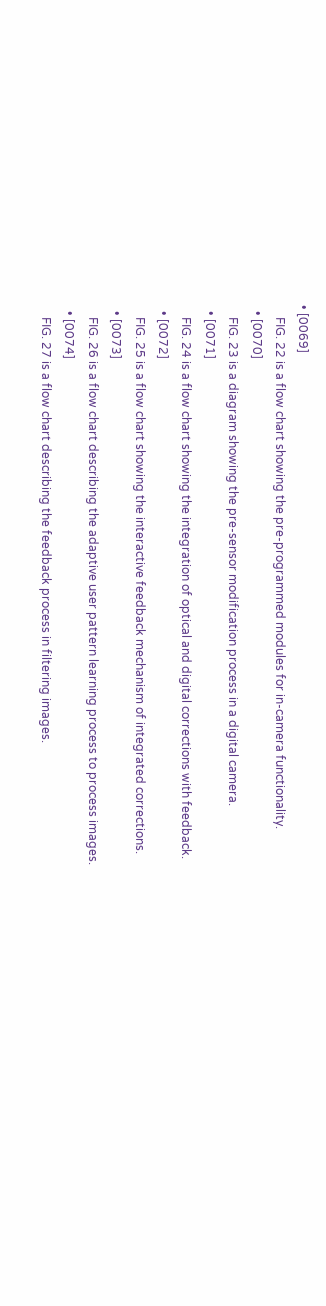• [0069]
    FIG. 22 is a flow chart showing the pre-programmed modules for in-camera functionality.
  • [0070]
    FIG. 23 is a diagram showing the pre-sensor modification process in a digital camera.
  • [0071]
    FIG. 24 is a flow chart showing the integration of optical and digital corrections with feedback.
  • [0072]
    FIG. 25 is a flow chart showing the interactive feedback mechanism of integrated corrections.
  • [0073]
    FIG. 26 is a flow chart describing the adaptive user pattern learning process to process images.
  • [0074]
    FIG. 27 is a flow chart describing the feedback process in filtering images.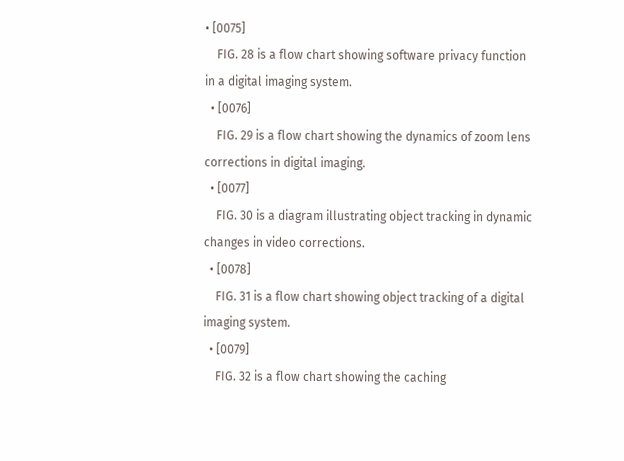• [0075]
    FIG. 28 is a flow chart showing software privacy function in a digital imaging system.
  • [0076]
    FIG. 29 is a flow chart showing the dynamics of zoom lens corrections in digital imaging.
  • [0077]
    FIG. 30 is a diagram illustrating object tracking in dynamic changes in video corrections.
  • [0078]
    FIG. 31 is a flow chart showing object tracking of a digital imaging system.
  • [0079]
    FIG. 32 is a flow chart showing the caching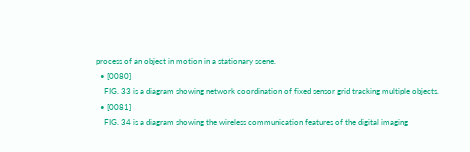process of an object in motion in a stationary scene.
  • [0080]
    FIG. 33 is a diagram showing network coordination of fixed sensor grid tracking multiple objects.
  • [0081]
    FIG. 34 is a diagram showing the wireless communication features of the digital imaging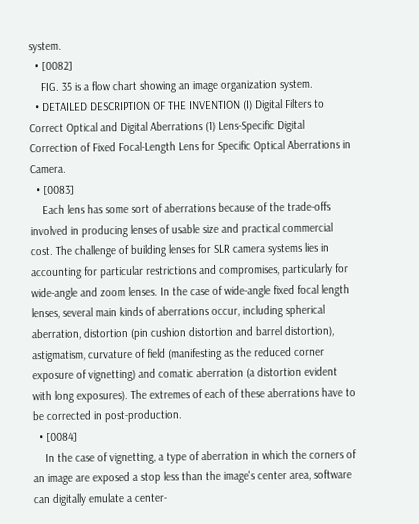system.
  • [0082]
    FIG. 35 is a flow chart showing an image organization system.
  • DETAILED DESCRIPTION OF THE INVENTION (I) Digital Filters to Correct Optical and Digital Aberrations (1) Lens-Specific Digital Correction of Fixed Focal-Length Lens for Specific Optical Aberrations in Camera.
  • [0083]
    Each lens has some sort of aberrations because of the trade-offs involved in producing lenses of usable size and practical commercial cost. The challenge of building lenses for SLR camera systems lies in accounting for particular restrictions and compromises, particularly for wide-angle and zoom lenses. In the case of wide-angle fixed focal length lenses, several main kinds of aberrations occur, including spherical aberration, distortion (pin cushion distortion and barrel distortion), astigmatism, curvature of field (manifesting as the reduced corner exposure of vignetting) and comatic aberration (a distortion evident with long exposures). The extremes of each of these aberrations have to be corrected in post-production.
  • [0084]
    In the case of vignetting, a type of aberration in which the corners of an image are exposed a stop less than the image's center area, software can digitally emulate a center-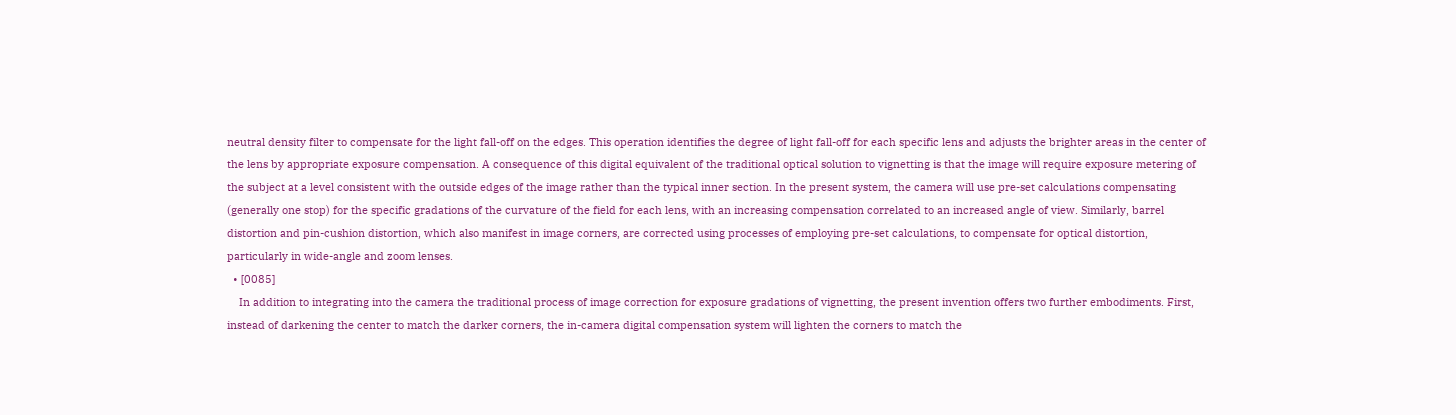neutral density filter to compensate for the light fall-off on the edges. This operation identifies the degree of light fall-off for each specific lens and adjusts the brighter areas in the center of the lens by appropriate exposure compensation. A consequence of this digital equivalent of the traditional optical solution to vignetting is that the image will require exposure metering of the subject at a level consistent with the outside edges of the image rather than the typical inner section. In the present system, the camera will use pre-set calculations compensating (generally one stop) for the specific gradations of the curvature of the field for each lens, with an increasing compensation correlated to an increased angle of view. Similarly, barrel distortion and pin-cushion distortion, which also manifest in image corners, are corrected using processes of employing pre-set calculations, to compensate for optical distortion, particularly in wide-angle and zoom lenses.
  • [0085]
    In addition to integrating into the camera the traditional process of image correction for exposure gradations of vignetting, the present invention offers two further embodiments. First, instead of darkening the center to match the darker corners, the in-camera digital compensation system will lighten the corners to match the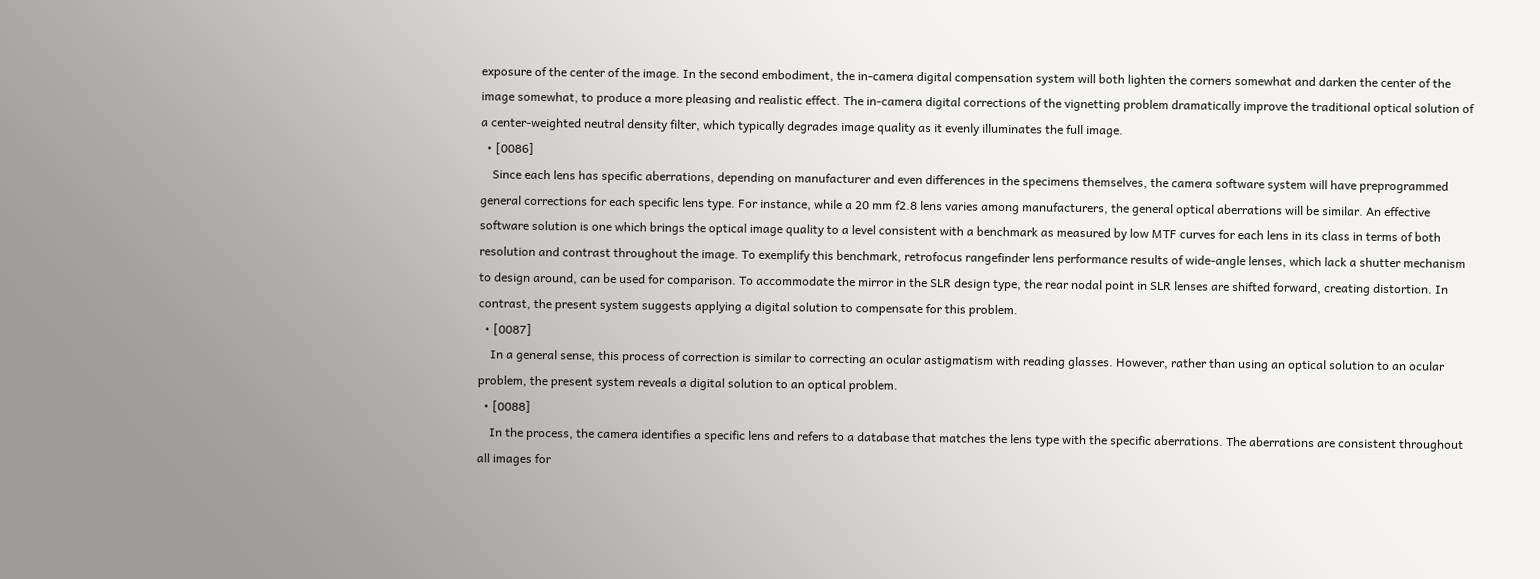exposure of the center of the image. In the second embodiment, the in-camera digital compensation system will both lighten the corners somewhat and darken the center of the image somewhat, to produce a more pleasing and realistic effect. The in-camera digital corrections of the vignetting problem dramatically improve the traditional optical solution of a center-weighted neutral density filter, which typically degrades image quality as it evenly illuminates the full image.
  • [0086]
    Since each lens has specific aberrations, depending on manufacturer and even differences in the specimens themselves, the camera software system will have preprogrammed general corrections for each specific lens type. For instance, while a 20 mm f2.8 lens varies among manufacturers, the general optical aberrations will be similar. An effective software solution is one which brings the optical image quality to a level consistent with a benchmark as measured by low MTF curves for each lens in its class in terms of both resolution and contrast throughout the image. To exemplify this benchmark, retrofocus rangefinder lens performance results of wide-angle lenses, which lack a shutter mechanism to design around, can be used for comparison. To accommodate the mirror in the SLR design type, the rear nodal point in SLR lenses are shifted forward, creating distortion. In contrast, the present system suggests applying a digital solution to compensate for this problem.
  • [0087]
    In a general sense, this process of correction is similar to correcting an ocular astigmatism with reading glasses. However, rather than using an optical solution to an ocular problem, the present system reveals a digital solution to an optical problem.
  • [0088]
    In the process, the camera identifies a specific lens and refers to a database that matches the lens type with the specific aberrations. The aberrations are consistent throughout all images for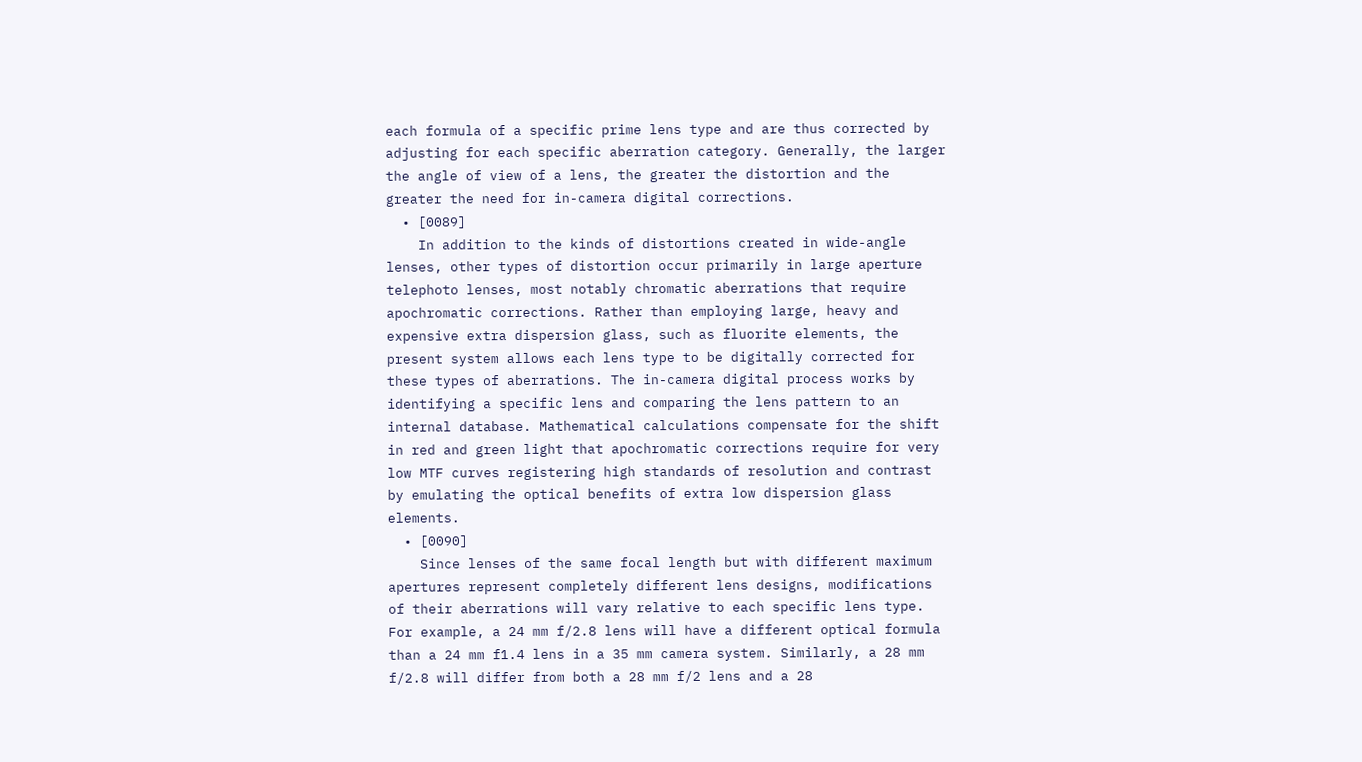each formula of a specific prime lens type and are thus corrected by adjusting for each specific aberration category. Generally, the larger the angle of view of a lens, the greater the distortion and the greater the need for in-camera digital corrections.
  • [0089]
    In addition to the kinds of distortions created in wide-angle lenses, other types of distortion occur primarily in large aperture telephoto lenses, most notably chromatic aberrations that require apochromatic corrections. Rather than employing large, heavy and expensive extra dispersion glass, such as fluorite elements, the present system allows each lens type to be digitally corrected for these types of aberrations. The in-camera digital process works by identifying a specific lens and comparing the lens pattern to an internal database. Mathematical calculations compensate for the shift in red and green light that apochromatic corrections require for very low MTF curves registering high standards of resolution and contrast by emulating the optical benefits of extra low dispersion glass elements.
  • [0090]
    Since lenses of the same focal length but with different maximum apertures represent completely different lens designs, modifications of their aberrations will vary relative to each specific lens type. For example, a 24 mm f/2.8 lens will have a different optical formula than a 24 mm f1.4 lens in a 35 mm camera system. Similarly, a 28 mm f/2.8 will differ from both a 28 mm f/2 lens and a 28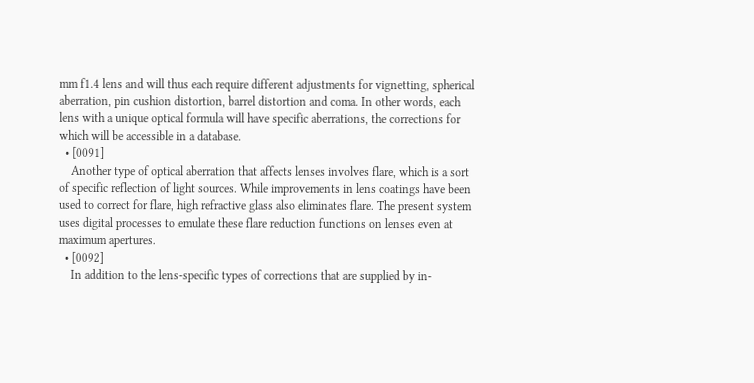mm f1.4 lens and will thus each require different adjustments for vignetting, spherical aberration, pin cushion distortion, barrel distortion and coma. In other words, each lens with a unique optical formula will have specific aberrations, the corrections for which will be accessible in a database.
  • [0091]
    Another type of optical aberration that affects lenses involves flare, which is a sort of specific reflection of light sources. While improvements in lens coatings have been used to correct for flare, high refractive glass also eliminates flare. The present system uses digital processes to emulate these flare reduction functions on lenses even at maximum apertures.
  • [0092]
    In addition to the lens-specific types of corrections that are supplied by in-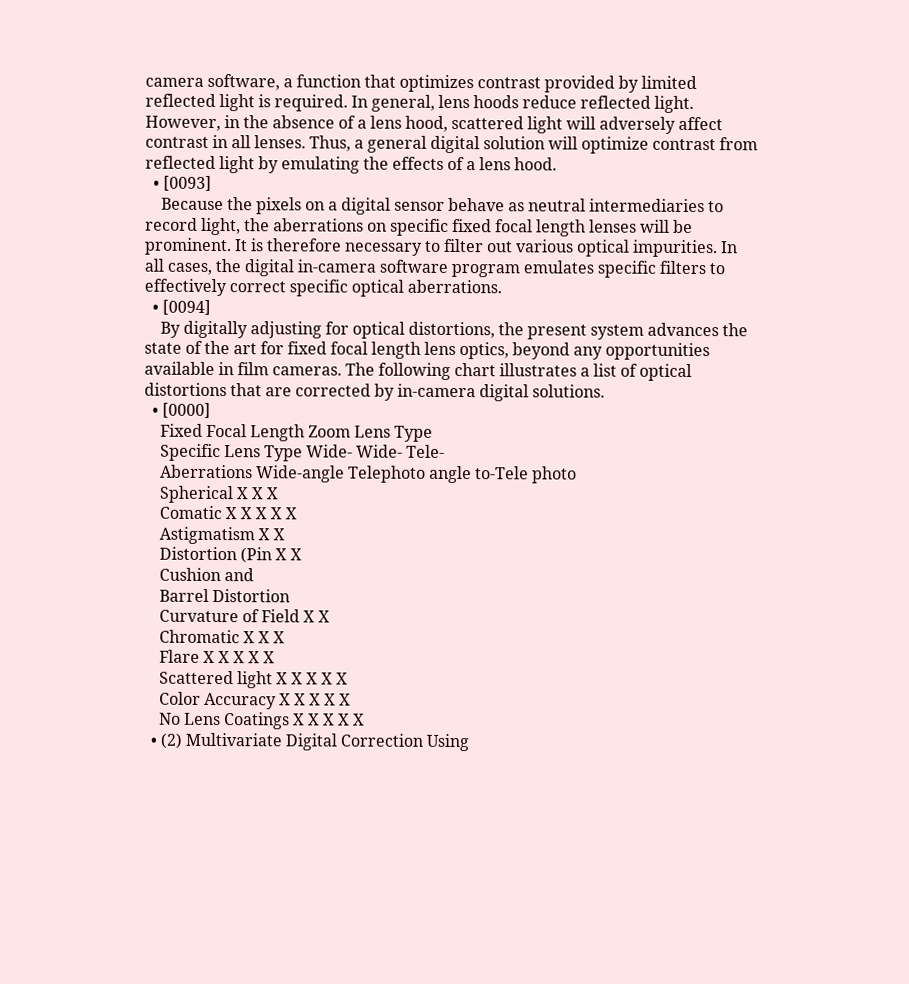camera software, a function that optimizes contrast provided by limited reflected light is required. In general, lens hoods reduce reflected light. However, in the absence of a lens hood, scattered light will adversely affect contrast in all lenses. Thus, a general digital solution will optimize contrast from reflected light by emulating the effects of a lens hood.
  • [0093]
    Because the pixels on a digital sensor behave as neutral intermediaries to record light, the aberrations on specific fixed focal length lenses will be prominent. It is therefore necessary to filter out various optical impurities. In all cases, the digital in-camera software program emulates specific filters to effectively correct specific optical aberrations.
  • [0094]
    By digitally adjusting for optical distortions, the present system advances the state of the art for fixed focal length lens optics, beyond any opportunities available in film cameras. The following chart illustrates a list of optical distortions that are corrected by in-camera digital solutions.
  • [0000]
    Fixed Focal Length Zoom Lens Type
    Specific Lens Type Wide- Wide- Tele-
    Aberrations Wide-angle Telephoto angle to-Tele photo
    Spherical X X X
    Comatic X X X X X
    Astigmatism X X
    Distortion (Pin X X
    Cushion and
    Barrel Distortion
    Curvature of Field X X
    Chromatic X X X
    Flare X X X X X
    Scattered light X X X X X
    Color Accuracy X X X X X
    No Lens Coatings X X X X X
  • (2) Multivariate Digital Correction Using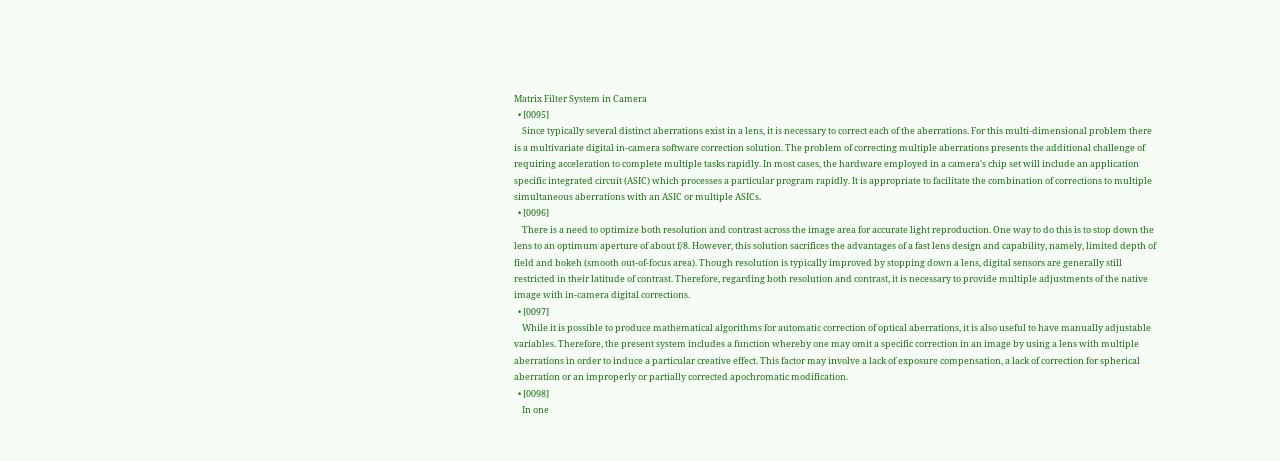Matrix Filter System in Camera
  • [0095]
    Since typically several distinct aberrations exist in a lens, it is necessary to correct each of the aberrations. For this multi-dimensional problem there is a multivariate digital in-camera software correction solution. The problem of correcting multiple aberrations presents the additional challenge of requiring acceleration to complete multiple tasks rapidly. In most cases, the hardware employed in a camera's chip set will include an application specific integrated circuit (ASIC) which processes a particular program rapidly. It is appropriate to facilitate the combination of corrections to multiple simultaneous aberrations with an ASIC or multiple ASICs.
  • [0096]
    There is a need to optimize both resolution and contrast across the image area for accurate light reproduction. One way to do this is to stop down the lens to an optimum aperture of about f/8. However, this solution sacrifices the advantages of a fast lens design and capability, namely, limited depth of field and bokeh (smooth out-of-focus area). Though resolution is typically improved by stopping down a lens, digital sensors are generally still restricted in their latitude of contrast. Therefore, regarding both resolution and contrast, it is necessary to provide multiple adjustments of the native image with in-camera digital corrections.
  • [0097]
    While it is possible to produce mathematical algorithms for automatic correction of optical aberrations, it is also useful to have manually adjustable variables. Therefore, the present system includes a function whereby one may omit a specific correction in an image by using a lens with multiple aberrations in order to induce a particular creative effect. This factor may involve a lack of exposure compensation, a lack of correction for spherical aberration or an improperly or partially corrected apochromatic modification.
  • [0098]
    In one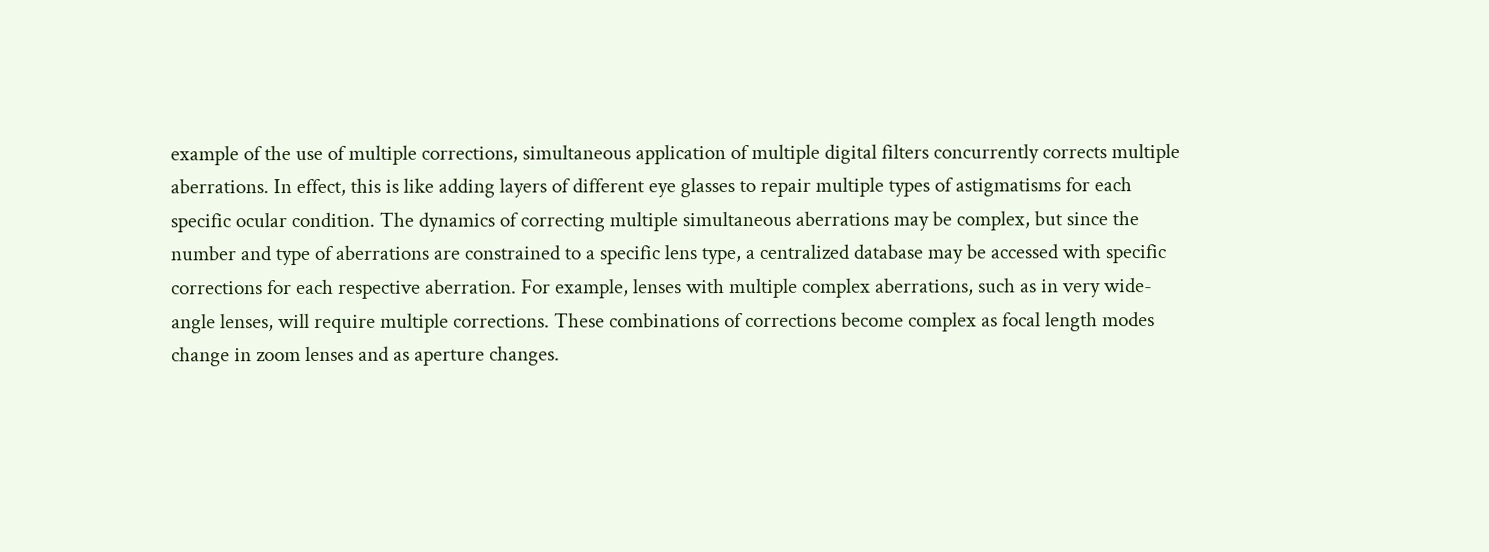example of the use of multiple corrections, simultaneous application of multiple digital filters concurrently corrects multiple aberrations. In effect, this is like adding layers of different eye glasses to repair multiple types of astigmatisms for each specific ocular condition. The dynamics of correcting multiple simultaneous aberrations may be complex, but since the number and type of aberrations are constrained to a specific lens type, a centralized database may be accessed with specific corrections for each respective aberration. For example, lenses with multiple complex aberrations, such as in very wide-angle lenses, will require multiple corrections. These combinations of corrections become complex as focal length modes change in zoom lenses and as aperture changes.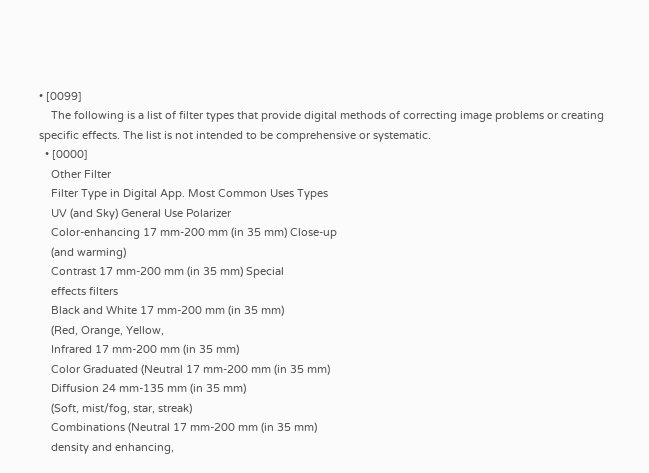• [0099]
    The following is a list of filter types that provide digital methods of correcting image problems or creating specific effects. The list is not intended to be comprehensive or systematic.
  • [0000]
    Other Filter
    Filter Type in Digital App. Most Common Uses Types
    UV (and Sky) General Use Polarizer
    Color-enhancing 17 mm-200 mm (in 35 mm) Close-up
    (and warming)
    Contrast 17 mm-200 mm (in 35 mm) Special
    effects filters
    Black and White 17 mm-200 mm (in 35 mm)
    (Red, Orange, Yellow,
    Infrared 17 mm-200 mm (in 35 mm)
    Color Graduated (Neutral 17 mm-200 mm (in 35 mm)
    Diffusion 24 mm-135 mm (in 35 mm)
    (Soft, mist/fog, star, streak)
    Combinations (Neutral 17 mm-200 mm (in 35 mm)
    density and enhancing,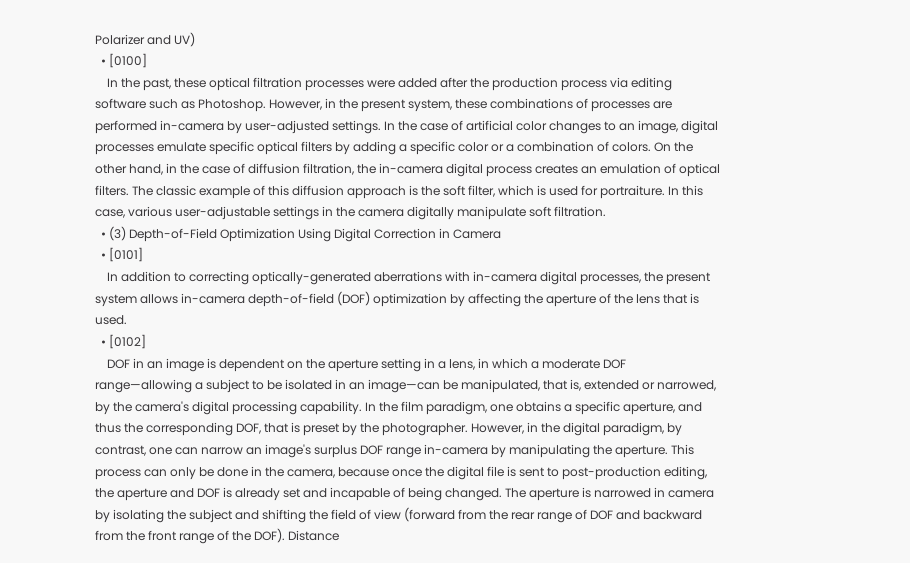Polarizer and UV)
  • [0100]
    In the past, these optical filtration processes were added after the production process via editing software such as Photoshop. However, in the present system, these combinations of processes are performed in-camera by user-adjusted settings. In the case of artificial color changes to an image, digital processes emulate specific optical filters by adding a specific color or a combination of colors. On the other hand, in the case of diffusion filtration, the in-camera digital process creates an emulation of optical filters. The classic example of this diffusion approach is the soft filter, which is used for portraiture. In this case, various user-adjustable settings in the camera digitally manipulate soft filtration.
  • (3) Depth-of-Field Optimization Using Digital Correction in Camera
  • [0101]
    In addition to correcting optically-generated aberrations with in-camera digital processes, the present system allows in-camera depth-of-field (DOF) optimization by affecting the aperture of the lens that is used.
  • [0102]
    DOF in an image is dependent on the aperture setting in a lens, in which a moderate DOF range—allowing a subject to be isolated in an image—can be manipulated, that is, extended or narrowed, by the camera's digital processing capability. In the film paradigm, one obtains a specific aperture, and thus the corresponding DOF, that is preset by the photographer. However, in the digital paradigm, by contrast, one can narrow an image's surplus DOF range in-camera by manipulating the aperture. This process can only be done in the camera, because once the digital file is sent to post-production editing, the aperture and DOF is already set and incapable of being changed. The aperture is narrowed in camera by isolating the subject and shifting the field of view (forward from the rear range of DOF and backward from the front range of the DOF). Distance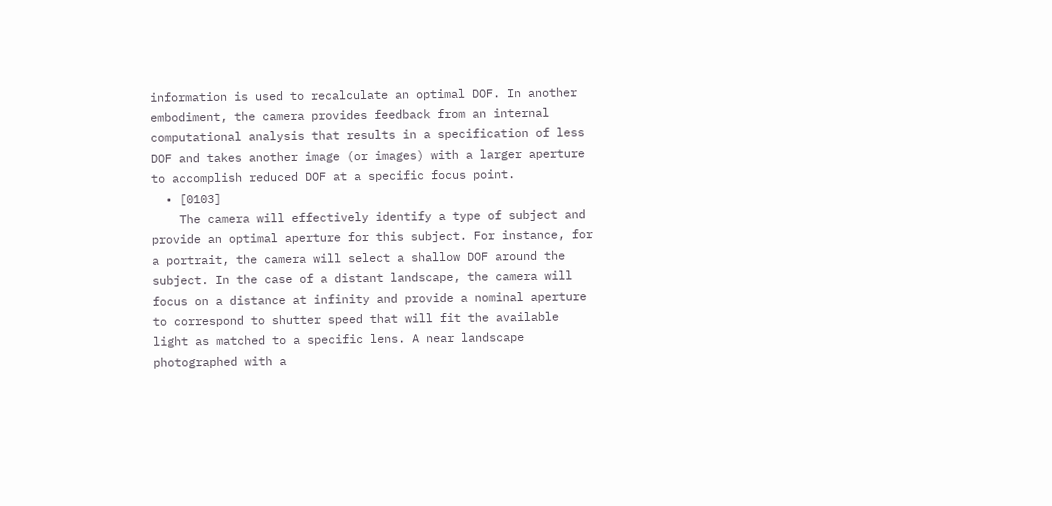information is used to recalculate an optimal DOF. In another embodiment, the camera provides feedback from an internal computational analysis that results in a specification of less DOF and takes another image (or images) with a larger aperture to accomplish reduced DOF at a specific focus point.
  • [0103]
    The camera will effectively identify a type of subject and provide an optimal aperture for this subject. For instance, for a portrait, the camera will select a shallow DOF around the subject. In the case of a distant landscape, the camera will focus on a distance at infinity and provide a nominal aperture to correspond to shutter speed that will fit the available light as matched to a specific lens. A near landscape photographed with a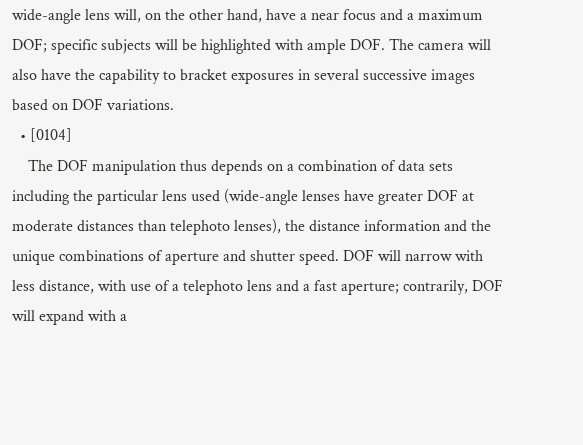wide-angle lens will, on the other hand, have a near focus and a maximum DOF; specific subjects will be highlighted with ample DOF. The camera will also have the capability to bracket exposures in several successive images based on DOF variations.
  • [0104]
    The DOF manipulation thus depends on a combination of data sets including the particular lens used (wide-angle lenses have greater DOF at moderate distances than telephoto lenses), the distance information and the unique combinations of aperture and shutter speed. DOF will narrow with less distance, with use of a telephoto lens and a fast aperture; contrarily, DOF will expand with a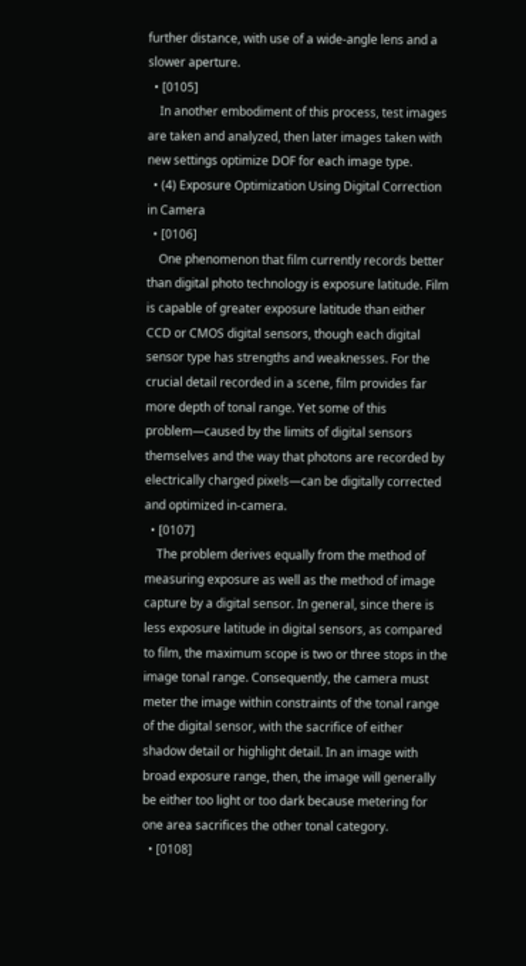further distance, with use of a wide-angle lens and a slower aperture.
  • [0105]
    In another embodiment of this process, test images are taken and analyzed, then later images taken with new settings optimize DOF for each image type.
  • (4) Exposure Optimization Using Digital Correction in Camera
  • [0106]
    One phenomenon that film currently records better than digital photo technology is exposure latitude. Film is capable of greater exposure latitude than either CCD or CMOS digital sensors, though each digital sensor type has strengths and weaknesses. For the crucial detail recorded in a scene, film provides far more depth of tonal range. Yet some of this problem—caused by the limits of digital sensors themselves and the way that photons are recorded by electrically charged pixels—can be digitally corrected and optimized in-camera.
  • [0107]
    The problem derives equally from the method of measuring exposure as well as the method of image capture by a digital sensor. In general, since there is less exposure latitude in digital sensors, as compared to film, the maximum scope is two or three stops in the image tonal range. Consequently, the camera must meter the image within constraints of the tonal range of the digital sensor, with the sacrifice of either shadow detail or highlight detail. In an image with broad exposure range, then, the image will generally be either too light or too dark because metering for one area sacrifices the other tonal category.
  • [0108]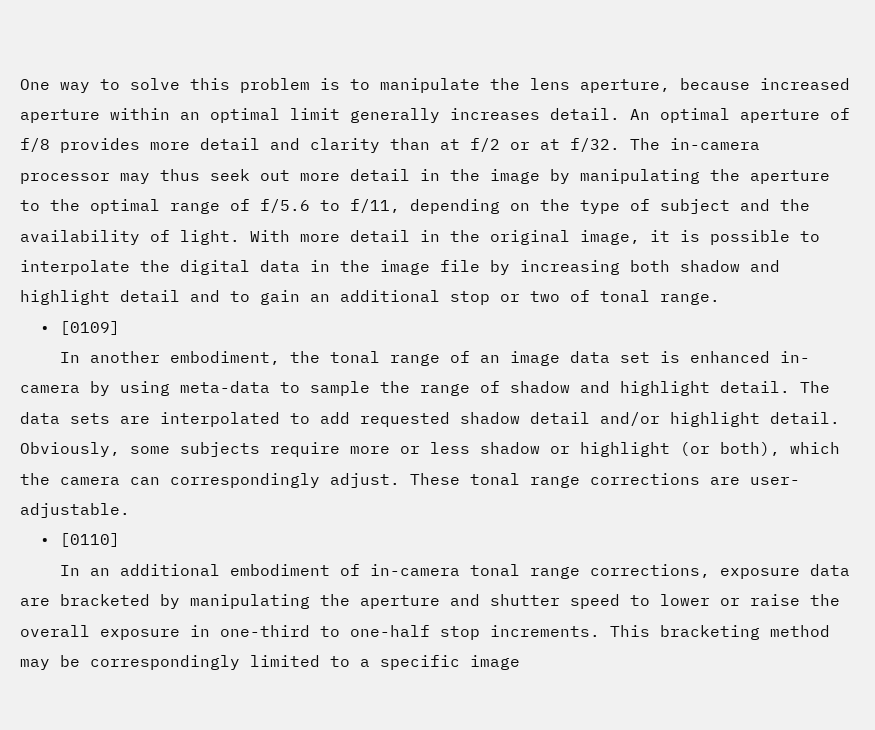One way to solve this problem is to manipulate the lens aperture, because increased aperture within an optimal limit generally increases detail. An optimal aperture of f/8 provides more detail and clarity than at f/2 or at f/32. The in-camera processor may thus seek out more detail in the image by manipulating the aperture to the optimal range of f/5.6 to f/11, depending on the type of subject and the availability of light. With more detail in the original image, it is possible to interpolate the digital data in the image file by increasing both shadow and highlight detail and to gain an additional stop or two of tonal range.
  • [0109]
    In another embodiment, the tonal range of an image data set is enhanced in-camera by using meta-data to sample the range of shadow and highlight detail. The data sets are interpolated to add requested shadow detail and/or highlight detail. Obviously, some subjects require more or less shadow or highlight (or both), which the camera can correspondingly adjust. These tonal range corrections are user-adjustable.
  • [0110]
    In an additional embodiment of in-camera tonal range corrections, exposure data are bracketed by manipulating the aperture and shutter speed to lower or raise the overall exposure in one-third to one-half stop increments. This bracketing method may be correspondingly limited to a specific image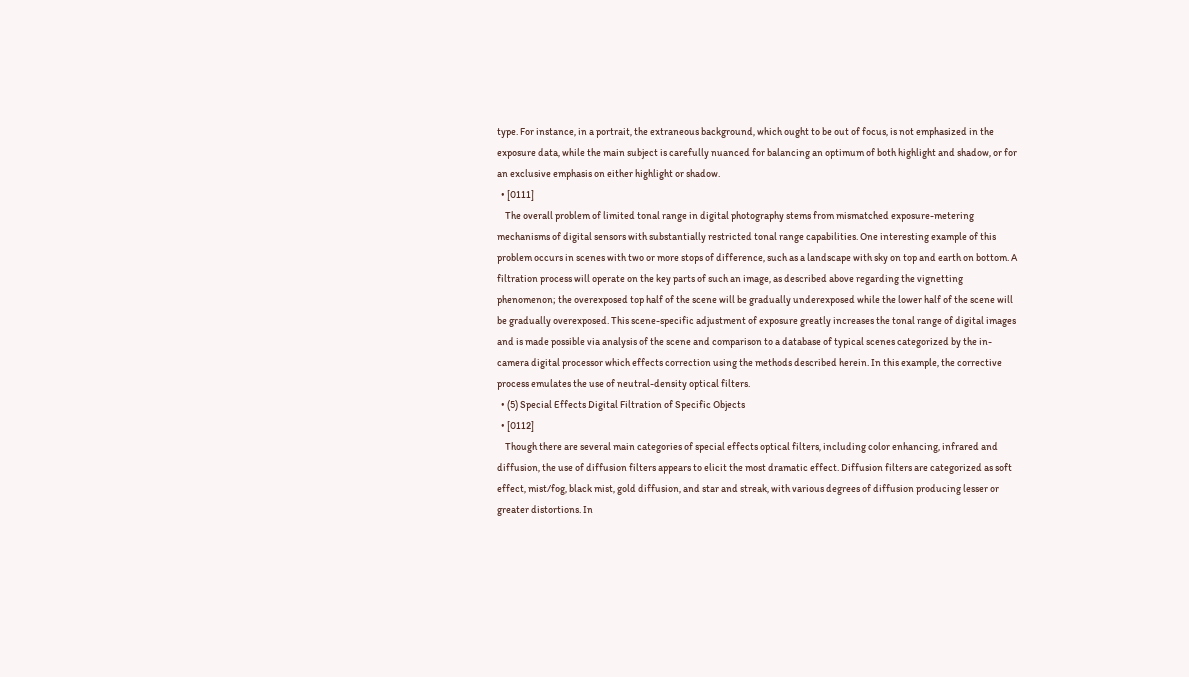type. For instance, in a portrait, the extraneous background, which ought to be out of focus, is not emphasized in the exposure data, while the main subject is carefully nuanced for balancing an optimum of both highlight and shadow, or for an exclusive emphasis on either highlight or shadow.
  • [0111]
    The overall problem of limited tonal range in digital photography stems from mismatched exposure-metering mechanisms of digital sensors with substantially restricted tonal range capabilities. One interesting example of this problem occurs in scenes with two or more stops of difference, such as a landscape with sky on top and earth on bottom. A filtration process will operate on the key parts of such an image, as described above regarding the vignetting phenomenon; the overexposed top half of the scene will be gradually underexposed while the lower half of the scene will be gradually overexposed. This scene-specific adjustment of exposure greatly increases the tonal range of digital images and is made possible via analysis of the scene and comparison to a database of typical scenes categorized by the in-camera digital processor which effects correction using the methods described herein. In this example, the corrective process emulates the use of neutral-density optical filters.
  • (5) Special Effects Digital Filtration of Specific Objects
  • [0112]
    Though there are several main categories of special effects optical filters, including color enhancing, infrared and diffusion, the use of diffusion filters appears to elicit the most dramatic effect. Diffusion filters are categorized as soft effect, mist/fog, black mist, gold diffusion, and star and streak, with various degrees of diffusion producing lesser or greater distortions. In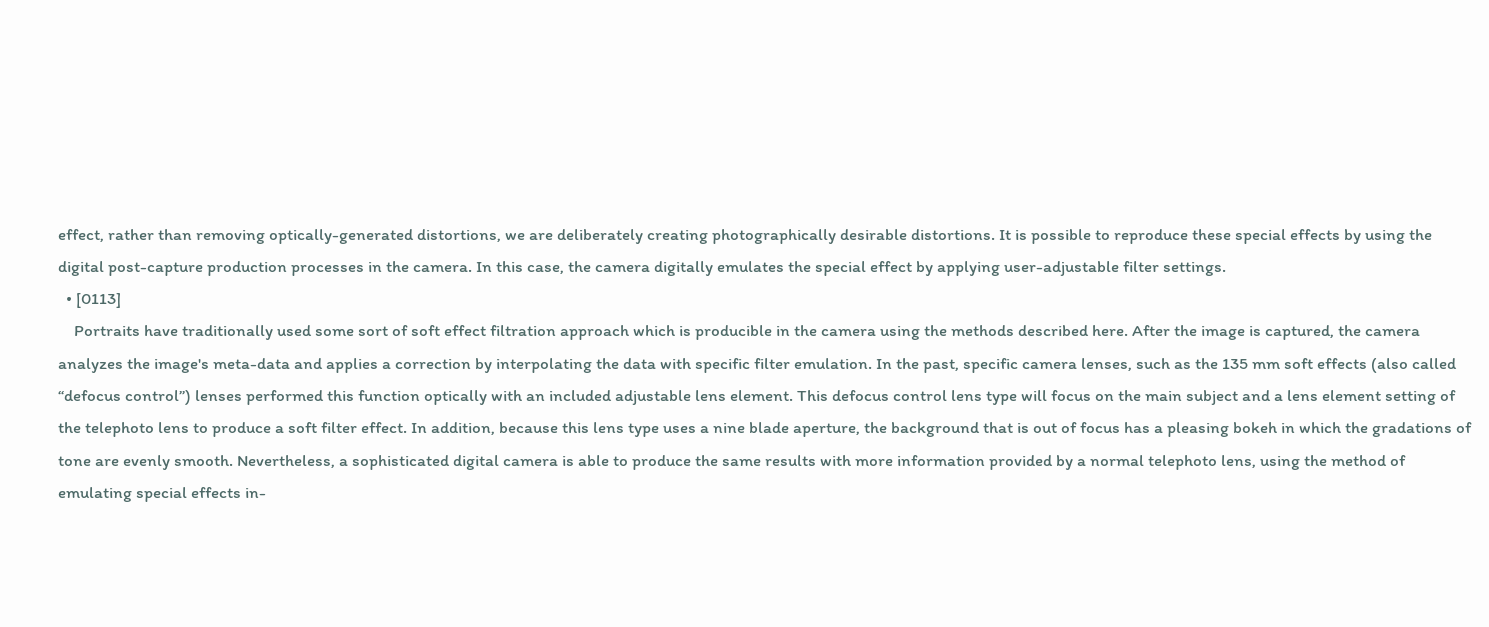effect, rather than removing optically-generated distortions, we are deliberately creating photographically desirable distortions. It is possible to reproduce these special effects by using the digital post-capture production processes in the camera. In this case, the camera digitally emulates the special effect by applying user-adjustable filter settings.
  • [0113]
    Portraits have traditionally used some sort of soft effect filtration approach which is producible in the camera using the methods described here. After the image is captured, the camera analyzes the image's meta-data and applies a correction by interpolating the data with specific filter emulation. In the past, specific camera lenses, such as the 135 mm soft effects (also called “defocus control”) lenses performed this function optically with an included adjustable lens element. This defocus control lens type will focus on the main subject and a lens element setting of the telephoto lens to produce a soft filter effect. In addition, because this lens type uses a nine blade aperture, the background that is out of focus has a pleasing bokeh in which the gradations of tone are evenly smooth. Nevertheless, a sophisticated digital camera is able to produce the same results with more information provided by a normal telephoto lens, using the method of emulating special effects in-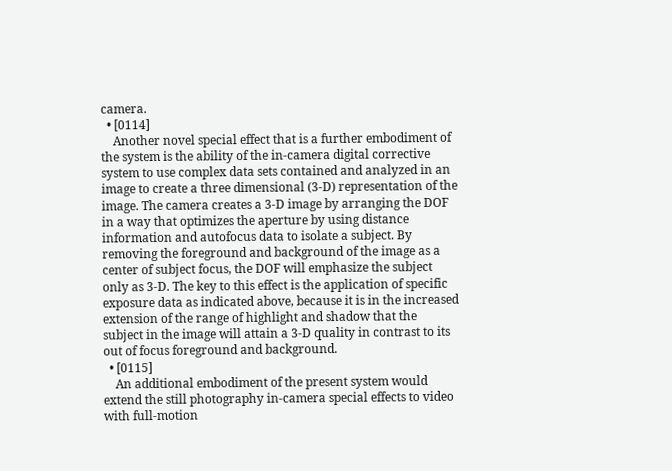camera.
  • [0114]
    Another novel special effect that is a further embodiment of the system is the ability of the in-camera digital corrective system to use complex data sets contained and analyzed in an image to create a three dimensional (3-D) representation of the image. The camera creates a 3-D image by arranging the DOF in a way that optimizes the aperture by using distance information and autofocus data to isolate a subject. By removing the foreground and background of the image as a center of subject focus, the DOF will emphasize the subject only as 3-D. The key to this effect is the application of specific exposure data as indicated above, because it is in the increased extension of the range of highlight and shadow that the subject in the image will attain a 3-D quality in contrast to its out of focus foreground and background.
  • [0115]
    An additional embodiment of the present system would extend the still photography in-camera special effects to video with full-motion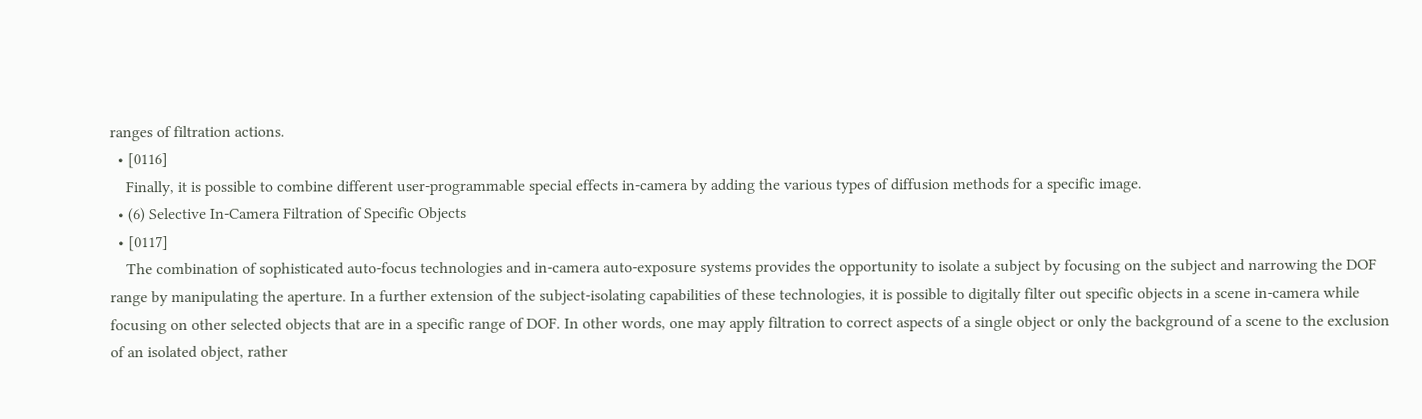ranges of filtration actions.
  • [0116]
    Finally, it is possible to combine different user-programmable special effects in-camera by adding the various types of diffusion methods for a specific image.
  • (6) Selective In-Camera Filtration of Specific Objects
  • [0117]
    The combination of sophisticated auto-focus technologies and in-camera auto-exposure systems provides the opportunity to isolate a subject by focusing on the subject and narrowing the DOF range by manipulating the aperture. In a further extension of the subject-isolating capabilities of these technologies, it is possible to digitally filter out specific objects in a scene in-camera while focusing on other selected objects that are in a specific range of DOF. In other words, one may apply filtration to correct aspects of a single object or only the background of a scene to the exclusion of an isolated object, rather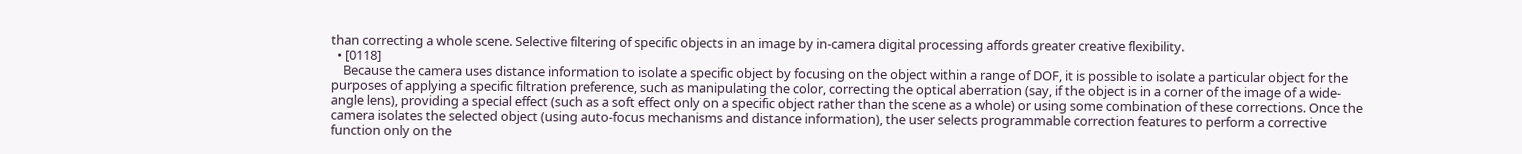than correcting a whole scene. Selective filtering of specific objects in an image by in-camera digital processing affords greater creative flexibility.
  • [0118]
    Because the camera uses distance information to isolate a specific object by focusing on the object within a range of DOF, it is possible to isolate a particular object for the purposes of applying a specific filtration preference, such as manipulating the color, correcting the optical aberration (say, if the object is in a corner of the image of a wide-angle lens), providing a special effect (such as a soft effect only on a specific object rather than the scene as a whole) or using some combination of these corrections. Once the camera isolates the selected object (using auto-focus mechanisms and distance information), the user selects programmable correction features to perform a corrective function only on the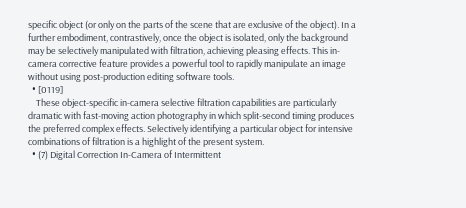specific object (or only on the parts of the scene that are exclusive of the object). In a further embodiment, contrastively, once the object is isolated, only the background may be selectively manipulated with filtration, achieving pleasing effects. This in-camera corrective feature provides a powerful tool to rapidly manipulate an image without using post-production editing software tools.
  • [0119]
    These object-specific in-camera selective filtration capabilities are particularly dramatic with fast-moving action photography in which split-second timing produces the preferred complex effects. Selectively identifying a particular object for intensive combinations of filtration is a highlight of the present system.
  • (7) Digital Correction In-Camera of Intermittent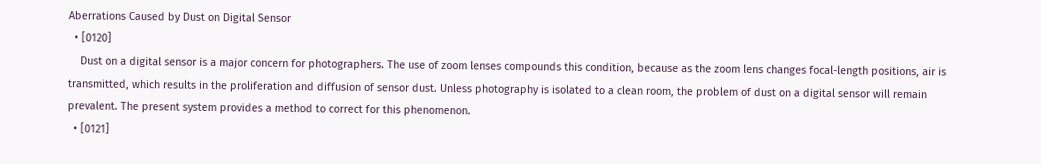Aberrations Caused by Dust on Digital Sensor
  • [0120]
    Dust on a digital sensor is a major concern for photographers. The use of zoom lenses compounds this condition, because as the zoom lens changes focal-length positions, air is transmitted, which results in the proliferation and diffusion of sensor dust. Unless photography is isolated to a clean room, the problem of dust on a digital sensor will remain prevalent. The present system provides a method to correct for this phenomenon.
  • [0121]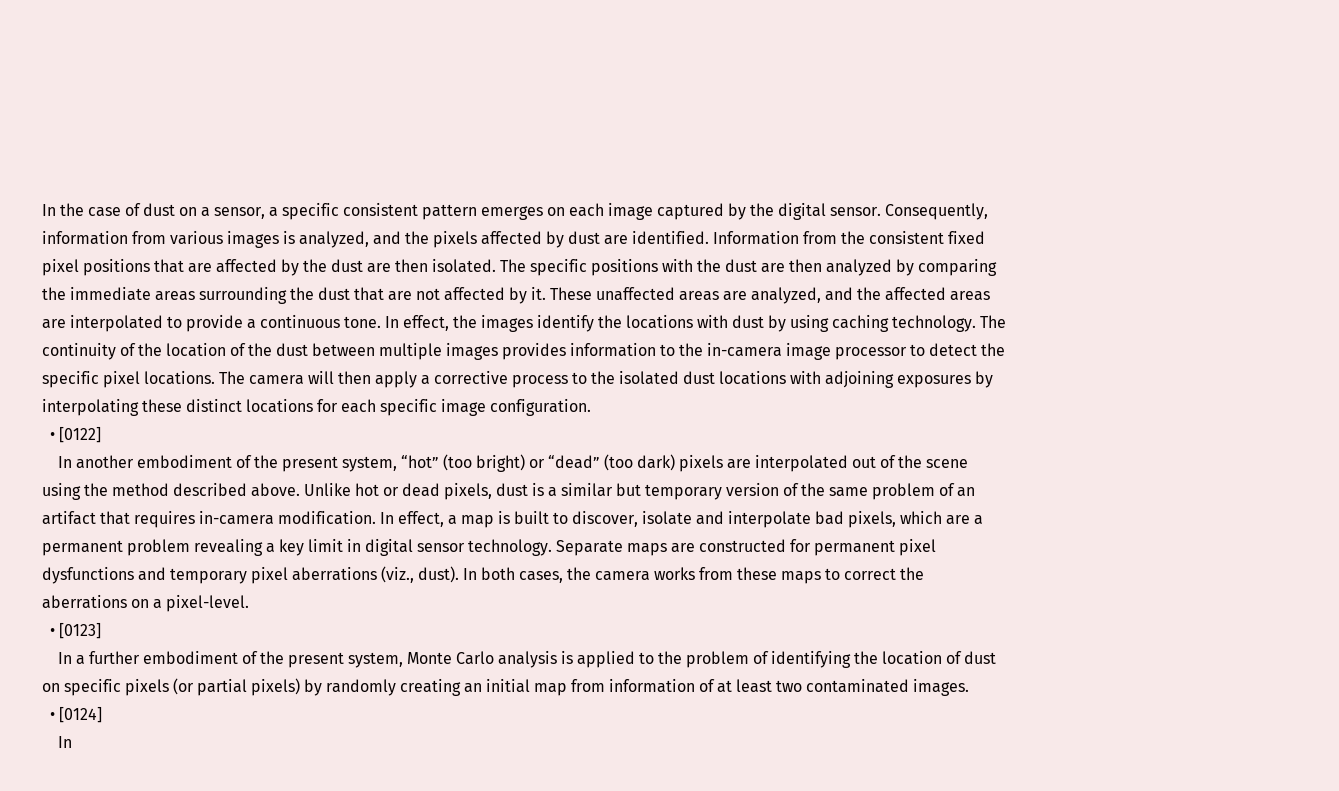In the case of dust on a sensor, a specific consistent pattern emerges on each image captured by the digital sensor. Consequently, information from various images is analyzed, and the pixels affected by dust are identified. Information from the consistent fixed pixel positions that are affected by the dust are then isolated. The specific positions with the dust are then analyzed by comparing the immediate areas surrounding the dust that are not affected by it. These unaffected areas are analyzed, and the affected areas are interpolated to provide a continuous tone. In effect, the images identify the locations with dust by using caching technology. The continuity of the location of the dust between multiple images provides information to the in-camera image processor to detect the specific pixel locations. The camera will then apply a corrective process to the isolated dust locations with adjoining exposures by interpolating these distinct locations for each specific image configuration.
  • [0122]
    In another embodiment of the present system, “hot” (too bright) or “dead” (too dark) pixels are interpolated out of the scene using the method described above. Unlike hot or dead pixels, dust is a similar but temporary version of the same problem of an artifact that requires in-camera modification. In effect, a map is built to discover, isolate and interpolate bad pixels, which are a permanent problem revealing a key limit in digital sensor technology. Separate maps are constructed for permanent pixel dysfunctions and temporary pixel aberrations (viz., dust). In both cases, the camera works from these maps to correct the aberrations on a pixel-level.
  • [0123]
    In a further embodiment of the present system, Monte Carlo analysis is applied to the problem of identifying the location of dust on specific pixels (or partial pixels) by randomly creating an initial map from information of at least two contaminated images.
  • [0124]
    In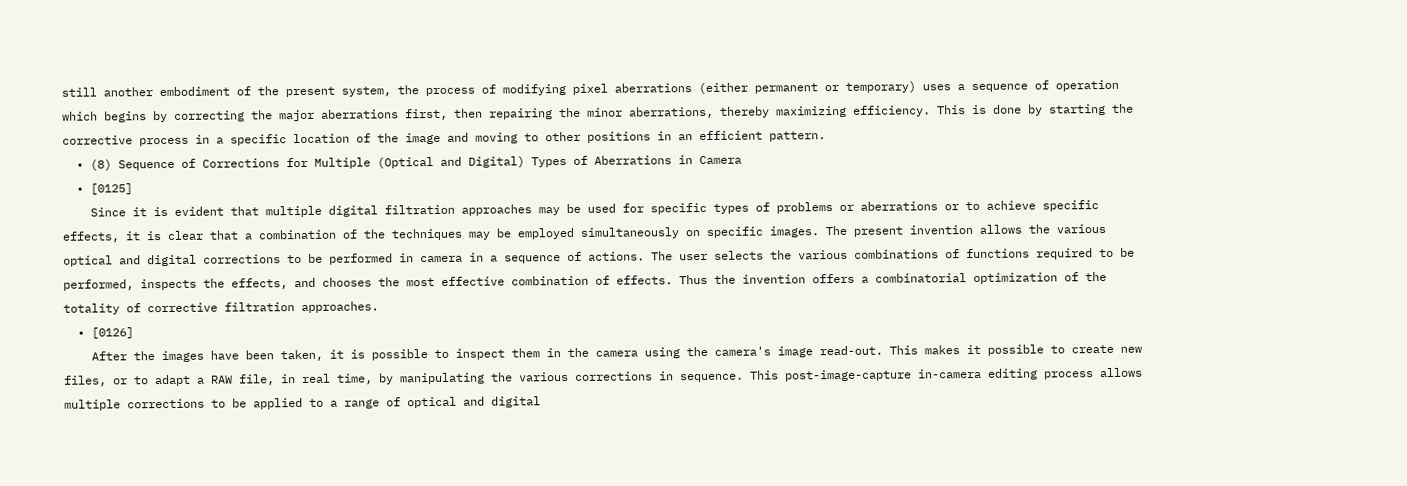still another embodiment of the present system, the process of modifying pixel aberrations (either permanent or temporary) uses a sequence of operation which begins by correcting the major aberrations first, then repairing the minor aberrations, thereby maximizing efficiency. This is done by starting the corrective process in a specific location of the image and moving to other positions in an efficient pattern.
  • (8) Sequence of Corrections for Multiple (Optical and Digital) Types of Aberrations in Camera
  • [0125]
    Since it is evident that multiple digital filtration approaches may be used for specific types of problems or aberrations or to achieve specific effects, it is clear that a combination of the techniques may be employed simultaneously on specific images. The present invention allows the various optical and digital corrections to be performed in camera in a sequence of actions. The user selects the various combinations of functions required to be performed, inspects the effects, and chooses the most effective combination of effects. Thus the invention offers a combinatorial optimization of the totality of corrective filtration approaches.
  • [0126]
    After the images have been taken, it is possible to inspect them in the camera using the camera's image read-out. This makes it possible to create new files, or to adapt a RAW file, in real time, by manipulating the various corrections in sequence. This post-image-capture in-camera editing process allows multiple corrections to be applied to a range of optical and digital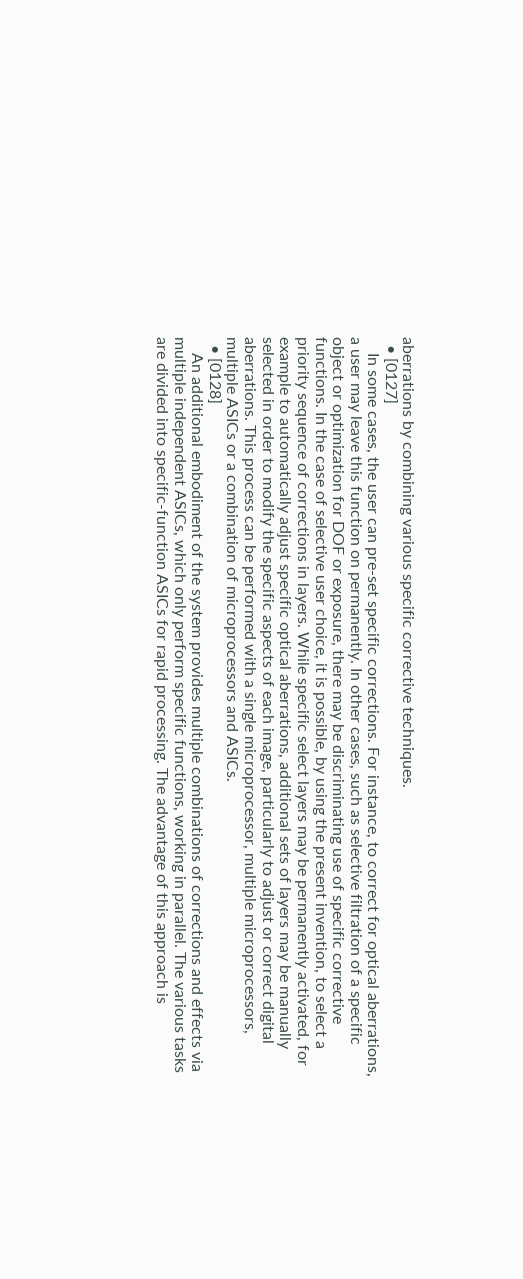aberrations by combining various specific corrective techniques.
  • [0127]
    In some cases, the user can pre-set specific corrections. For instance, to correct for optical aberrations, a user may leave this function on permanently. In other cases, such as selective filtration of a specific object or optimization for DOF or exposure, there may be discriminating use of specific corrective functions. In the case of selective user choice, it is possible, by using the present invention, to select a priority sequence of corrections in layers. While specific select layers may be permanently activated, for example to automatically adjust specific optical aberrations, additional sets of layers may be manually selected in order to modify the specific aspects of each image, particularly to adjust or correct digital aberrations. This process can be performed with a single microprocessor, multiple microprocessors, multiple ASICs or a combination of microprocessors and ASICs.
  • [0128]
    An additional embodiment of the system provides multiple combinations of corrections and effects via multiple independent ASICs, which only perform specific functions, working in parallel. The various tasks are divided into specific-function ASICs for rapid processing. The advantage of this approach is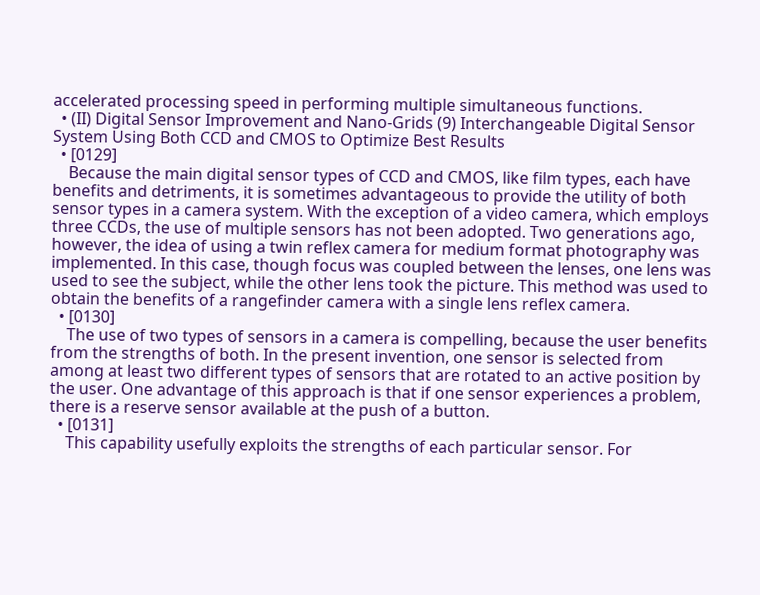accelerated processing speed in performing multiple simultaneous functions.
  • (II) Digital Sensor Improvement and Nano-Grids (9) Interchangeable Digital Sensor System Using Both CCD and CMOS to Optimize Best Results
  • [0129]
    Because the main digital sensor types of CCD and CMOS, like film types, each have benefits and detriments, it is sometimes advantageous to provide the utility of both sensor types in a camera system. With the exception of a video camera, which employs three CCDs, the use of multiple sensors has not been adopted. Two generations ago, however, the idea of using a twin reflex camera for medium format photography was implemented. In this case, though focus was coupled between the lenses, one lens was used to see the subject, while the other lens took the picture. This method was used to obtain the benefits of a rangefinder camera with a single lens reflex camera.
  • [0130]
    The use of two types of sensors in a camera is compelling, because the user benefits from the strengths of both. In the present invention, one sensor is selected from among at least two different types of sensors that are rotated to an active position by the user. One advantage of this approach is that if one sensor experiences a problem, there is a reserve sensor available at the push of a button.
  • [0131]
    This capability usefully exploits the strengths of each particular sensor. For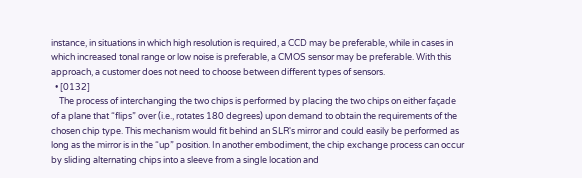instance, in situations in which high resolution is required, a CCD may be preferable, while in cases in which increased tonal range or low noise is preferable, a CMOS sensor may be preferable. With this approach, a customer does not need to choose between different types of sensors.
  • [0132]
    The process of interchanging the two chips is performed by placing the two chips on either façade of a plane that “flips” over (i.e., rotates 180 degrees) upon demand to obtain the requirements of the chosen chip type. This mechanism would fit behind an SLR's mirror and could easily be performed as long as the mirror is in the “up” position. In another embodiment, the chip exchange process can occur by sliding alternating chips into a sleeve from a single location and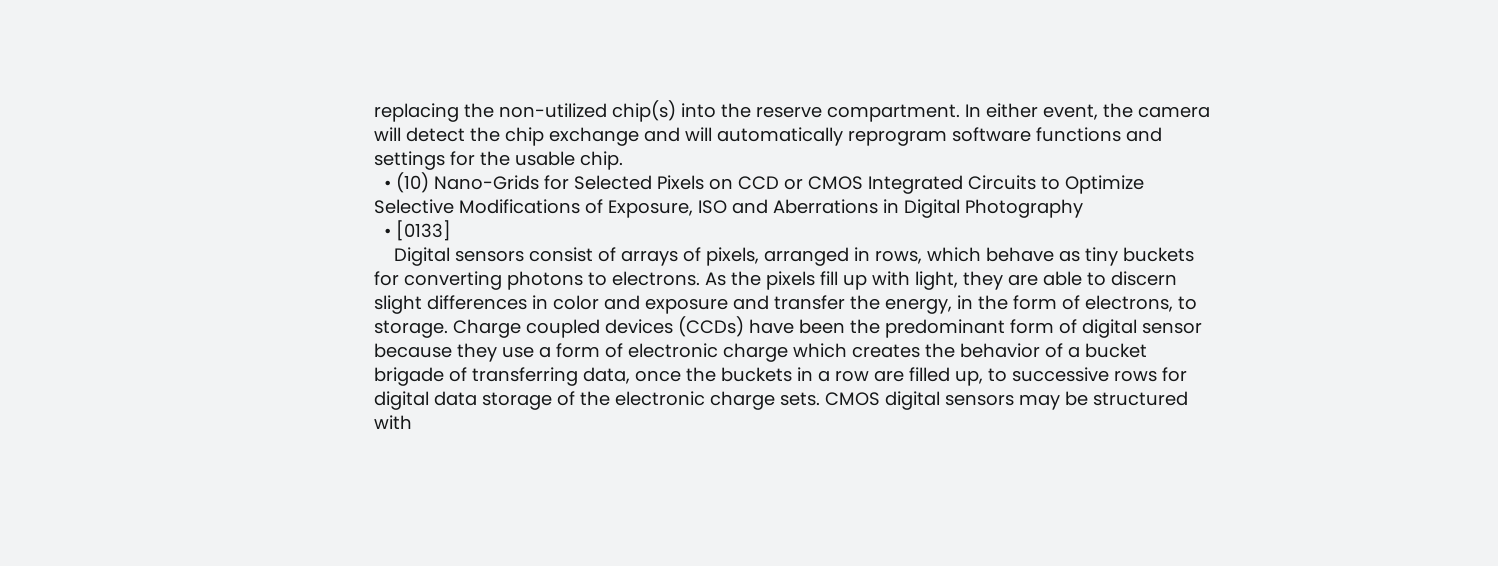replacing the non-utilized chip(s) into the reserve compartment. In either event, the camera will detect the chip exchange and will automatically reprogram software functions and settings for the usable chip.
  • (10) Nano-Grids for Selected Pixels on CCD or CMOS Integrated Circuits to Optimize Selective Modifications of Exposure, ISO and Aberrations in Digital Photography
  • [0133]
    Digital sensors consist of arrays of pixels, arranged in rows, which behave as tiny buckets for converting photons to electrons. As the pixels fill up with light, they are able to discern slight differences in color and exposure and transfer the energy, in the form of electrons, to storage. Charge coupled devices (CCDs) have been the predominant form of digital sensor because they use a form of electronic charge which creates the behavior of a bucket brigade of transferring data, once the buckets in a row are filled up, to successive rows for digital data storage of the electronic charge sets. CMOS digital sensors may be structured with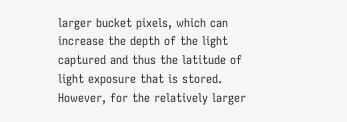larger bucket pixels, which can increase the depth of the light captured and thus the latitude of light exposure that is stored. However, for the relatively larger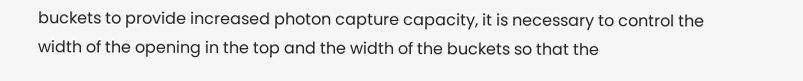buckets to provide increased photon capture capacity, it is necessary to control the width of the opening in the top and the width of the buckets so that the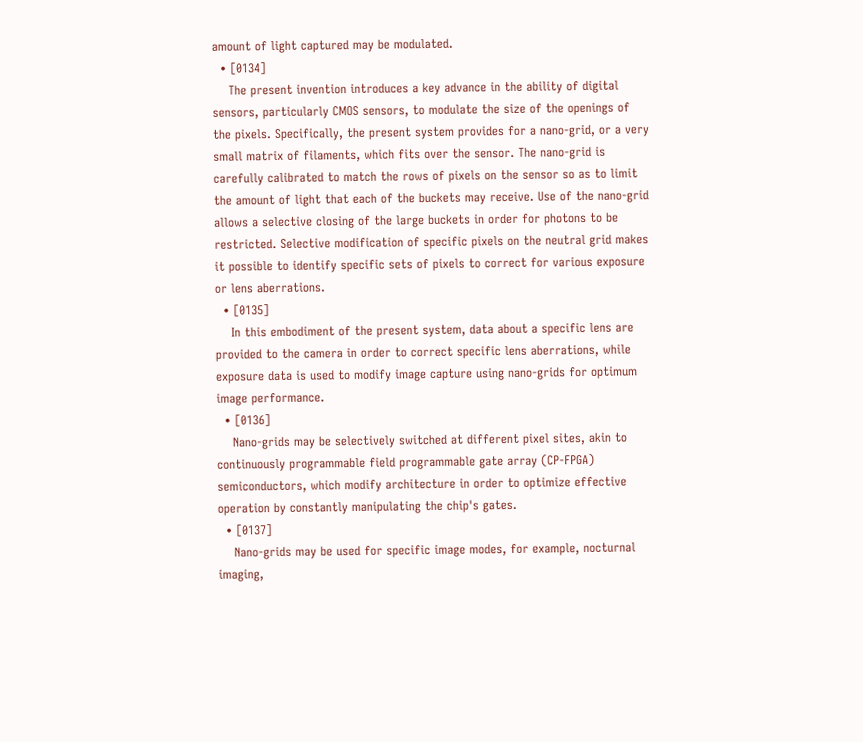amount of light captured may be modulated.
  • [0134]
    The present invention introduces a key advance in the ability of digital sensors, particularly CMOS sensors, to modulate the size of the openings of the pixels. Specifically, the present system provides for a nano-grid, or a very small matrix of filaments, which fits over the sensor. The nano-grid is carefully calibrated to match the rows of pixels on the sensor so as to limit the amount of light that each of the buckets may receive. Use of the nano-grid allows a selective closing of the large buckets in order for photons to be restricted. Selective modification of specific pixels on the neutral grid makes it possible to identify specific sets of pixels to correct for various exposure or lens aberrations.
  • [0135]
    In this embodiment of the present system, data about a specific lens are provided to the camera in order to correct specific lens aberrations, while exposure data is used to modify image capture using nano-grids for optimum image performance.
  • [0136]
    Nano-grids may be selectively switched at different pixel sites, akin to continuously programmable field programmable gate array (CP-FPGA) semiconductors, which modify architecture in order to optimize effective operation by constantly manipulating the chip's gates.
  • [0137]
    Nano-grids may be used for specific image modes, for example, nocturnal imaging,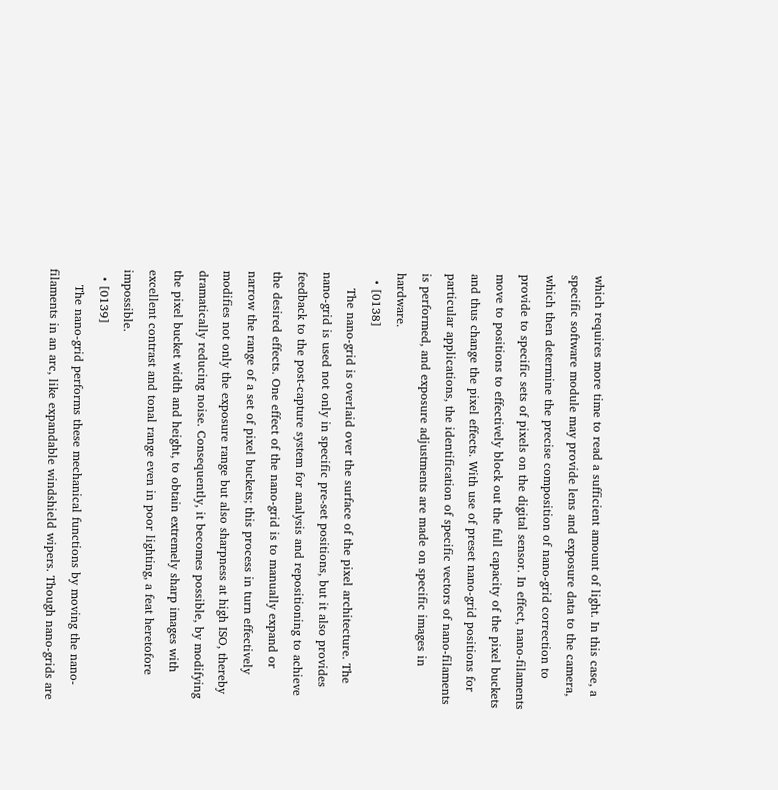which requires more time to read a sufficient amount of light. In this case, a specific software module may provide lens and exposure data to the camera, which then determine the precise composition of nano-grid correction to provide to specific sets of pixels on the digital sensor. In effect, nano-filaments move to positions to effectively block out the full capacity of the pixel buckets and thus change the pixel effects. With use of preset nano-grid positions for particular applications, the identification of specific vectors of nano-filaments is performed, and exposure adjustments are made on specific images in hardware.
  • [0138]
    The nano-grid is overlaid over the surface of the pixel architecture. The nano-grid is used not only in specific pre-set positions, but it also provides feedback to the post-capture system for analysis and repositioning to achieve the desired effects. One effect of the nano-grid is to manually expand or narrow the range of a set of pixel buckets; this process in turn effectively modifies not only the exposure range but also sharpness at high ISO, thereby dramatically reducing noise. Consequently, it becomes possible, by modifying the pixel bucket width and height, to obtain extremely sharp images with excellent contrast and tonal range even in poor lighting, a feat heretofore impossible.
  • [0139]
    The nano-grid performs these mechanical functions by moving the nano-filaments in an arc, like expandable windshield wipers. Though nano-grids are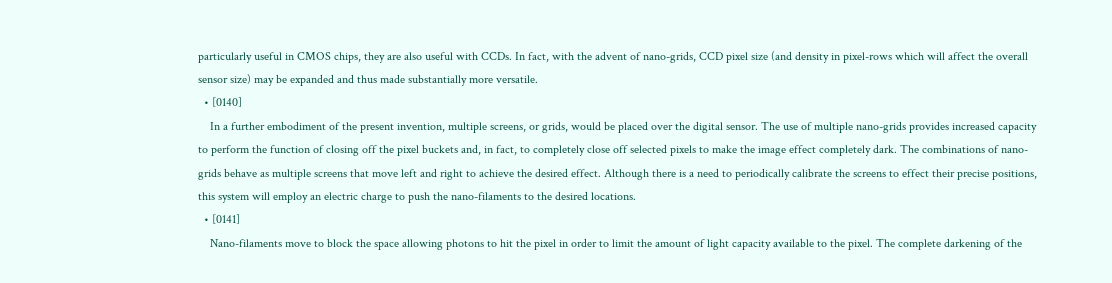particularly useful in CMOS chips, they are also useful with CCDs. In fact, with the advent of nano-grids, CCD pixel size (and density in pixel-rows which will affect the overall sensor size) may be expanded and thus made substantially more versatile.
  • [0140]
    In a further embodiment of the present invention, multiple screens, or grids, would be placed over the digital sensor. The use of multiple nano-grids provides increased capacity to perform the function of closing off the pixel buckets and, in fact, to completely close off selected pixels to make the image effect completely dark. The combinations of nano-grids behave as multiple screens that move left and right to achieve the desired effect. Although there is a need to periodically calibrate the screens to effect their precise positions, this system will employ an electric charge to push the nano-filaments to the desired locations.
  • [0141]
    Nano-filaments move to block the space allowing photons to hit the pixel in order to limit the amount of light capacity available to the pixel. The complete darkening of the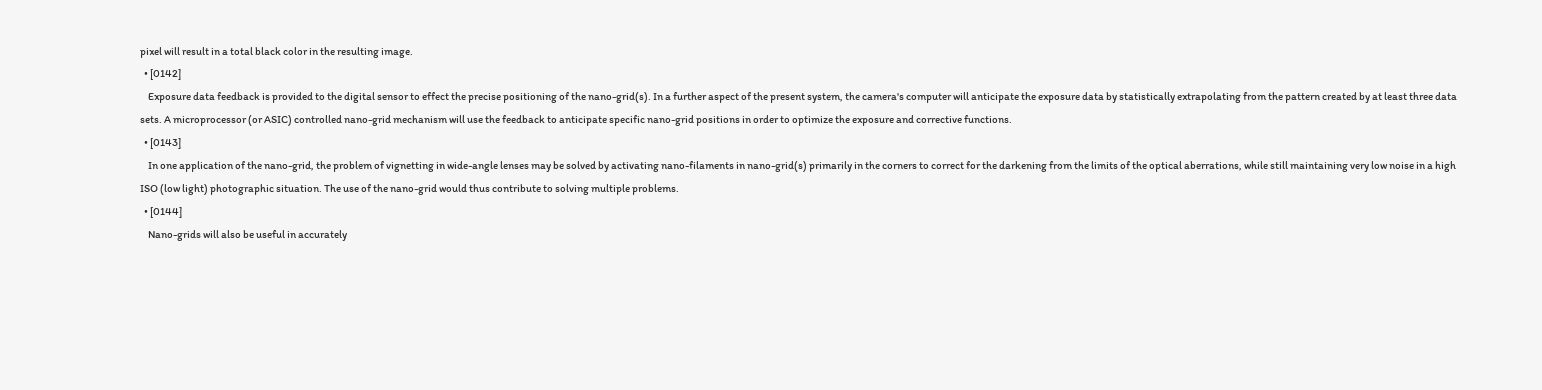pixel will result in a total black color in the resulting image.
  • [0142]
    Exposure data feedback is provided to the digital sensor to effect the precise positioning of the nano-grid(s). In a further aspect of the present system, the camera's computer will anticipate the exposure data by statistically extrapolating from the pattern created by at least three data sets. A microprocessor (or ASIC) controlled nano-grid mechanism will use the feedback to anticipate specific nano-grid positions in order to optimize the exposure and corrective functions.
  • [0143]
    In one application of the nano-grid, the problem of vignetting in wide-angle lenses may be solved by activating nano-filaments in nano-grid(s) primarily in the corners to correct for the darkening from the limits of the optical aberrations, while still maintaining very low noise in a high ISO (low light) photographic situation. The use of the nano-grid would thus contribute to solving multiple problems.
  • [0144]
    Nano-grids will also be useful in accurately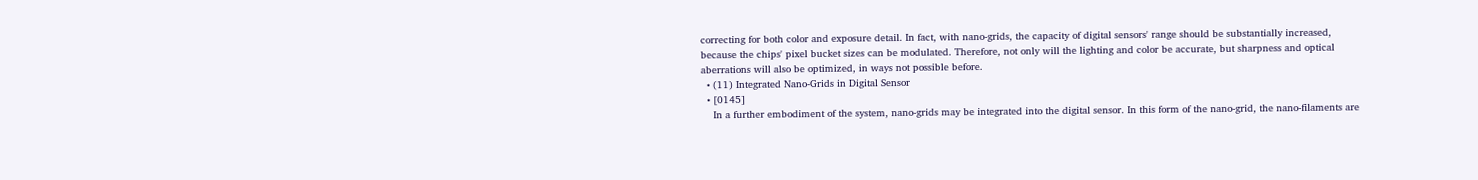correcting for both color and exposure detail. In fact, with nano-grids, the capacity of digital sensors' range should be substantially increased, because the chips' pixel bucket sizes can be modulated. Therefore, not only will the lighting and color be accurate, but sharpness and optical aberrations will also be optimized, in ways not possible before.
  • (11) Integrated Nano-Grids in Digital Sensor
  • [0145]
    In a further embodiment of the system, nano-grids may be integrated into the digital sensor. In this form of the nano-grid, the nano-filaments are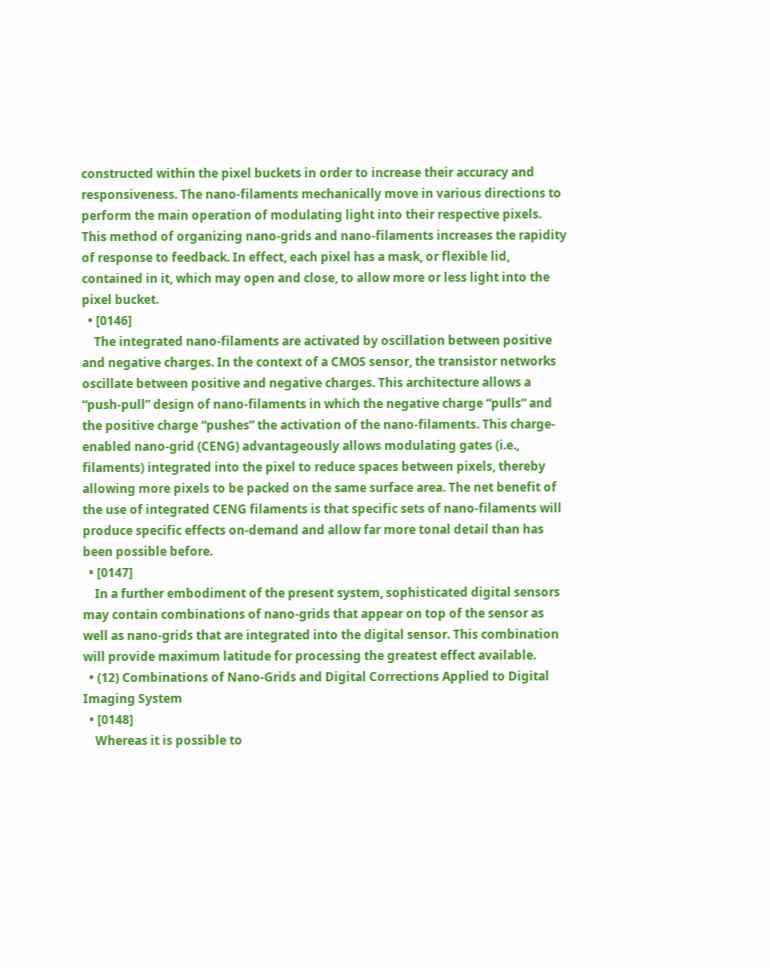constructed within the pixel buckets in order to increase their accuracy and responsiveness. The nano-filaments mechanically move in various directions to perform the main operation of modulating light into their respective pixels. This method of organizing nano-grids and nano-filaments increases the rapidity of response to feedback. In effect, each pixel has a mask, or flexible lid, contained in it, which may open and close, to allow more or less light into the pixel bucket.
  • [0146]
    The integrated nano-filaments are activated by oscillation between positive and negative charges. In the context of a CMOS sensor, the transistor networks oscillate between positive and negative charges. This architecture allows a “push-pull” design of nano-filaments in which the negative charge “pulls” and the positive charge “pushes” the activation of the nano-filaments. This charge-enabled nano-grid (CENG) advantageously allows modulating gates (i.e., filaments) integrated into the pixel to reduce spaces between pixels, thereby allowing more pixels to be packed on the same surface area. The net benefit of the use of integrated CENG filaments is that specific sets of nano-filaments will produce specific effects on-demand and allow far more tonal detail than has been possible before.
  • [0147]
    In a further embodiment of the present system, sophisticated digital sensors may contain combinations of nano-grids that appear on top of the sensor as well as nano-grids that are integrated into the digital sensor. This combination will provide maximum latitude for processing the greatest effect available.
  • (12) Combinations of Nano-Grids and Digital Corrections Applied to Digital Imaging System
  • [0148]
    Whereas it is possible to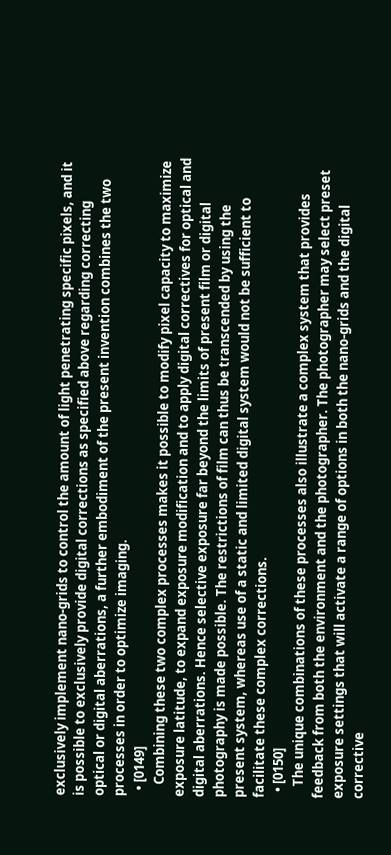exclusively implement nano-grids to control the amount of light penetrating specific pixels, and it is possible to exclusively provide digital corrections as specified above regarding correcting optical or digital aberrations, a further embodiment of the present invention combines the two processes in order to optimize imaging.
  • [0149]
    Combining these two complex processes makes it possible to modify pixel capacity to maximize exposure latitude, to expand exposure modification and to apply digital correctives for optical and digital aberrations. Hence selective exposure far beyond the limits of present film or digital photography is made possible. The restrictions of film can thus be transcended by using the present system, whereas use of a static and limited digital system would not be sufficient to facilitate these complex corrections.
  • [0150]
    The unique combinations of these processes also illustrate a complex system that provides feedback from both the environment and the photographer. The photographer may select preset exposure settings that will activate a range of options in both the nano-grids and the digital corrective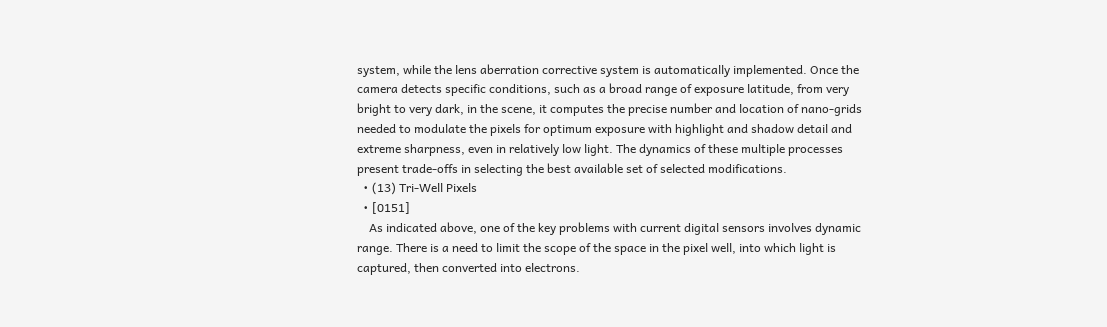system, while the lens aberration corrective system is automatically implemented. Once the camera detects specific conditions, such as a broad range of exposure latitude, from very bright to very dark, in the scene, it computes the precise number and location of nano-grids needed to modulate the pixels for optimum exposure with highlight and shadow detail and extreme sharpness, even in relatively low light. The dynamics of these multiple processes present trade-offs in selecting the best available set of selected modifications.
  • (13) Tri-Well Pixels
  • [0151]
    As indicated above, one of the key problems with current digital sensors involves dynamic range. There is a need to limit the scope of the space in the pixel well, into which light is captured, then converted into electrons.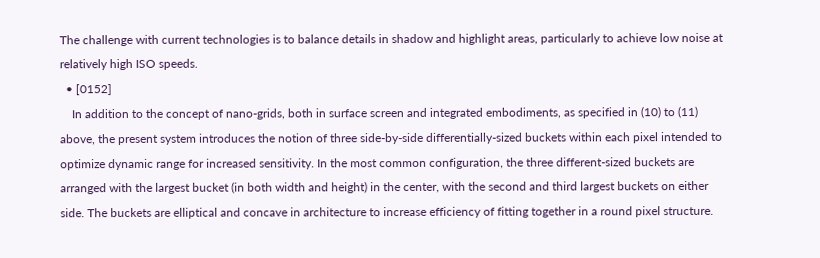The challenge with current technologies is to balance details in shadow and highlight areas, particularly to achieve low noise at relatively high ISO speeds.
  • [0152]
    In addition to the concept of nano-grids, both in surface screen and integrated embodiments, as specified in (10) to (11) above, the present system introduces the notion of three side-by-side differentially-sized buckets within each pixel intended to optimize dynamic range for increased sensitivity. In the most common configuration, the three different-sized buckets are arranged with the largest bucket (in both width and height) in the center, with the second and third largest buckets on either side. The buckets are elliptical and concave in architecture to increase efficiency of fitting together in a round pixel structure.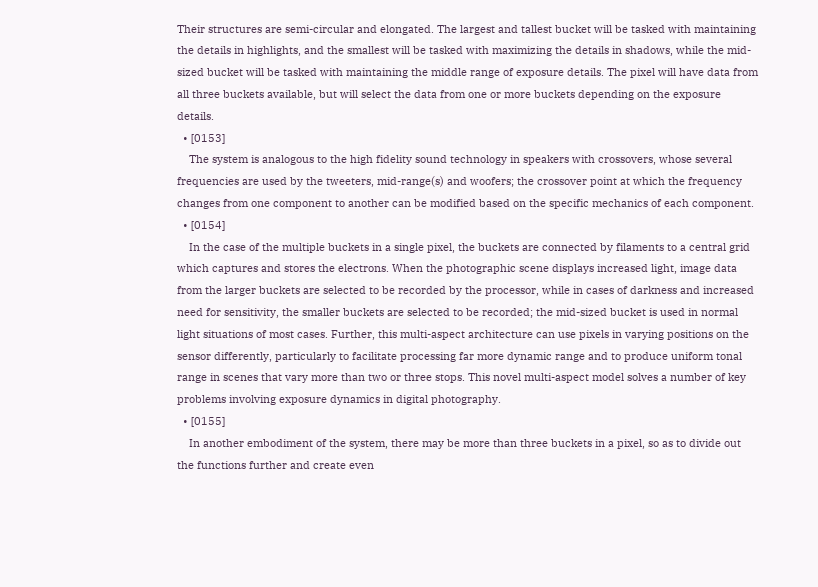Their structures are semi-circular and elongated. The largest and tallest bucket will be tasked with maintaining the details in highlights, and the smallest will be tasked with maximizing the details in shadows, while the mid-sized bucket will be tasked with maintaining the middle range of exposure details. The pixel will have data from all three buckets available, but will select the data from one or more buckets depending on the exposure details.
  • [0153]
    The system is analogous to the high fidelity sound technology in speakers with crossovers, whose several frequencies are used by the tweeters, mid-range(s) and woofers; the crossover point at which the frequency changes from one component to another can be modified based on the specific mechanics of each component.
  • [0154]
    In the case of the multiple buckets in a single pixel, the buckets are connected by filaments to a central grid which captures and stores the electrons. When the photographic scene displays increased light, image data from the larger buckets are selected to be recorded by the processor, while in cases of darkness and increased need for sensitivity, the smaller buckets are selected to be recorded; the mid-sized bucket is used in normal light situations of most cases. Further, this multi-aspect architecture can use pixels in varying positions on the sensor differently, particularly to facilitate processing far more dynamic range and to produce uniform tonal range in scenes that vary more than two or three stops. This novel multi-aspect model solves a number of key problems involving exposure dynamics in digital photography.
  • [0155]
    In another embodiment of the system, there may be more than three buckets in a pixel, so as to divide out the functions further and create even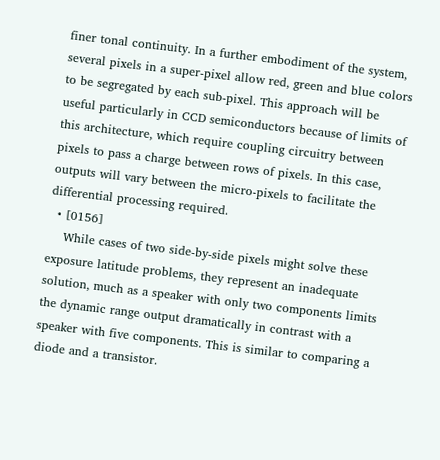finer tonal continuity. In a further embodiment of the system, several pixels in a super-pixel allow red, green and blue colors to be segregated by each sub-pixel. This approach will be useful particularly in CCD semiconductors because of limits of this architecture, which require coupling circuitry between pixels to pass a charge between rows of pixels. In this case, outputs will vary between the micro-pixels to facilitate the differential processing required.
  • [0156]
    While cases of two side-by-side pixels might solve these exposure latitude problems, they represent an inadequate solution, much as a speaker with only two components limits the dynamic range output dramatically in contrast with a speaker with five components. This is similar to comparing a diode and a transistor.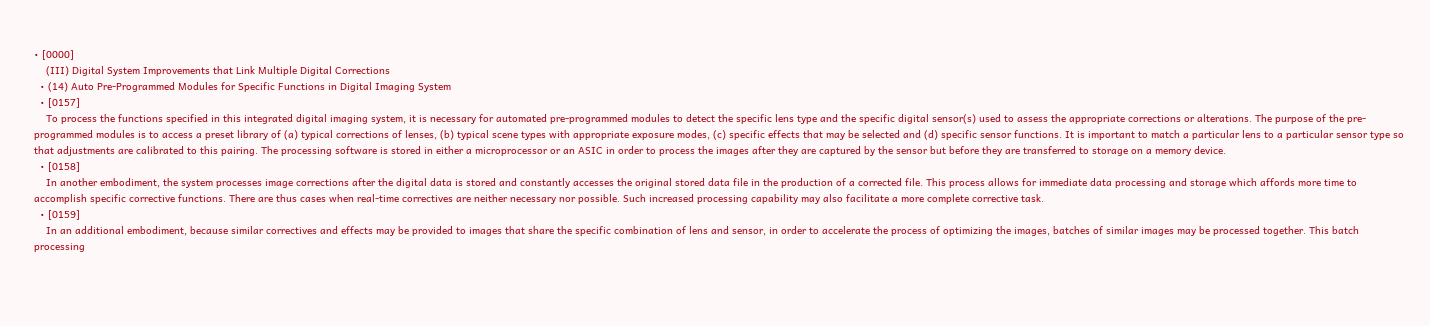• [0000]
    (III) Digital System Improvements that Link Multiple Digital Corrections
  • (14) Auto Pre-Programmed Modules for Specific Functions in Digital Imaging System
  • [0157]
    To process the functions specified in this integrated digital imaging system, it is necessary for automated pre-programmed modules to detect the specific lens type and the specific digital sensor(s) used to assess the appropriate corrections or alterations. The purpose of the pre-programmed modules is to access a preset library of (a) typical corrections of lenses, (b) typical scene types with appropriate exposure modes, (c) specific effects that may be selected and (d) specific sensor functions. It is important to match a particular lens to a particular sensor type so that adjustments are calibrated to this pairing. The processing software is stored in either a microprocessor or an ASIC in order to process the images after they are captured by the sensor but before they are transferred to storage on a memory device.
  • [0158]
    In another embodiment, the system processes image corrections after the digital data is stored and constantly accesses the original stored data file in the production of a corrected file. This process allows for immediate data processing and storage which affords more time to accomplish specific corrective functions. There are thus cases when real-time correctives are neither necessary nor possible. Such increased processing capability may also facilitate a more complete corrective task.
  • [0159]
    In an additional embodiment, because similar correctives and effects may be provided to images that share the specific combination of lens and sensor, in order to accelerate the process of optimizing the images, batches of similar images may be processed together. This batch processing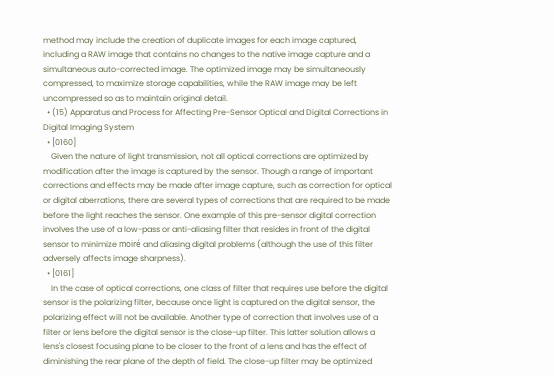method may include the creation of duplicate images for each image captured, including a RAW image that contains no changes to the native image capture and a simultaneous auto-corrected image. The optimized image may be simultaneously compressed, to maximize storage capabilities, while the RAW image may be left uncompressed so as to maintain original detail.
  • (15) Apparatus and Process for Affecting Pre-Sensor Optical and Digital Corrections in Digital Imaging System
  • [0160]
    Given the nature of light transmission, not all optical corrections are optimized by modification after the image is captured by the sensor. Though a range of important corrections and effects may be made after image capture, such as correction for optical or digital aberrations, there are several types of corrections that are required to be made before the light reaches the sensor. One example of this pre-sensor digital correction involves the use of a low-pass or anti-aliasing filter that resides in front of the digital sensor to minimize moiré and aliasing digital problems (although the use of this filter adversely affects image sharpness).
  • [0161]
    In the case of optical corrections, one class of filter that requires use before the digital sensor is the polarizing filter, because once light is captured on the digital sensor, the polarizing effect will not be available. Another type of correction that involves use of a filter or lens before the digital sensor is the close-up filter. This latter solution allows a lens's closest focusing plane to be closer to the front of a lens and has the effect of diminishing the rear plane of the depth of field. The close-up filter may be optimized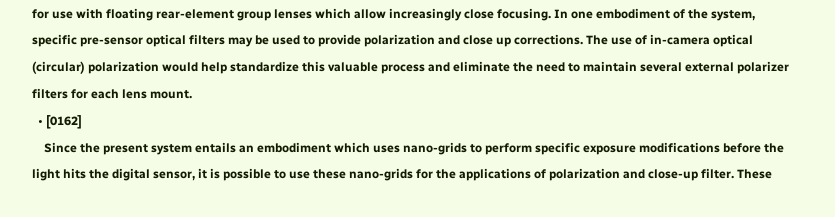for use with floating rear-element group lenses which allow increasingly close focusing. In one embodiment of the system, specific pre-sensor optical filters may be used to provide polarization and close up corrections. The use of in-camera optical (circular) polarization would help standardize this valuable process and eliminate the need to maintain several external polarizer filters for each lens mount.
  • [0162]
    Since the present system entails an embodiment which uses nano-grids to perform specific exposure modifications before the light hits the digital sensor, it is possible to use these nano-grids for the applications of polarization and close-up filter. These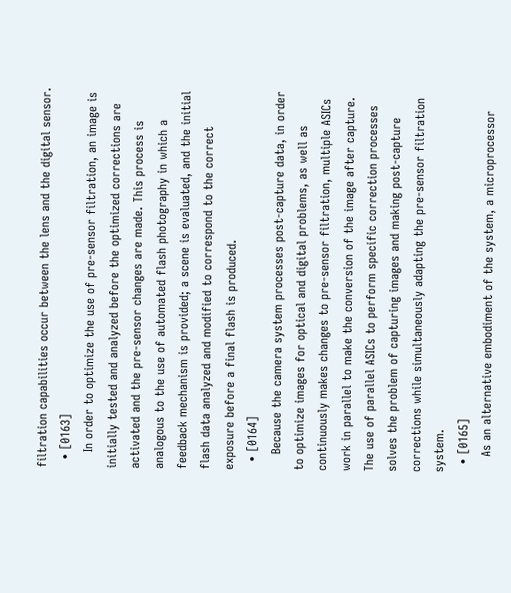filtration capabilities occur between the lens and the digital sensor.
  • [0163]
    In order to optimize the use of pre-sensor filtration, an image is initially tested and analyzed before the optimized corrections are activated and the pre-sensor changes are made. This process is analogous to the use of automated flash photography in which a feedback mechanism is provided; a scene is evaluated, and the initial flash data analyzed and modified to correspond to the correct exposure before a final flash is produced.
  • [0164]
    Because the camera system processes post-capture data, in order to optimize images for optical and digital problems, as well as continuously makes changes to pre-sensor filtration, multiple ASICs work in parallel to make the conversion of the image after capture. The use of parallel ASICs to perform specific correction processes solves the problem of capturing images and making post-capture corrections while simultaneously adapting the pre-sensor filtration system.
  • [0165]
    As an alternative embodiment of the system, a microprocessor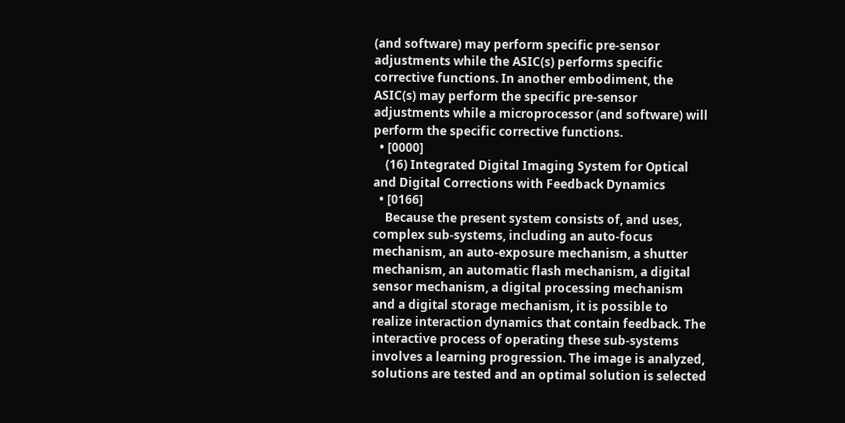(and software) may perform specific pre-sensor adjustments while the ASIC(s) performs specific corrective functions. In another embodiment, the ASIC(s) may perform the specific pre-sensor adjustments while a microprocessor (and software) will perform the specific corrective functions.
  • [0000]
    (16) Integrated Digital Imaging System for Optical and Digital Corrections with Feedback Dynamics
  • [0166]
    Because the present system consists of, and uses, complex sub-systems, including an auto-focus mechanism, an auto-exposure mechanism, a shutter mechanism, an automatic flash mechanism, a digital sensor mechanism, a digital processing mechanism and a digital storage mechanism, it is possible to realize interaction dynamics that contain feedback. The interactive process of operating these sub-systems involves a learning progression. The image is analyzed, solutions are tested and an optimal solution is selected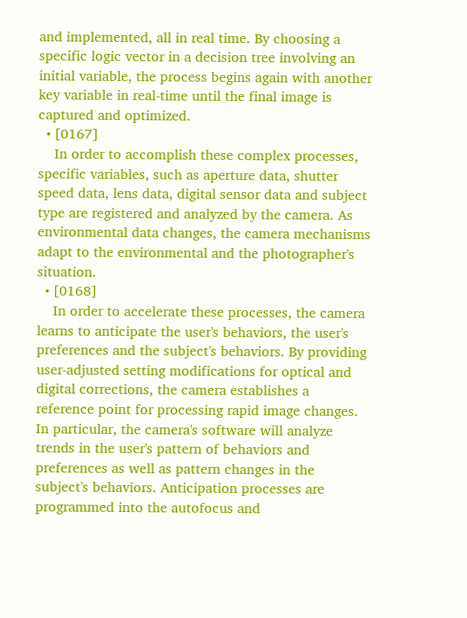and implemented, all in real time. By choosing a specific logic vector in a decision tree involving an initial variable, the process begins again with another key variable in real-time until the final image is captured and optimized.
  • [0167]
    In order to accomplish these complex processes, specific variables, such as aperture data, shutter speed data, lens data, digital sensor data and subject type are registered and analyzed by the camera. As environmental data changes, the camera mechanisms adapt to the environmental and the photographer's situation.
  • [0168]
    In order to accelerate these processes, the camera learns to anticipate the user's behaviors, the user's preferences and the subject's behaviors. By providing user-adjusted setting modifications for optical and digital corrections, the camera establishes a reference point for processing rapid image changes. In particular, the camera's software will analyze trends in the user's pattern of behaviors and preferences as well as pattern changes in the subject's behaviors. Anticipation processes are programmed into the autofocus and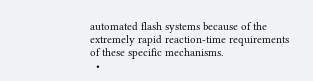automated flash systems because of the extremely rapid reaction-time requirements of these specific mechanisms.
  •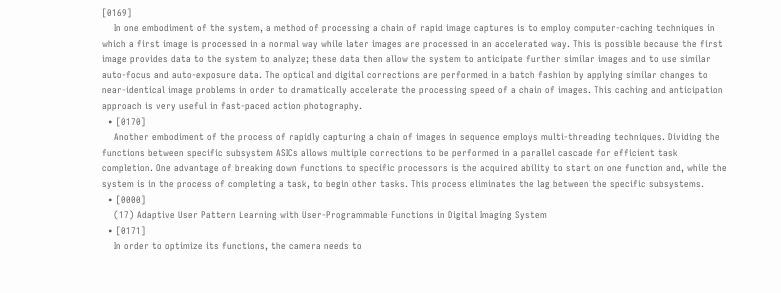[0169]
    In one embodiment of the system, a method of processing a chain of rapid image captures is to employ computer-caching techniques in which a first image is processed in a normal way while later images are processed in an accelerated way. This is possible because the first image provides data to the system to analyze; these data then allow the system to anticipate further similar images and to use similar auto-focus and auto-exposure data. The optical and digital corrections are performed in a batch fashion by applying similar changes to near-identical image problems in order to dramatically accelerate the processing speed of a chain of images. This caching and anticipation approach is very useful in fast-paced action photography.
  • [0170]
    Another embodiment of the process of rapidly capturing a chain of images in sequence employs multi-threading techniques. Dividing the functions between specific subsystem ASICs allows multiple corrections to be performed in a parallel cascade for efficient task completion. One advantage of breaking down functions to specific processors is the acquired ability to start on one function and, while the system is in the process of completing a task, to begin other tasks. This process eliminates the lag between the specific subsystems.
  • [0000]
    (17) Adaptive User Pattern Learning with User-Programmable Functions in Digital Imaging System
  • [0171]
    In order to optimize its functions, the camera needs to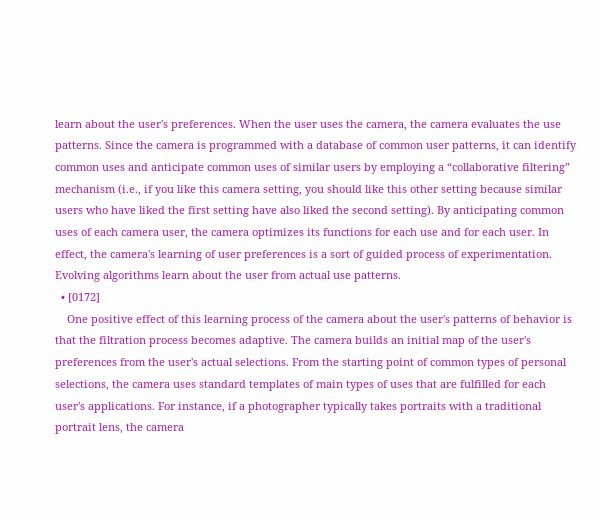learn about the user's preferences. When the user uses the camera, the camera evaluates the use patterns. Since the camera is programmed with a database of common user patterns, it can identify common uses and anticipate common uses of similar users by employing a “collaborative filtering” mechanism (i.e., if you like this camera setting, you should like this other setting because similar users who have liked the first setting have also liked the second setting). By anticipating common uses of each camera user, the camera optimizes its functions for each use and for each user. In effect, the camera's learning of user preferences is a sort of guided process of experimentation. Evolving algorithms learn about the user from actual use patterns.
  • [0172]
    One positive effect of this learning process of the camera about the user's patterns of behavior is that the filtration process becomes adaptive. The camera builds an initial map of the user's preferences from the user's actual selections. From the starting point of common types of personal selections, the camera uses standard templates of main types of uses that are fulfilled for each user's applications. For instance, if a photographer typically takes portraits with a traditional portrait lens, the camera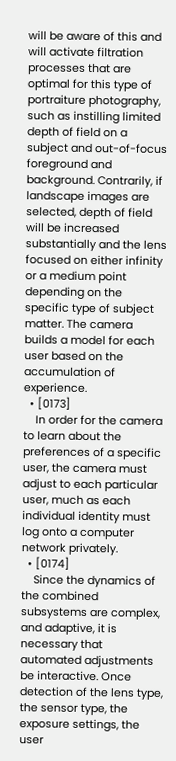will be aware of this and will activate filtration processes that are optimal for this type of portraiture photography, such as instilling limited depth of field on a subject and out-of-focus foreground and background. Contrarily, if landscape images are selected, depth of field will be increased substantially and the lens focused on either infinity or a medium point depending on the specific type of subject matter. The camera builds a model for each user based on the accumulation of experience.
  • [0173]
    In order for the camera to learn about the preferences of a specific user, the camera must adjust to each particular user, much as each individual identity must log onto a computer network privately.
  • [0174]
    Since the dynamics of the combined subsystems are complex, and adaptive, it is necessary that automated adjustments be interactive. Once detection of the lens type, the sensor type, the exposure settings, the user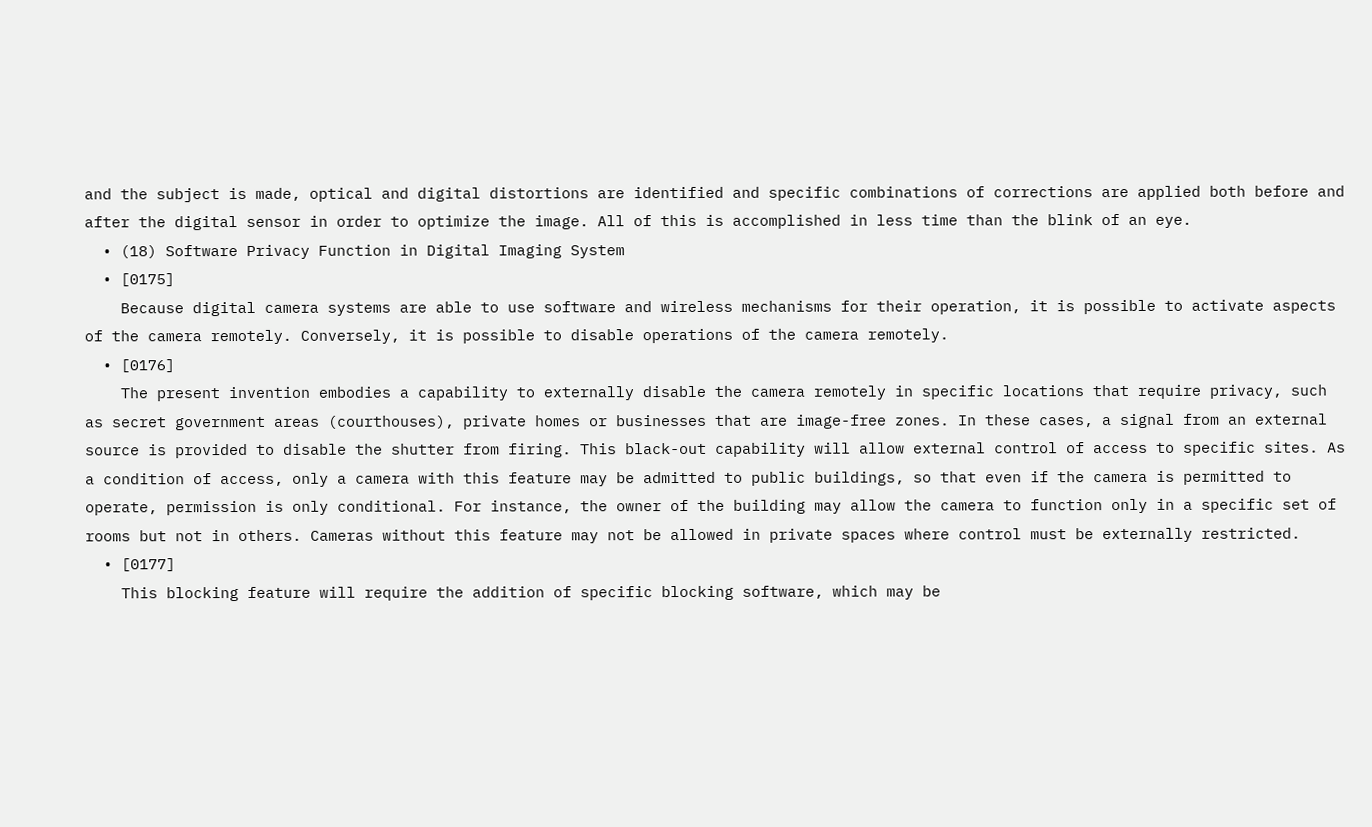and the subject is made, optical and digital distortions are identified and specific combinations of corrections are applied both before and after the digital sensor in order to optimize the image. All of this is accomplished in less time than the blink of an eye.
  • (18) Software Privacy Function in Digital Imaging System
  • [0175]
    Because digital camera systems are able to use software and wireless mechanisms for their operation, it is possible to activate aspects of the camera remotely. Conversely, it is possible to disable operations of the camera remotely.
  • [0176]
    The present invention embodies a capability to externally disable the camera remotely in specific locations that require privacy, such as secret government areas (courthouses), private homes or businesses that are image-free zones. In these cases, a signal from an external source is provided to disable the shutter from firing. This black-out capability will allow external control of access to specific sites. As a condition of access, only a camera with this feature may be admitted to public buildings, so that even if the camera is permitted to operate, permission is only conditional. For instance, the owner of the building may allow the camera to function only in a specific set of rooms but not in others. Cameras without this feature may not be allowed in private spaces where control must be externally restricted.
  • [0177]
    This blocking feature will require the addition of specific blocking software, which may be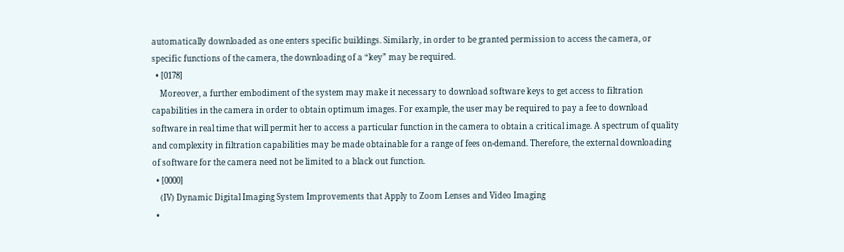automatically downloaded as one enters specific buildings. Similarly, in order to be granted permission to access the camera, or specific functions of the camera, the downloading of a “key” may be required.
  • [0178]
    Moreover, a further embodiment of the system may make it necessary to download software keys to get access to filtration capabilities in the camera in order to obtain optimum images. For example, the user may be required to pay a fee to download software in real time that will permit her to access a particular function in the camera to obtain a critical image. A spectrum of quality and complexity in filtration capabilities may be made obtainable for a range of fees on-demand. Therefore, the external downloading of software for the camera need not be limited to a black out function.
  • [0000]
    (IV) Dynamic Digital Imaging System Improvements that Apply to Zoom Lenses and Video Imaging
  •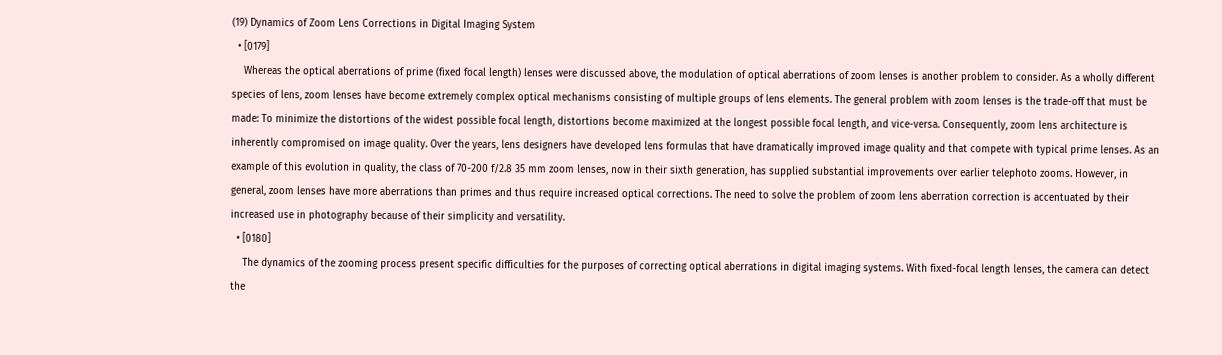(19) Dynamics of Zoom Lens Corrections in Digital Imaging System
  • [0179]
    Whereas the optical aberrations of prime (fixed focal length) lenses were discussed above, the modulation of optical aberrations of zoom lenses is another problem to consider. As a wholly different species of lens, zoom lenses have become extremely complex optical mechanisms consisting of multiple groups of lens elements. The general problem with zoom lenses is the trade-off that must be made: To minimize the distortions of the widest possible focal length, distortions become maximized at the longest possible focal length, and vice-versa. Consequently, zoom lens architecture is inherently compromised on image quality. Over the years, lens designers have developed lens formulas that have dramatically improved image quality and that compete with typical prime lenses. As an example of this evolution in quality, the class of 70-200 f/2.8 35 mm zoom lenses, now in their sixth generation, has supplied substantial improvements over earlier telephoto zooms. However, in general, zoom lenses have more aberrations than primes and thus require increased optical corrections. The need to solve the problem of zoom lens aberration correction is accentuated by their increased use in photography because of their simplicity and versatility.
  • [0180]
    The dynamics of the zooming process present specific difficulties for the purposes of correcting optical aberrations in digital imaging systems. With fixed-focal length lenses, the camera can detect the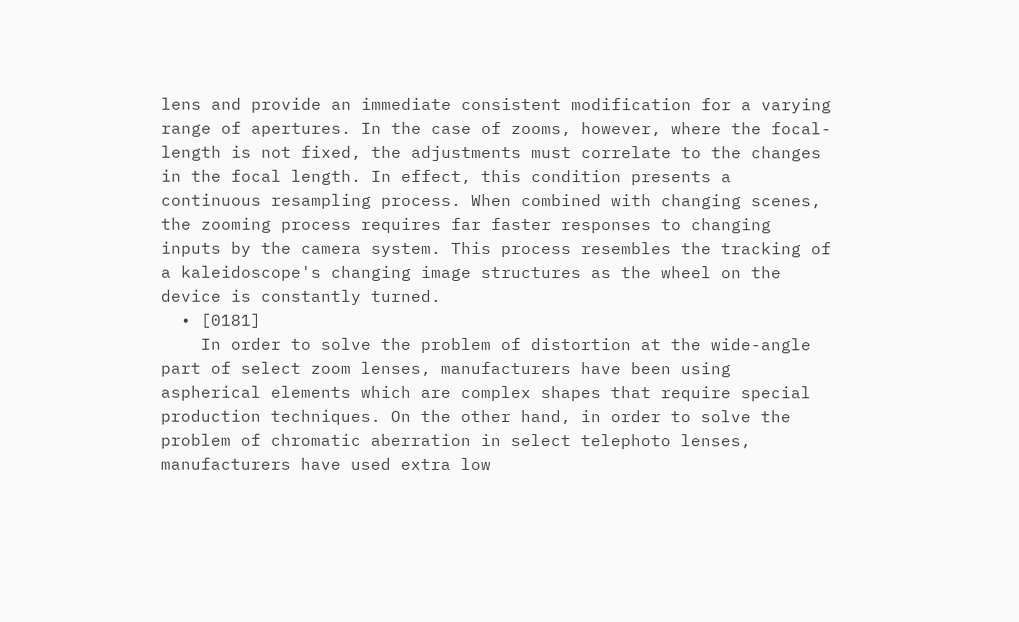lens and provide an immediate consistent modification for a varying range of apertures. In the case of zooms, however, where the focal-length is not fixed, the adjustments must correlate to the changes in the focal length. In effect, this condition presents a continuous resampling process. When combined with changing scenes, the zooming process requires far faster responses to changing inputs by the camera system. This process resembles the tracking of a kaleidoscope's changing image structures as the wheel on the device is constantly turned.
  • [0181]
    In order to solve the problem of distortion at the wide-angle part of select zoom lenses, manufacturers have been using aspherical elements which are complex shapes that require special production techniques. On the other hand, in order to solve the problem of chromatic aberration in select telephoto lenses, manufacturers have used extra low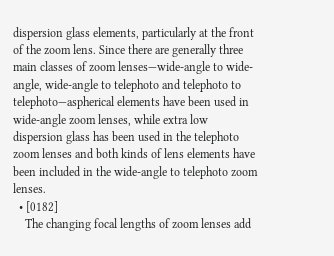dispersion glass elements, particularly at the front of the zoom lens. Since there are generally three main classes of zoom lenses—wide-angle to wide-angle, wide-angle to telephoto and telephoto to telephoto—aspherical elements have been used in wide-angle zoom lenses, while extra low dispersion glass has been used in the telephoto zoom lenses and both kinds of lens elements have been included in the wide-angle to telephoto zoom lenses.
  • [0182]
    The changing focal lengths of zoom lenses add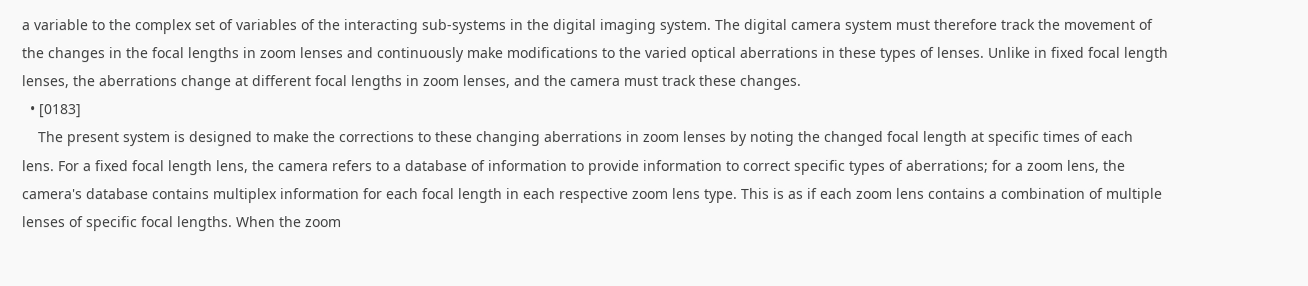a variable to the complex set of variables of the interacting sub-systems in the digital imaging system. The digital camera system must therefore track the movement of the changes in the focal lengths in zoom lenses and continuously make modifications to the varied optical aberrations in these types of lenses. Unlike in fixed focal length lenses, the aberrations change at different focal lengths in zoom lenses, and the camera must track these changes.
  • [0183]
    The present system is designed to make the corrections to these changing aberrations in zoom lenses by noting the changed focal length at specific times of each lens. For a fixed focal length lens, the camera refers to a database of information to provide information to correct specific types of aberrations; for a zoom lens, the camera's database contains multiplex information for each focal length in each respective zoom lens type. This is as if each zoom lens contains a combination of multiple lenses of specific focal lengths. When the zoom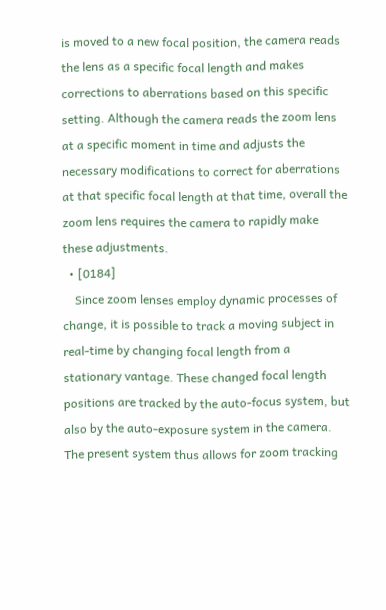is moved to a new focal position, the camera reads the lens as a specific focal length and makes corrections to aberrations based on this specific setting. Although the camera reads the zoom lens at a specific moment in time and adjusts the necessary modifications to correct for aberrations at that specific focal length at that time, overall the zoom lens requires the camera to rapidly make these adjustments.
  • [0184]
    Since zoom lenses employ dynamic processes of change, it is possible to track a moving subject in real-time by changing focal length from a stationary vantage. These changed focal length positions are tracked by the auto-focus system, but also by the auto-exposure system in the camera. The present system thus allows for zoom tracking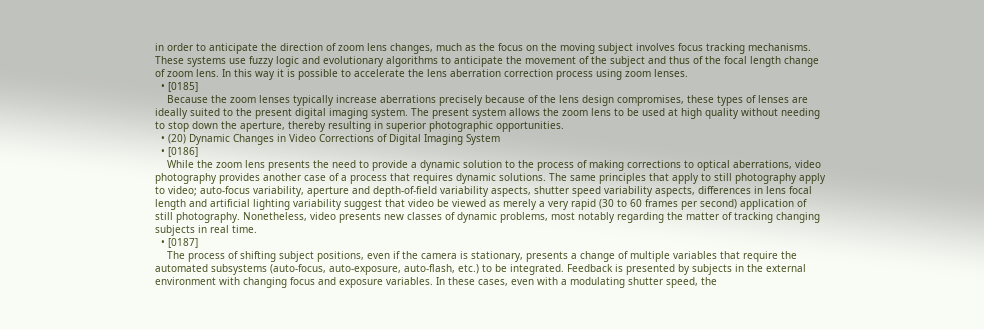in order to anticipate the direction of zoom lens changes, much as the focus on the moving subject involves focus tracking mechanisms. These systems use fuzzy logic and evolutionary algorithms to anticipate the movement of the subject and thus of the focal length change of zoom lens. In this way it is possible to accelerate the lens aberration correction process using zoom lenses.
  • [0185]
    Because the zoom lenses typically increase aberrations precisely because of the lens design compromises, these types of lenses are ideally suited to the present digital imaging system. The present system allows the zoom lens to be used at high quality without needing to stop down the aperture, thereby resulting in superior photographic opportunities.
  • (20) Dynamic Changes in Video Corrections of Digital Imaging System
  • [0186]
    While the zoom lens presents the need to provide a dynamic solution to the process of making corrections to optical aberrations, video photography provides another case of a process that requires dynamic solutions. The same principles that apply to still photography apply to video; auto-focus variability, aperture and depth-of-field variability aspects, shutter speed variability aspects, differences in lens focal length and artificial lighting variability suggest that video be viewed as merely a very rapid (30 to 60 frames per second) application of still photography. Nonetheless, video presents new classes of dynamic problems, most notably regarding the matter of tracking changing subjects in real time.
  • [0187]
    The process of shifting subject positions, even if the camera is stationary, presents a change of multiple variables that require the automated subsystems (auto-focus, auto-exposure, auto-flash, etc.) to be integrated. Feedback is presented by subjects in the external environment with changing focus and exposure variables. In these cases, even with a modulating shutter speed, the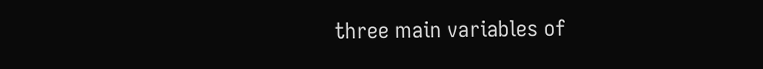three main variables of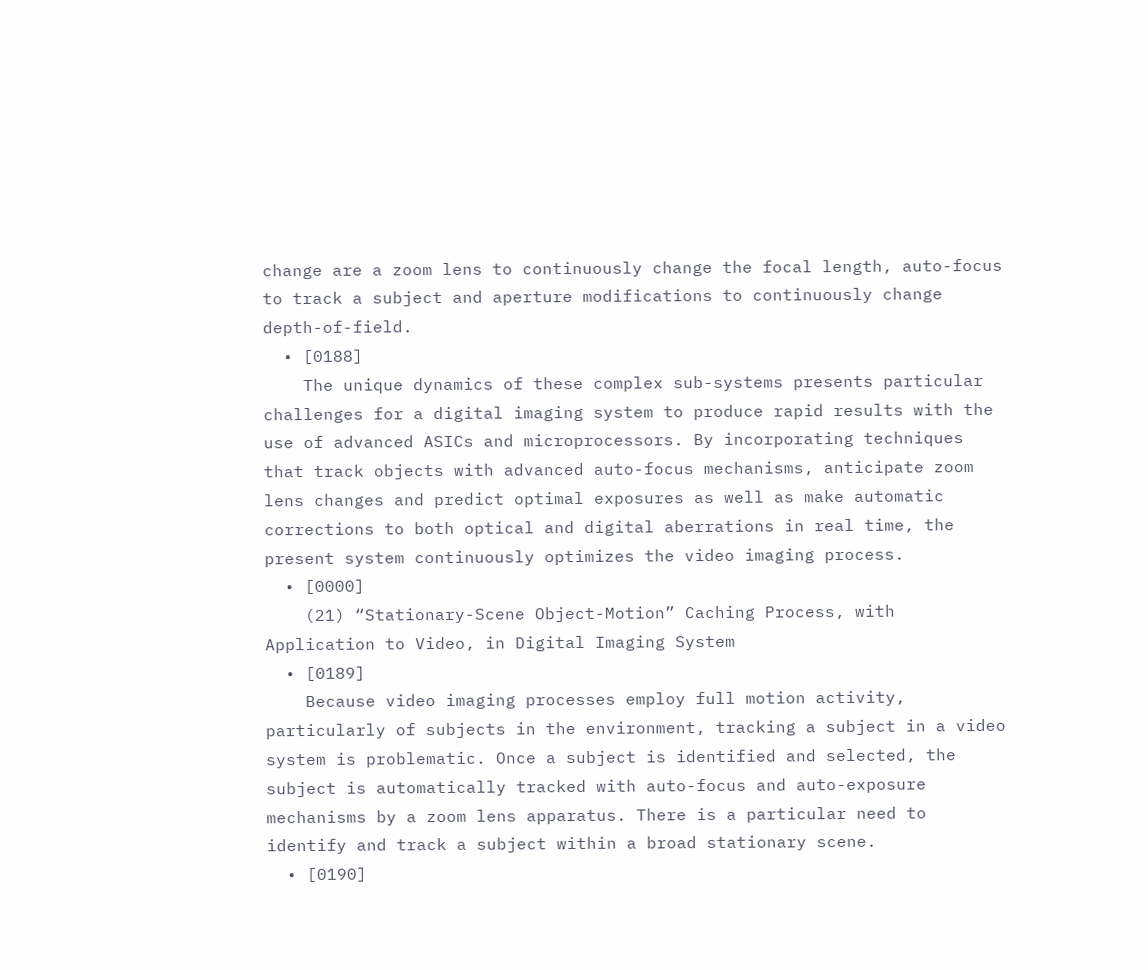change are a zoom lens to continuously change the focal length, auto-focus to track a subject and aperture modifications to continuously change depth-of-field.
  • [0188]
    The unique dynamics of these complex sub-systems presents particular challenges for a digital imaging system to produce rapid results with the use of advanced ASICs and microprocessors. By incorporating techniques that track objects with advanced auto-focus mechanisms, anticipate zoom lens changes and predict optimal exposures as well as make automatic corrections to both optical and digital aberrations in real time, the present system continuously optimizes the video imaging process.
  • [0000]
    (21) “Stationary-Scene Object-Motion” Caching Process, with Application to Video, in Digital Imaging System
  • [0189]
    Because video imaging processes employ full motion activity, particularly of subjects in the environment, tracking a subject in a video system is problematic. Once a subject is identified and selected, the subject is automatically tracked with auto-focus and auto-exposure mechanisms by a zoom lens apparatus. There is a particular need to identify and track a subject within a broad stationary scene.
  • [0190]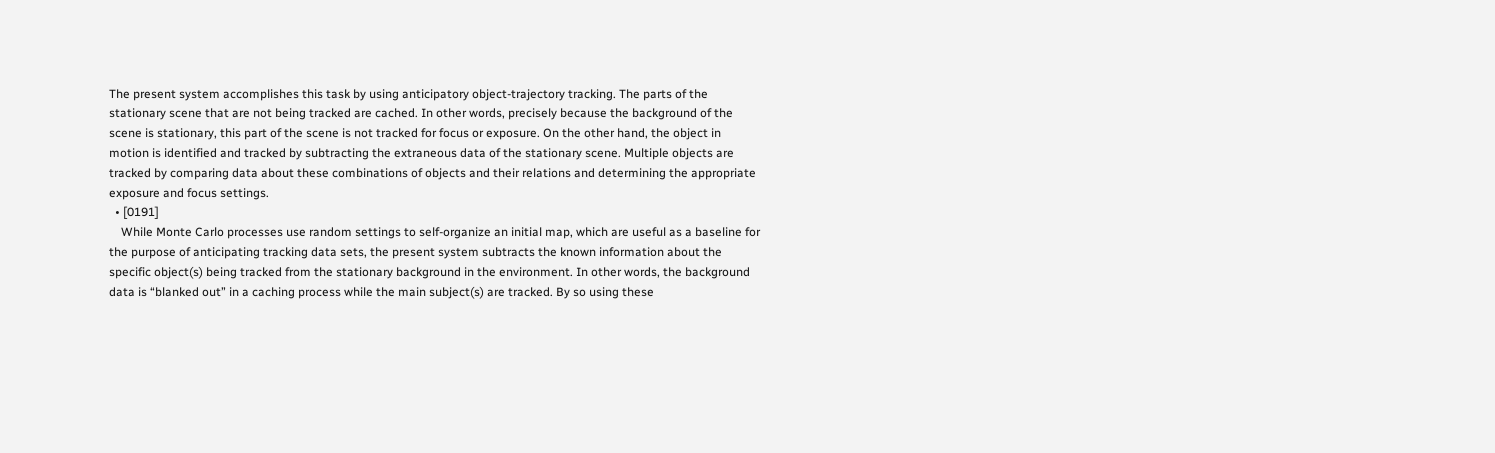The present system accomplishes this task by using anticipatory object-trajectory tracking. The parts of the stationary scene that are not being tracked are cached. In other words, precisely because the background of the scene is stationary, this part of the scene is not tracked for focus or exposure. On the other hand, the object in motion is identified and tracked by subtracting the extraneous data of the stationary scene. Multiple objects are tracked by comparing data about these combinations of objects and their relations and determining the appropriate exposure and focus settings.
  • [0191]
    While Monte Carlo processes use random settings to self-organize an initial map, which are useful as a baseline for the purpose of anticipating tracking data sets, the present system subtracts the known information about the specific object(s) being tracked from the stationary background in the environment. In other words, the background data is “blanked out” in a caching process while the main subject(s) are tracked. By so using these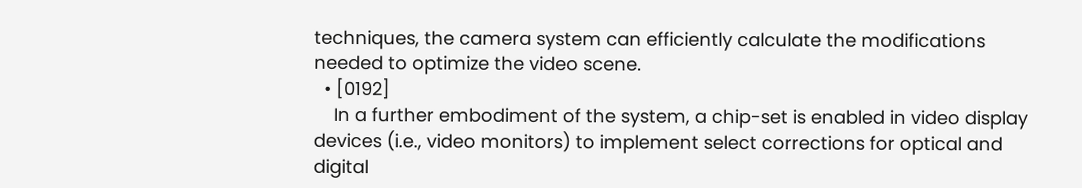techniques, the camera system can efficiently calculate the modifications needed to optimize the video scene.
  • [0192]
    In a further embodiment of the system, a chip-set is enabled in video display devices (i.e., video monitors) to implement select corrections for optical and digital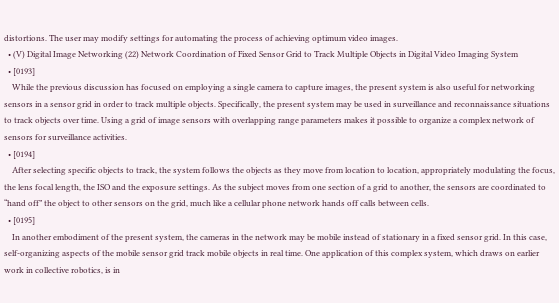distortions. The user may modify settings for automating the process of achieving optimum video images.
  • (V) Digital Image Networking (22) Network Coordination of Fixed Sensor Grid to Track Multiple Objects in Digital Video Imaging System
  • [0193]
    While the previous discussion has focused on employing a single camera to capture images, the present system is also useful for networking sensors in a sensor grid in order to track multiple objects. Specifically, the present system may be used in surveillance and reconnaissance situations to track objects over time. Using a grid of image sensors with overlapping range parameters makes it possible to organize a complex network of sensors for surveillance activities.
  • [0194]
    After selecting specific objects to track, the system follows the objects as they move from location to location, appropriately modulating the focus, the lens focal length, the ISO and the exposure settings. As the subject moves from one section of a grid to another, the sensors are coordinated to “hand off” the object to other sensors on the grid, much like a cellular phone network hands off calls between cells.
  • [0195]
    In another embodiment of the present system, the cameras in the network may be mobile instead of stationary in a fixed sensor grid. In this case, self-organizing aspects of the mobile sensor grid track mobile objects in real time. One application of this complex system, which draws on earlier work in collective robotics, is in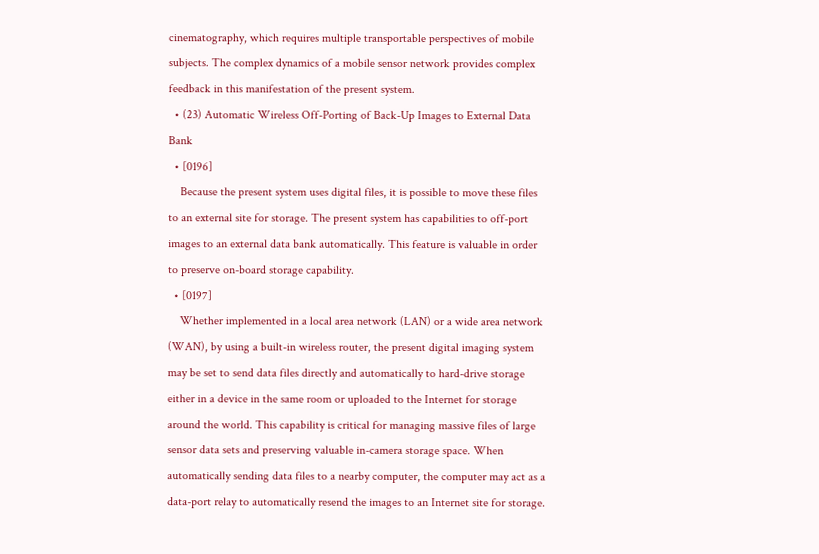cinematography, which requires multiple transportable perspectives of mobile subjects. The complex dynamics of a mobile sensor network provides complex feedback in this manifestation of the present system.
  • (23) Automatic Wireless Off-Porting of Back-Up Images to External Data Bank
  • [0196]
    Because the present system uses digital files, it is possible to move these files to an external site for storage. The present system has capabilities to off-port images to an external data bank automatically. This feature is valuable in order to preserve on-board storage capability.
  • [0197]
    Whether implemented in a local area network (LAN) or a wide area network (WAN), by using a built-in wireless router, the present digital imaging system may be set to send data files directly and automatically to hard-drive storage either in a device in the same room or uploaded to the Internet for storage around the world. This capability is critical for managing massive files of large sensor data sets and preserving valuable in-camera storage space. When automatically sending data files to a nearby computer, the computer may act as a data-port relay to automatically resend the images to an Internet site for storage.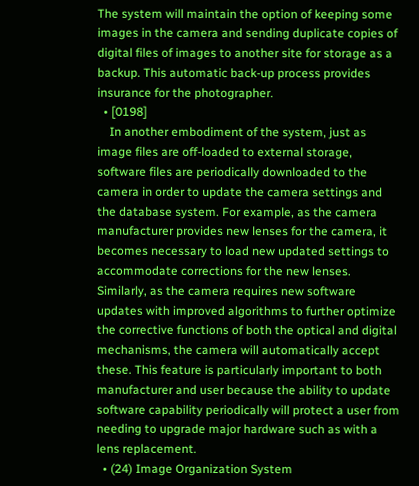The system will maintain the option of keeping some images in the camera and sending duplicate copies of digital files of images to another site for storage as a backup. This automatic back-up process provides insurance for the photographer.
  • [0198]
    In another embodiment of the system, just as image files are off-loaded to external storage, software files are periodically downloaded to the camera in order to update the camera settings and the database system. For example, as the camera manufacturer provides new lenses for the camera, it becomes necessary to load new updated settings to accommodate corrections for the new lenses. Similarly, as the camera requires new software updates with improved algorithms to further optimize the corrective functions of both the optical and digital mechanisms, the camera will automatically accept these. This feature is particularly important to both manufacturer and user because the ability to update software capability periodically will protect a user from needing to upgrade major hardware such as with a lens replacement.
  • (24) Image Organization System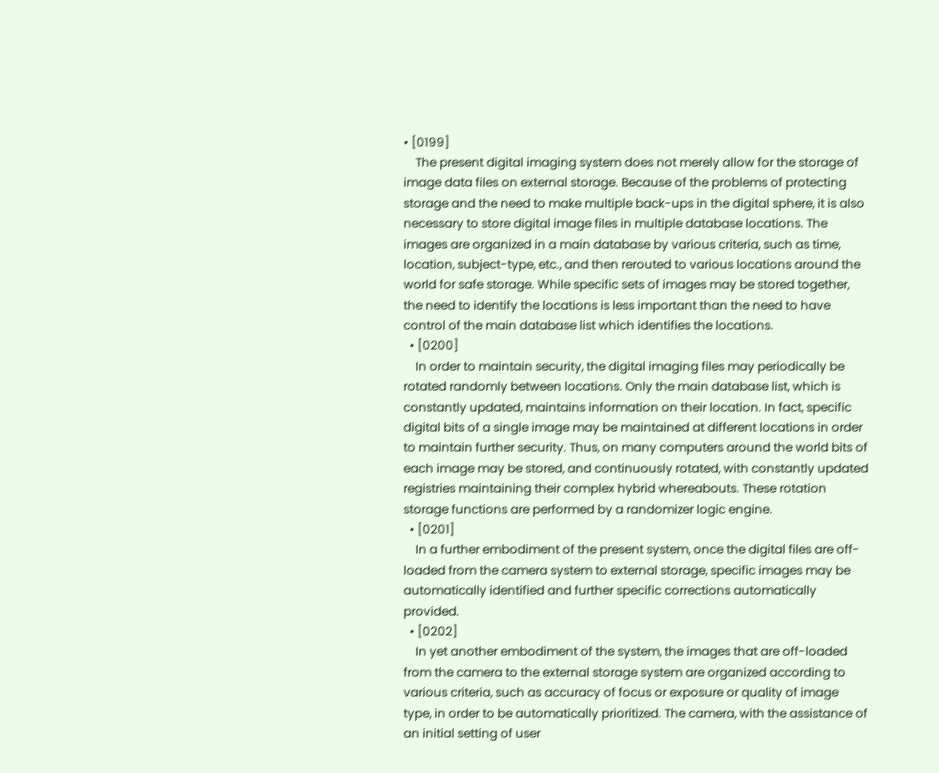• [0199]
    The present digital imaging system does not merely allow for the storage of image data files on external storage. Because of the problems of protecting storage and the need to make multiple back-ups in the digital sphere, it is also necessary to store digital image files in multiple database locations. The images are organized in a main database by various criteria, such as time, location, subject-type, etc., and then rerouted to various locations around the world for safe storage. While specific sets of images may be stored together, the need to identify the locations is less important than the need to have control of the main database list which identifies the locations.
  • [0200]
    In order to maintain security, the digital imaging files may periodically be rotated randomly between locations. Only the main database list, which is constantly updated, maintains information on their location. In fact, specific digital bits of a single image may be maintained at different locations in order to maintain further security. Thus, on many computers around the world bits of each image may be stored, and continuously rotated, with constantly updated registries maintaining their complex hybrid whereabouts. These rotation storage functions are performed by a randomizer logic engine.
  • [0201]
    In a further embodiment of the present system, once the digital files are off-loaded from the camera system to external storage, specific images may be automatically identified and further specific corrections automatically provided.
  • [0202]
    In yet another embodiment of the system, the images that are off-loaded from the camera to the external storage system are organized according to various criteria, such as accuracy of focus or exposure or quality of image type, in order to be automatically prioritized. The camera, with the assistance of an initial setting of user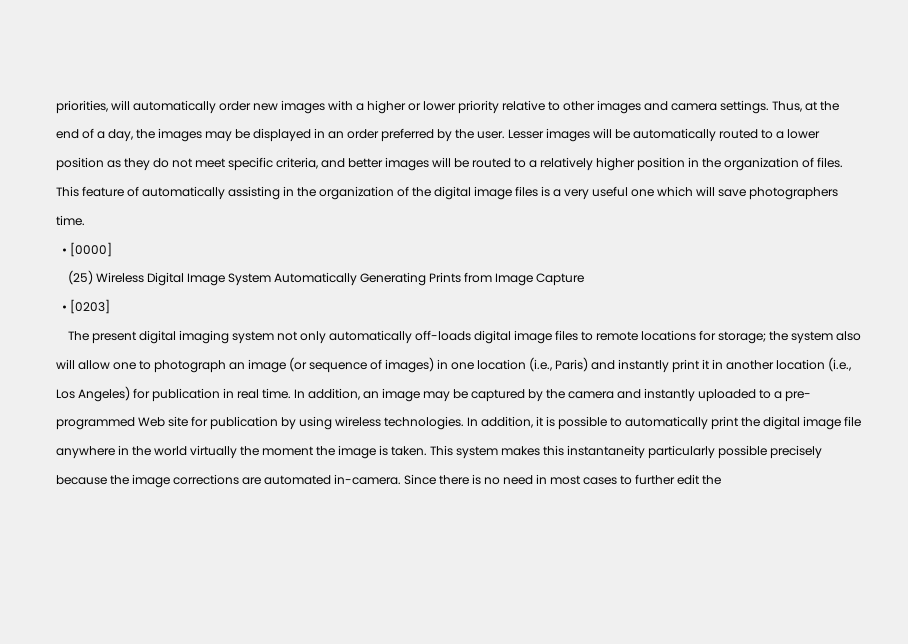priorities, will automatically order new images with a higher or lower priority relative to other images and camera settings. Thus, at the end of a day, the images may be displayed in an order preferred by the user. Lesser images will be automatically routed to a lower position as they do not meet specific criteria, and better images will be routed to a relatively higher position in the organization of files. This feature of automatically assisting in the organization of the digital image files is a very useful one which will save photographers time.
  • [0000]
    (25) Wireless Digital Image System Automatically Generating Prints from Image Capture
  • [0203]
    The present digital imaging system not only automatically off-loads digital image files to remote locations for storage; the system also will allow one to photograph an image (or sequence of images) in one location (i.e., Paris) and instantly print it in another location (i.e., Los Angeles) for publication in real time. In addition, an image may be captured by the camera and instantly uploaded to a pre-programmed Web site for publication by using wireless technologies. In addition, it is possible to automatically print the digital image file anywhere in the world virtually the moment the image is taken. This system makes this instantaneity particularly possible precisely because the image corrections are automated in-camera. Since there is no need in most cases to further edit the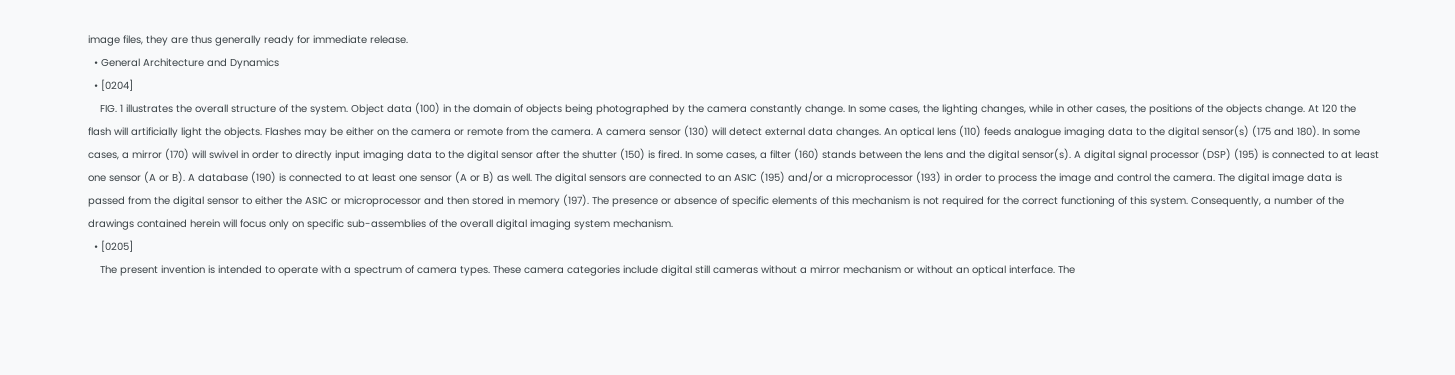image files, they are thus generally ready for immediate release.
  • General Architecture and Dynamics
  • [0204]
    FIG. 1 illustrates the overall structure of the system. Object data (100) in the domain of objects being photographed by the camera constantly change. In some cases, the lighting changes, while in other cases, the positions of the objects change. At 120 the flash will artificially light the objects. Flashes may be either on the camera or remote from the camera. A camera sensor (130) will detect external data changes. An optical lens (110) feeds analogue imaging data to the digital sensor(s) (175 and 180). In some cases, a mirror (170) will swivel in order to directly input imaging data to the digital sensor after the shutter (150) is fired. In some cases, a filter (160) stands between the lens and the digital sensor(s). A digital signal processor (DSP) (195) is connected to at least one sensor (A or B). A database (190) is connected to at least one sensor (A or B) as well. The digital sensors are connected to an ASIC (195) and/or a microprocessor (193) in order to process the image and control the camera. The digital image data is passed from the digital sensor to either the ASIC or microprocessor and then stored in memory (197). The presence or absence of specific elements of this mechanism is not required for the correct functioning of this system. Consequently, a number of the drawings contained herein will focus only on specific sub-assemblies of the overall digital imaging system mechanism.
  • [0205]
    The present invention is intended to operate with a spectrum of camera types. These camera categories include digital still cameras without a mirror mechanism or without an optical interface. The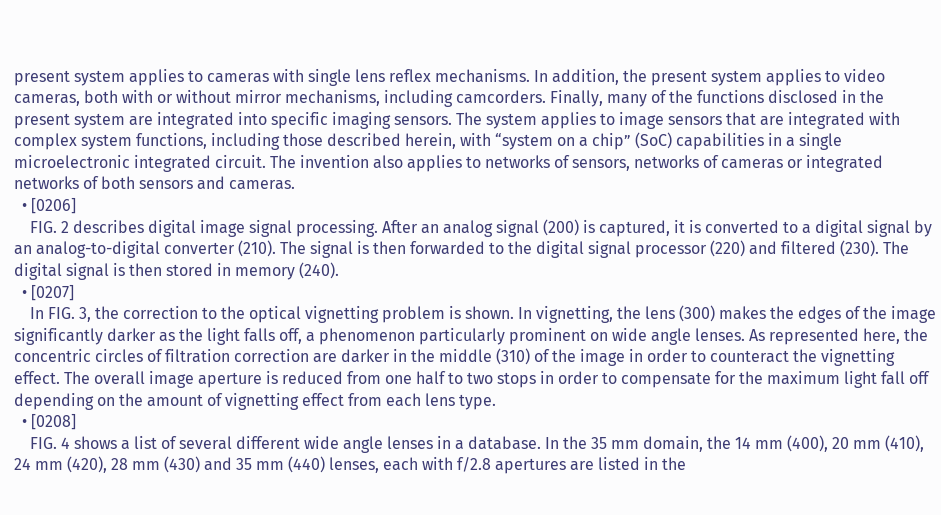present system applies to cameras with single lens reflex mechanisms. In addition, the present system applies to video cameras, both with or without mirror mechanisms, including camcorders. Finally, many of the functions disclosed in the present system are integrated into specific imaging sensors. The system applies to image sensors that are integrated with complex system functions, including those described herein, with “system on a chip” (SoC) capabilities in a single microelectronic integrated circuit. The invention also applies to networks of sensors, networks of cameras or integrated networks of both sensors and cameras.
  • [0206]
    FIG. 2 describes digital image signal processing. After an analog signal (200) is captured, it is converted to a digital signal by an analog-to-digital converter (210). The signal is then forwarded to the digital signal processor (220) and filtered (230). The digital signal is then stored in memory (240).
  • [0207]
    In FIG. 3, the correction to the optical vignetting problem is shown. In vignetting, the lens (300) makes the edges of the image significantly darker as the light falls off, a phenomenon particularly prominent on wide angle lenses. As represented here, the concentric circles of filtration correction are darker in the middle (310) of the image in order to counteract the vignetting effect. The overall image aperture is reduced from one half to two stops in order to compensate for the maximum light fall off depending on the amount of vignetting effect from each lens type.
  • [0208]
    FIG. 4 shows a list of several different wide angle lenses in a database. In the 35 mm domain, the 14 mm (400), 20 mm (410), 24 mm (420), 28 mm (430) and 35 mm (440) lenses, each with f/2.8 apertures are listed in the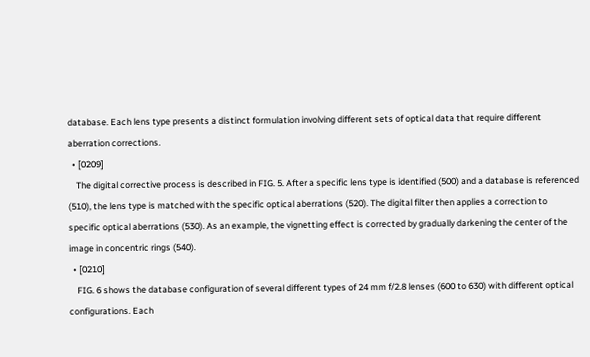database. Each lens type presents a distinct formulation involving different sets of optical data that require different aberration corrections.
  • [0209]
    The digital corrective process is described in FIG. 5. After a specific lens type is identified (500) and a database is referenced (510), the lens type is matched with the specific optical aberrations (520). The digital filter then applies a correction to specific optical aberrations (530). As an example, the vignetting effect is corrected by gradually darkening the center of the image in concentric rings (540).
  • [0210]
    FIG. 6 shows the database configuration of several different types of 24 mm f/2.8 lenses (600 to 630) with different optical configurations. Each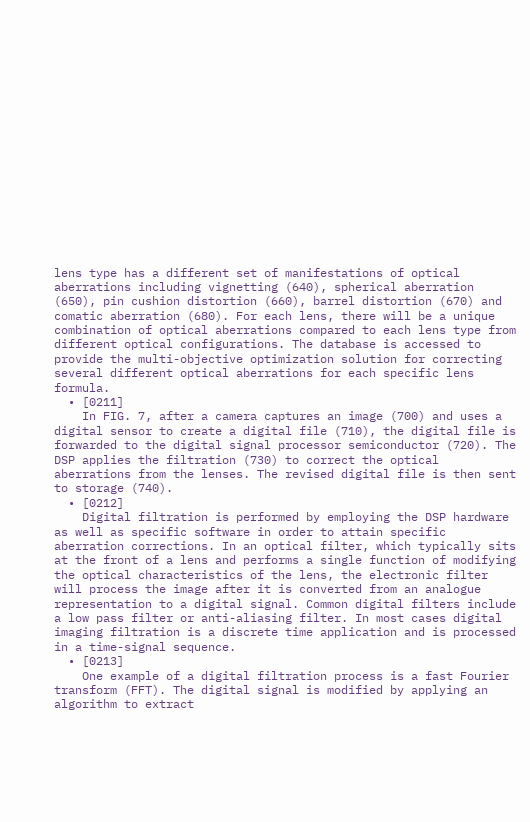lens type has a different set of manifestations of optical aberrations including vignetting (640), spherical aberration (650), pin cushion distortion (660), barrel distortion (670) and comatic aberration (680). For each lens, there will be a unique combination of optical aberrations compared to each lens type from different optical configurations. The database is accessed to provide the multi-objective optimization solution for correcting several different optical aberrations for each specific lens formula.
  • [0211]
    In FIG. 7, after a camera captures an image (700) and uses a digital sensor to create a digital file (710), the digital file is forwarded to the digital signal processor semiconductor (720). The DSP applies the filtration (730) to correct the optical aberrations from the lenses. The revised digital file is then sent to storage (740).
  • [0212]
    Digital filtration is performed by employing the DSP hardware as well as specific software in order to attain specific aberration corrections. In an optical filter, which typically sits at the front of a lens and performs a single function of modifying the optical characteristics of the lens, the electronic filter will process the image after it is converted from an analogue representation to a digital signal. Common digital filters include a low pass filter or anti-aliasing filter. In most cases digital imaging filtration is a discrete time application and is processed in a time-signal sequence.
  • [0213]
    One example of a digital filtration process is a fast Fourier transform (FFT). The digital signal is modified by applying an algorithm to extract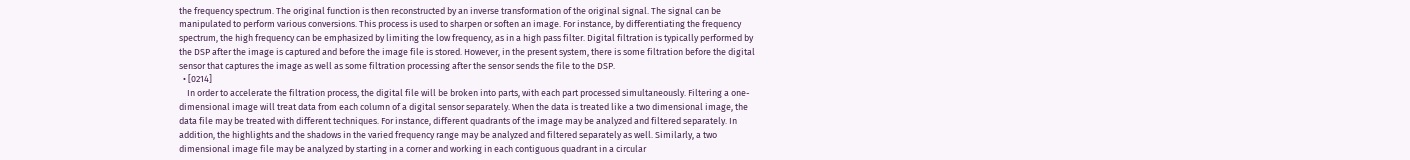the frequency spectrum. The original function is then reconstructed by an inverse transformation of the original signal. The signal can be manipulated to perform various conversions. This process is used to sharpen or soften an image. For instance, by differentiating the frequency spectrum, the high frequency can be emphasized by limiting the low frequency, as in a high pass filter. Digital filtration is typically performed by the DSP after the image is captured and before the image file is stored. However, in the present system, there is some filtration before the digital sensor that captures the image as well as some filtration processing after the sensor sends the file to the DSP.
  • [0214]
    In order to accelerate the filtration process, the digital file will be broken into parts, with each part processed simultaneously. Filtering a one-dimensional image will treat data from each column of a digital sensor separately. When the data is treated like a two dimensional image, the data file may be treated with different techniques. For instance, different quadrants of the image may be analyzed and filtered separately. In addition, the highlights and the shadows in the varied frequency range may be analyzed and filtered separately as well. Similarly, a two dimensional image file may be analyzed by starting in a corner and working in each contiguous quadrant in a circular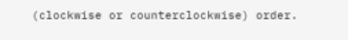(clockwise or counterclockwise) order.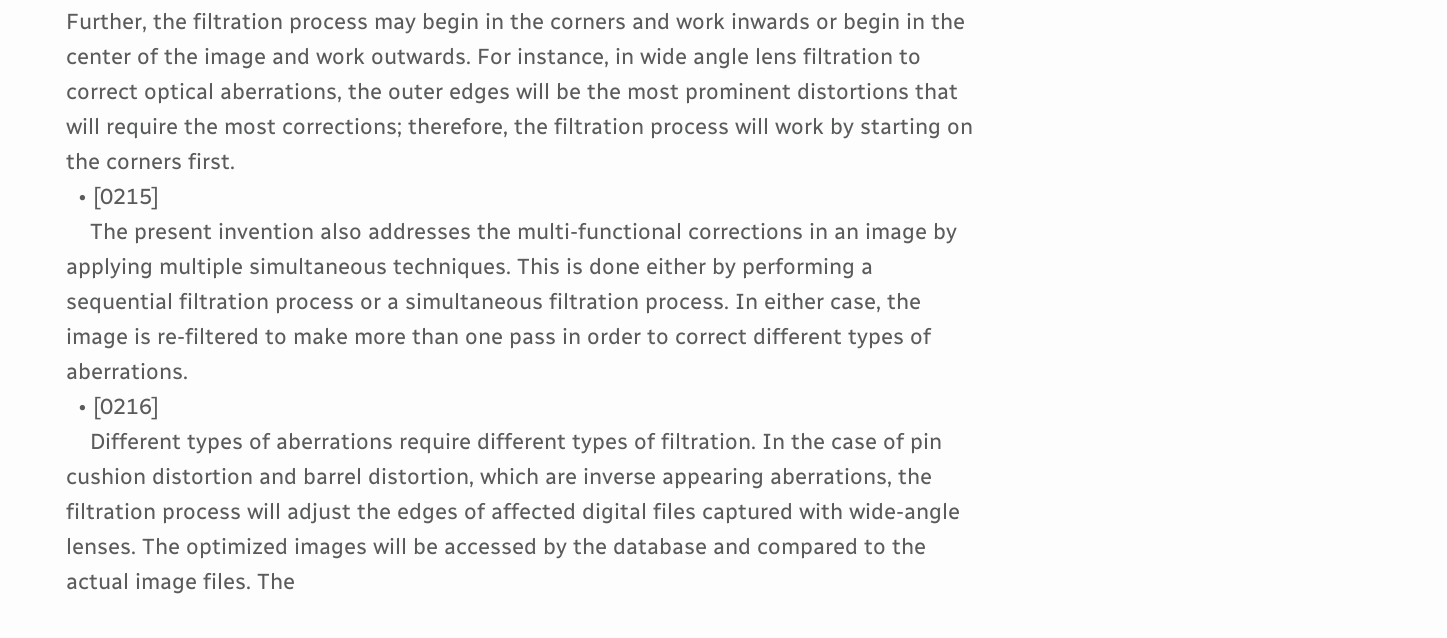Further, the filtration process may begin in the corners and work inwards or begin in the center of the image and work outwards. For instance, in wide angle lens filtration to correct optical aberrations, the outer edges will be the most prominent distortions that will require the most corrections; therefore, the filtration process will work by starting on the corners first.
  • [0215]
    The present invention also addresses the multi-functional corrections in an image by applying multiple simultaneous techniques. This is done either by performing a sequential filtration process or a simultaneous filtration process. In either case, the image is re-filtered to make more than one pass in order to correct different types of aberrations.
  • [0216]
    Different types of aberrations require different types of filtration. In the case of pin cushion distortion and barrel distortion, which are inverse appearing aberrations, the filtration process will adjust the edges of affected digital files captured with wide-angle lenses. The optimized images will be accessed by the database and compared to the actual image files. The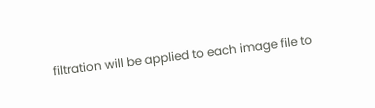filtration will be applied to each image file to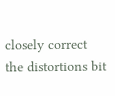closely correct the distortions bit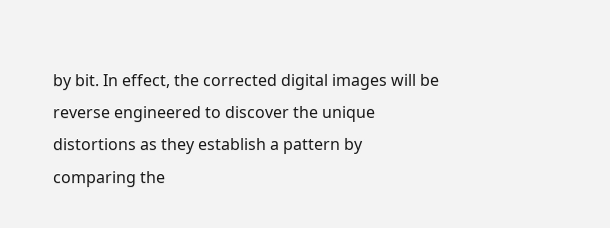by bit. In effect, the corrected digital images will be reverse engineered to discover the unique distortions as they establish a pattern by comparing the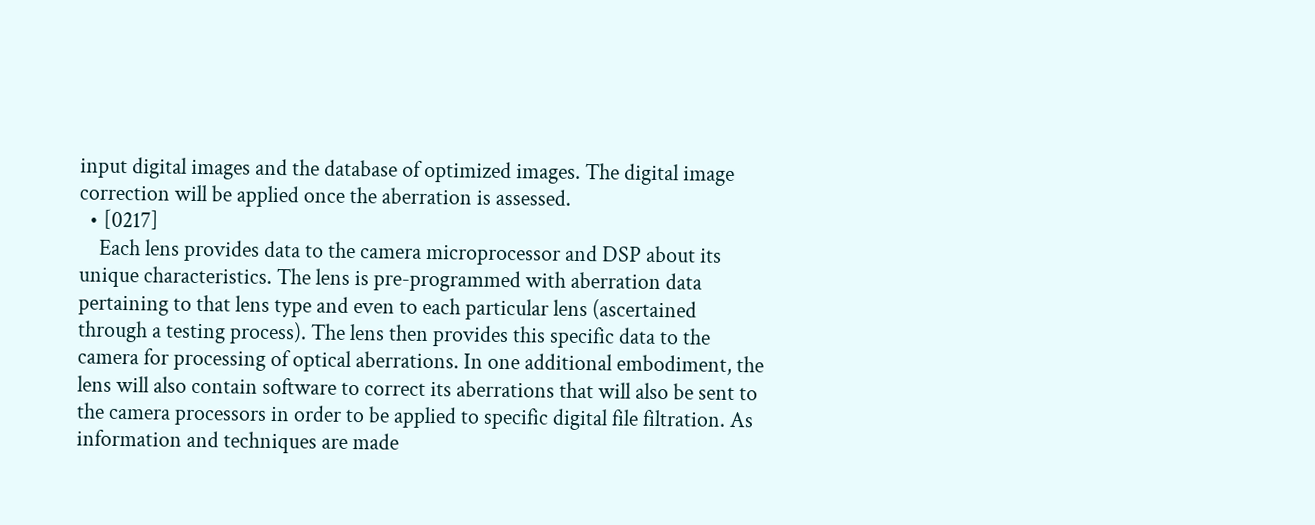input digital images and the database of optimized images. The digital image correction will be applied once the aberration is assessed.
  • [0217]
    Each lens provides data to the camera microprocessor and DSP about its unique characteristics. The lens is pre-programmed with aberration data pertaining to that lens type and even to each particular lens (ascertained through a testing process). The lens then provides this specific data to the camera for processing of optical aberrations. In one additional embodiment, the lens will also contain software to correct its aberrations that will also be sent to the camera processors in order to be applied to specific digital file filtration. As information and techniques are made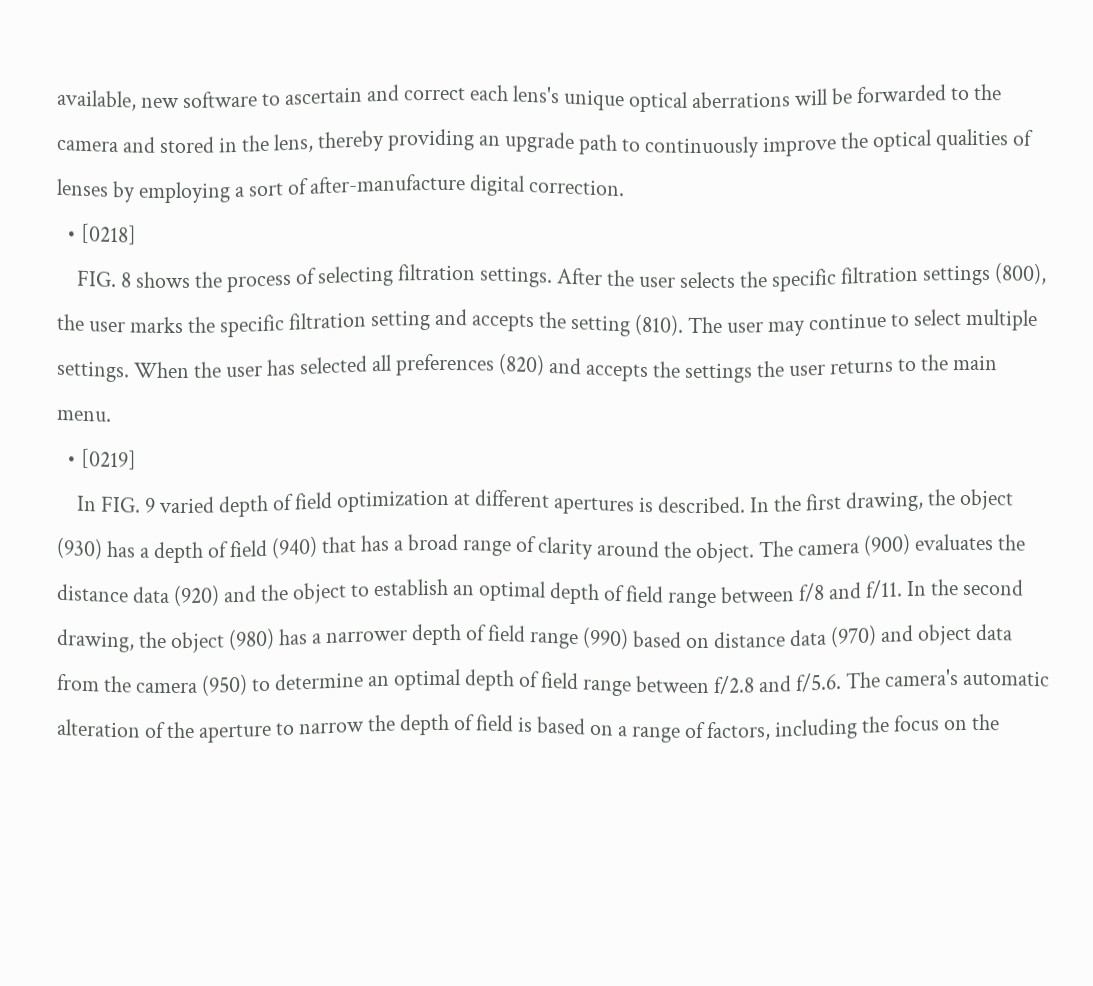available, new software to ascertain and correct each lens's unique optical aberrations will be forwarded to the camera and stored in the lens, thereby providing an upgrade path to continuously improve the optical qualities of lenses by employing a sort of after-manufacture digital correction.
  • [0218]
    FIG. 8 shows the process of selecting filtration settings. After the user selects the specific filtration settings (800), the user marks the specific filtration setting and accepts the setting (810). The user may continue to select multiple settings. When the user has selected all preferences (820) and accepts the settings the user returns to the main menu.
  • [0219]
    In FIG. 9 varied depth of field optimization at different apertures is described. In the first drawing, the object (930) has a depth of field (940) that has a broad range of clarity around the object. The camera (900) evaluates the distance data (920) and the object to establish an optimal depth of field range between f/8 and f/11. In the second drawing, the object (980) has a narrower depth of field range (990) based on distance data (970) and object data from the camera (950) to determine an optimal depth of field range between f/2.8 and f/5.6. The camera's automatic alteration of the aperture to narrow the depth of field is based on a range of factors, including the focus on the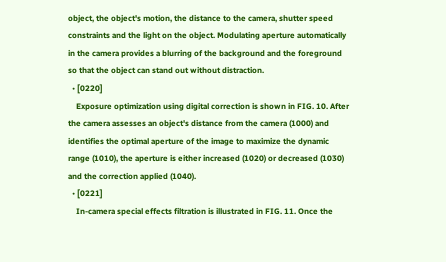object, the object's motion, the distance to the camera, shutter speed constraints and the light on the object. Modulating aperture automatically in the camera provides a blurring of the background and the foreground so that the object can stand out without distraction.
  • [0220]
    Exposure optimization using digital correction is shown in FIG. 10. After the camera assesses an object's distance from the camera (1000) and identifies the optimal aperture of the image to maximize the dynamic range (1010), the aperture is either increased (1020) or decreased (1030) and the correction applied (1040).
  • [0221]
    In-camera special effects filtration is illustrated in FIG. 11. Once the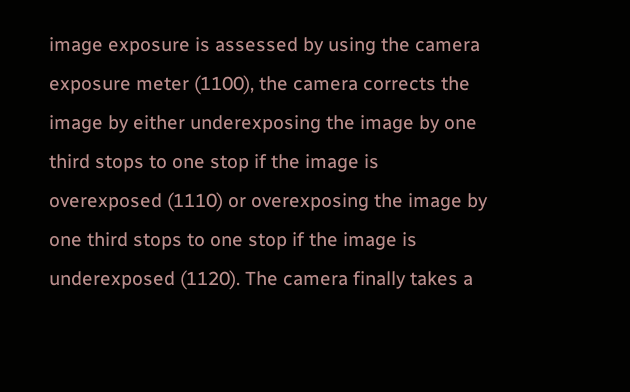image exposure is assessed by using the camera exposure meter (1100), the camera corrects the image by either underexposing the image by one third stops to one stop if the image is overexposed (1110) or overexposing the image by one third stops to one stop if the image is underexposed (1120). The camera finally takes a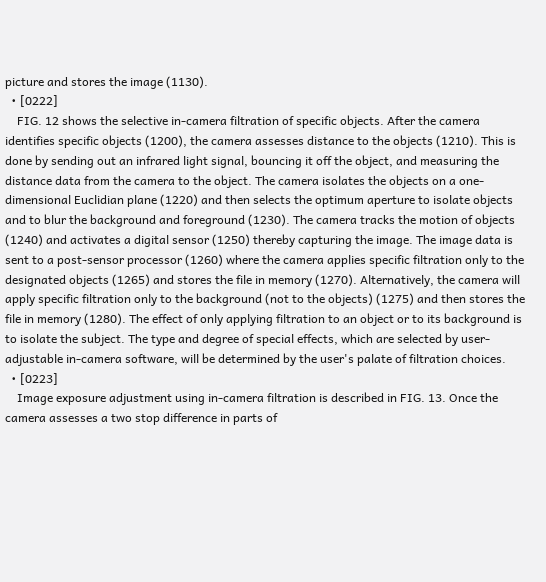picture and stores the image (1130).
  • [0222]
    FIG. 12 shows the selective in-camera filtration of specific objects. After the camera identifies specific objects (1200), the camera assesses distance to the objects (1210). This is done by sending out an infrared light signal, bouncing it off the object, and measuring the distance data from the camera to the object. The camera isolates the objects on a one-dimensional Euclidian plane (1220) and then selects the optimum aperture to isolate objects and to blur the background and foreground (1230). The camera tracks the motion of objects (1240) and activates a digital sensor (1250) thereby capturing the image. The image data is sent to a post-sensor processor (1260) where the camera applies specific filtration only to the designated objects (1265) and stores the file in memory (1270). Alternatively, the camera will apply specific filtration only to the background (not to the objects) (1275) and then stores the file in memory (1280). The effect of only applying filtration to an object or to its background is to isolate the subject. The type and degree of special effects, which are selected by user-adjustable in-camera software, will be determined by the user's palate of filtration choices.
  • [0223]
    Image exposure adjustment using in-camera filtration is described in FIG. 13. Once the camera assesses a two stop difference in parts of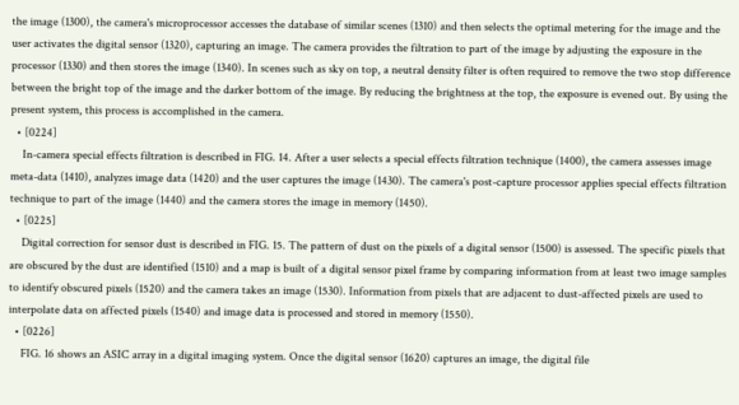the image (1300), the camera's microprocessor accesses the database of similar scenes (1310) and then selects the optimal metering for the image and the user activates the digital sensor (1320), capturing an image. The camera provides the filtration to part of the image by adjusting the exposure in the processor (1330) and then stores the image (1340). In scenes such as sky on top, a neutral density filter is often required to remove the two stop difference between the bright top of the image and the darker bottom of the image. By reducing the brightness at the top, the exposure is evened out. By using the present system, this process is accomplished in the camera.
  • [0224]
    In-camera special effects filtration is described in FIG. 14. After a user selects a special effects filtration technique (1400), the camera assesses image meta-data (1410), analyzes image data (1420) and the user captures the image (1430). The camera's post-capture processor applies special effects filtration technique to part of the image (1440) and the camera stores the image in memory (1450).
  • [0225]
    Digital correction for sensor dust is described in FIG. 15. The pattern of dust on the pixels of a digital sensor (1500) is assessed. The specific pixels that are obscured by the dust are identified (1510) and a map is built of a digital sensor pixel frame by comparing information from at least two image samples to identify obscured pixels (1520) and the camera takes an image (1530). Information from pixels that are adjacent to dust-affected pixels are used to interpolate data on affected pixels (1540) and image data is processed and stored in memory (1550).
  • [0226]
    FIG. 16 shows an ASIC array in a digital imaging system. Once the digital sensor (1620) captures an image, the digital file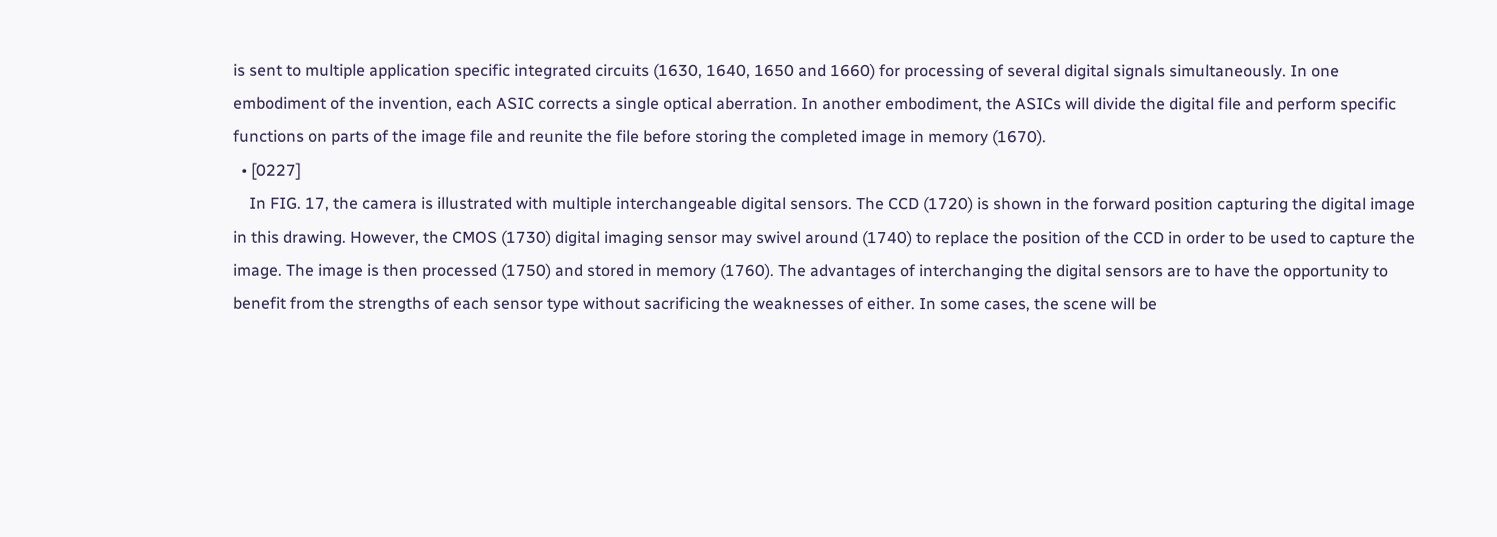is sent to multiple application specific integrated circuits (1630, 1640, 1650 and 1660) for processing of several digital signals simultaneously. In one embodiment of the invention, each ASIC corrects a single optical aberration. In another embodiment, the ASICs will divide the digital file and perform specific functions on parts of the image file and reunite the file before storing the completed image in memory (1670).
  • [0227]
    In FIG. 17, the camera is illustrated with multiple interchangeable digital sensors. The CCD (1720) is shown in the forward position capturing the digital image in this drawing. However, the CMOS (1730) digital imaging sensor may swivel around (1740) to replace the position of the CCD in order to be used to capture the image. The image is then processed (1750) and stored in memory (1760). The advantages of interchanging the digital sensors are to have the opportunity to benefit from the strengths of each sensor type without sacrificing the weaknesses of either. In some cases, the scene will be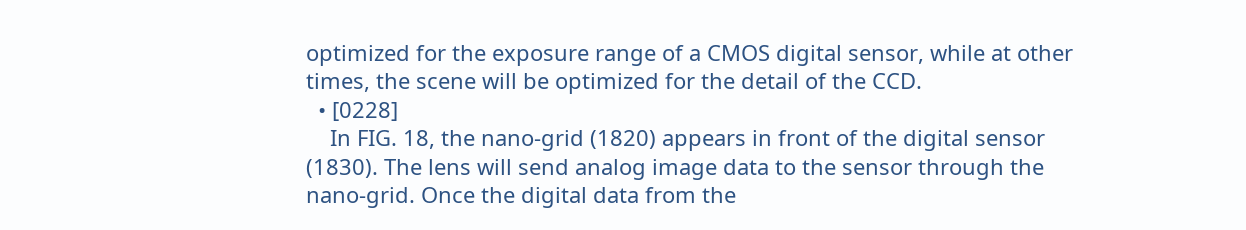optimized for the exposure range of a CMOS digital sensor, while at other times, the scene will be optimized for the detail of the CCD.
  • [0228]
    In FIG. 18, the nano-grid (1820) appears in front of the digital sensor (1830). The lens will send analog image data to the sensor through the nano-grid. Once the digital data from the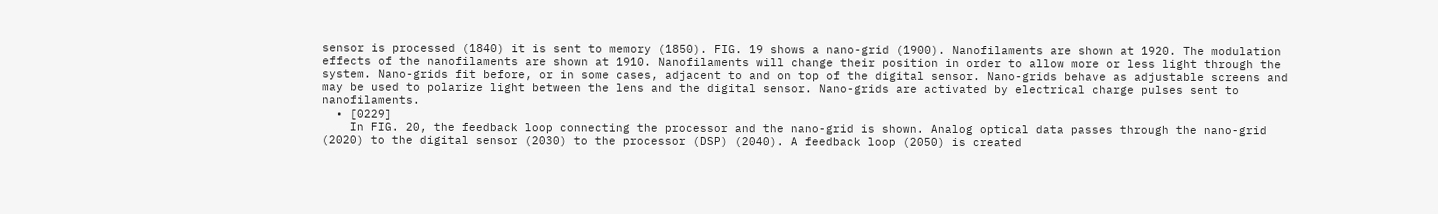sensor is processed (1840) it is sent to memory (1850). FIG. 19 shows a nano-grid (1900). Nanofilaments are shown at 1920. The modulation effects of the nanofilaments are shown at 1910. Nanofilaments will change their position in order to allow more or less light through the system. Nano-grids fit before, or in some cases, adjacent to and on top of the digital sensor. Nano-grids behave as adjustable screens and may be used to polarize light between the lens and the digital sensor. Nano-grids are activated by electrical charge pulses sent to nanofilaments.
  • [0229]
    In FIG. 20, the feedback loop connecting the processor and the nano-grid is shown. Analog optical data passes through the nano-grid (2020) to the digital sensor (2030) to the processor (DSP) (2040). A feedback loop (2050) is created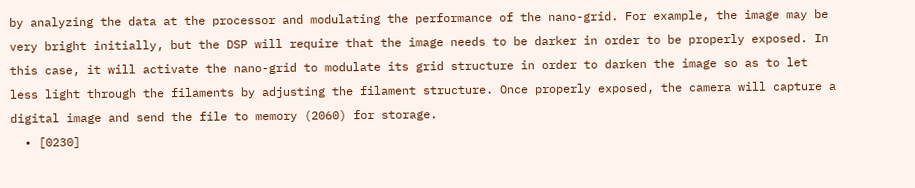by analyzing the data at the processor and modulating the performance of the nano-grid. For example, the image may be very bright initially, but the DSP will require that the image needs to be darker in order to be properly exposed. In this case, it will activate the nano-grid to modulate its grid structure in order to darken the image so as to let less light through the filaments by adjusting the filament structure. Once properly exposed, the camera will capture a digital image and send the file to memory (2060) for storage.
  • [0230]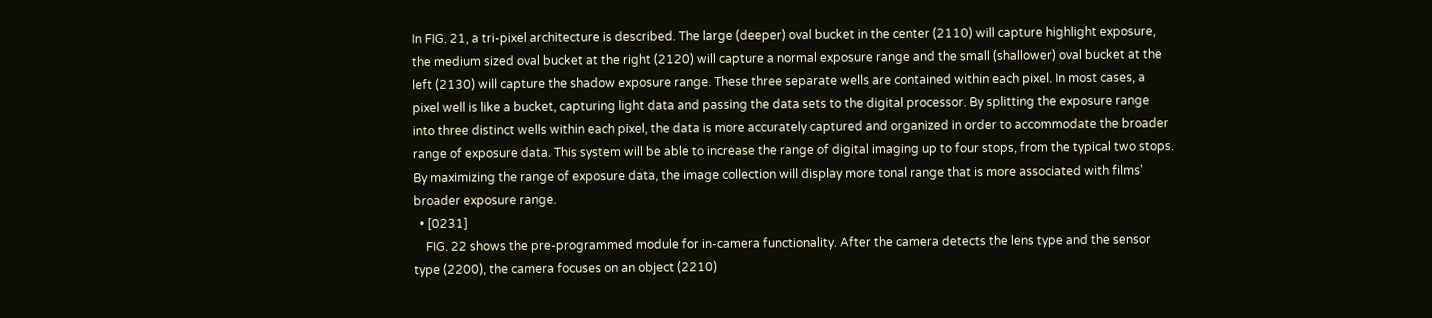In FIG. 21, a tri-pixel architecture is described. The large (deeper) oval bucket in the center (2110) will capture highlight exposure, the medium sized oval bucket at the right (2120) will capture a normal exposure range and the small (shallower) oval bucket at the left (2130) will capture the shadow exposure range. These three separate wells are contained within each pixel. In most cases, a pixel well is like a bucket, capturing light data and passing the data sets to the digital processor. By splitting the exposure range into three distinct wells within each pixel, the data is more accurately captured and organized in order to accommodate the broader range of exposure data. This system will be able to increase the range of digital imaging up to four stops, from the typical two stops. By maximizing the range of exposure data, the image collection will display more tonal range that is more associated with films' broader exposure range.
  • [0231]
    FIG. 22 shows the pre-programmed module for in-camera functionality. After the camera detects the lens type and the sensor type (2200), the camera focuses on an object (2210)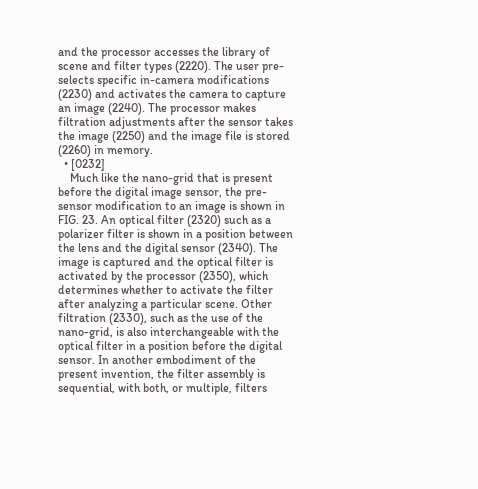and the processor accesses the library of scene and filter types (2220). The user pre-selects specific in-camera modifications (2230) and activates the camera to capture an image (2240). The processor makes filtration adjustments after the sensor takes the image (2250) and the image file is stored (2260) in memory.
  • [0232]
    Much like the nano-grid that is present before the digital image sensor, the pre-sensor modification to an image is shown in FIG. 23. An optical filter (2320) such as a polarizer filter is shown in a position between the lens and the digital sensor (2340). The image is captured and the optical filter is activated by the processor (2350), which determines whether to activate the filter after analyzing a particular scene. Other filtration (2330), such as the use of the nano-grid, is also interchangeable with the optical filter in a position before the digital sensor. In another embodiment of the present invention, the filter assembly is sequential, with both, or multiple, filters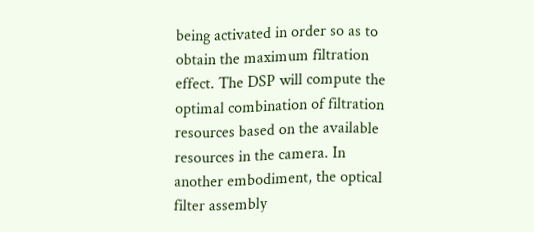being activated in order so as to obtain the maximum filtration effect. The DSP will compute the optimal combination of filtration resources based on the available resources in the camera. In another embodiment, the optical filter assembly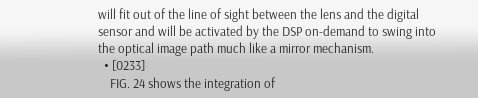will fit out of the line of sight between the lens and the digital sensor and will be activated by the DSP on-demand to swing into the optical image path much like a mirror mechanism.
  • [0233]
    FIG. 24 shows the integration of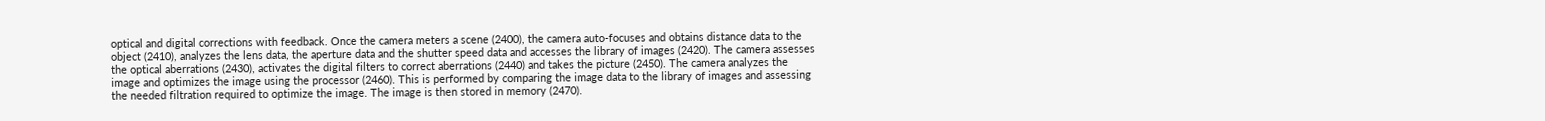optical and digital corrections with feedback. Once the camera meters a scene (2400), the camera auto-focuses and obtains distance data to the object (2410), analyzes the lens data, the aperture data and the shutter speed data and accesses the library of images (2420). The camera assesses the optical aberrations (2430), activates the digital filters to correct aberrations (2440) and takes the picture (2450). The camera analyzes the image and optimizes the image using the processor (2460). This is performed by comparing the image data to the library of images and assessing the needed filtration required to optimize the image. The image is then stored in memory (2470).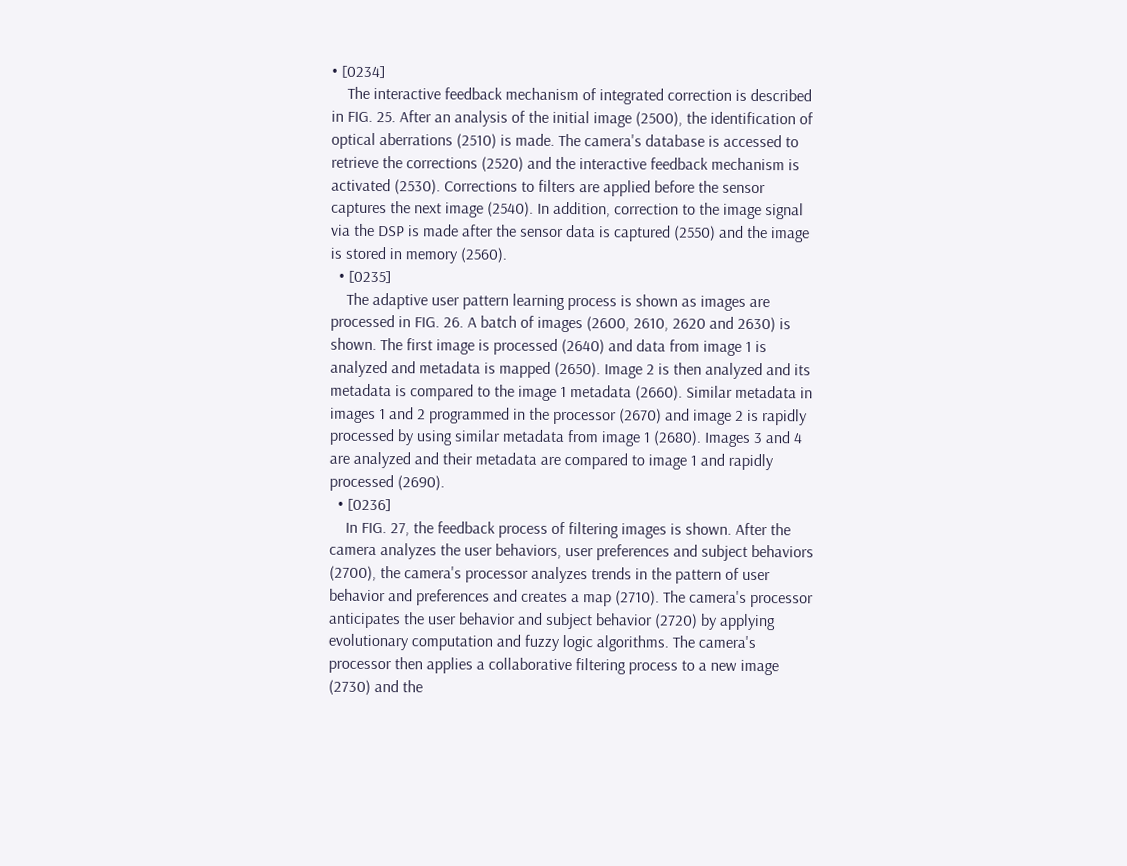• [0234]
    The interactive feedback mechanism of integrated correction is described in FIG. 25. After an analysis of the initial image (2500), the identification of optical aberrations (2510) is made. The camera's database is accessed to retrieve the corrections (2520) and the interactive feedback mechanism is activated (2530). Corrections to filters are applied before the sensor captures the next image (2540). In addition, correction to the image signal via the DSP is made after the sensor data is captured (2550) and the image is stored in memory (2560).
  • [0235]
    The adaptive user pattern learning process is shown as images are processed in FIG. 26. A batch of images (2600, 2610, 2620 and 2630) is shown. The first image is processed (2640) and data from image 1 is analyzed and metadata is mapped (2650). Image 2 is then analyzed and its metadata is compared to the image 1 metadata (2660). Similar metadata in images 1 and 2 programmed in the processor (2670) and image 2 is rapidly processed by using similar metadata from image 1 (2680). Images 3 and 4 are analyzed and their metadata are compared to image 1 and rapidly processed (2690).
  • [0236]
    In FIG. 27, the feedback process of filtering images is shown. After the camera analyzes the user behaviors, user preferences and subject behaviors (2700), the camera's processor analyzes trends in the pattern of user behavior and preferences and creates a map (2710). The camera's processor anticipates the user behavior and subject behavior (2720) by applying evolutionary computation and fuzzy logic algorithms. The camera's processor then applies a collaborative filtering process to a new image (2730) and the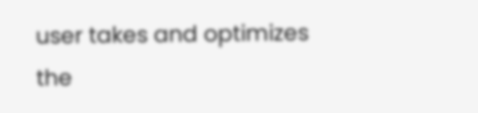user takes and optimizes the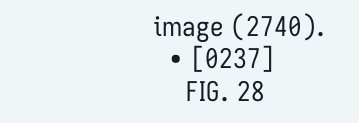image (2740).
  • [0237]
    FIG. 28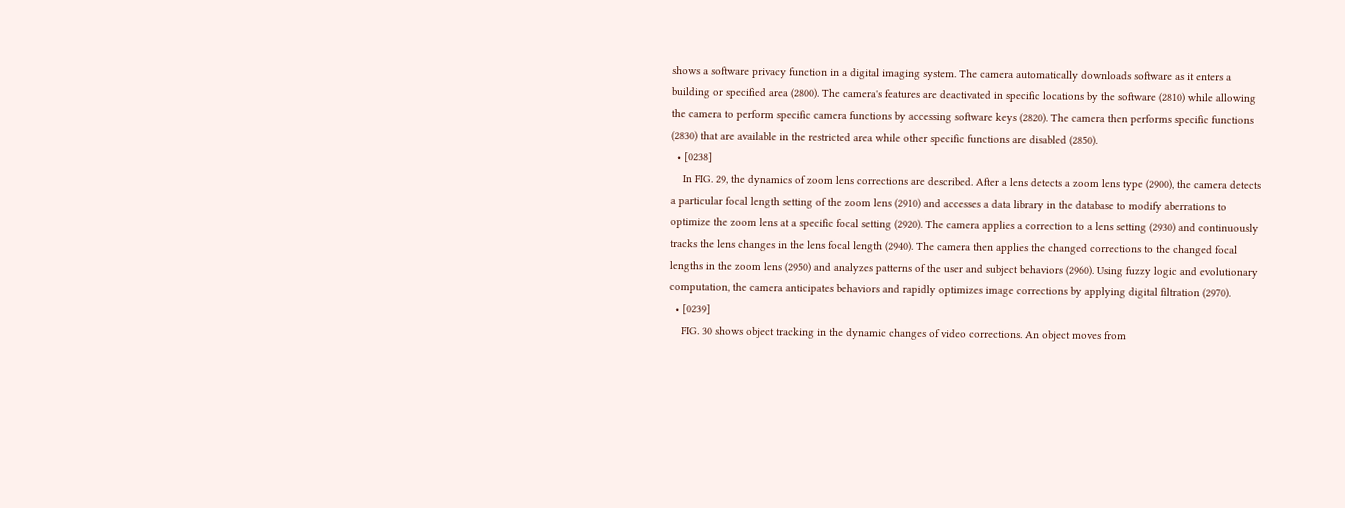shows a software privacy function in a digital imaging system. The camera automatically downloads software as it enters a building or specified area (2800). The camera's features are deactivated in specific locations by the software (2810) while allowing the camera to perform specific camera functions by accessing software keys (2820). The camera then performs specific functions (2830) that are available in the restricted area while other specific functions are disabled (2850).
  • [0238]
    In FIG. 29, the dynamics of zoom lens corrections are described. After a lens detects a zoom lens type (2900), the camera detects a particular focal length setting of the zoom lens (2910) and accesses a data library in the database to modify aberrations to optimize the zoom lens at a specific focal setting (2920). The camera applies a correction to a lens setting (2930) and continuously tracks the lens changes in the lens focal length (2940). The camera then applies the changed corrections to the changed focal lengths in the zoom lens (2950) and analyzes patterns of the user and subject behaviors (2960). Using fuzzy logic and evolutionary computation, the camera anticipates behaviors and rapidly optimizes image corrections by applying digital filtration (2970).
  • [0239]
    FIG. 30 shows object tracking in the dynamic changes of video corrections. An object moves from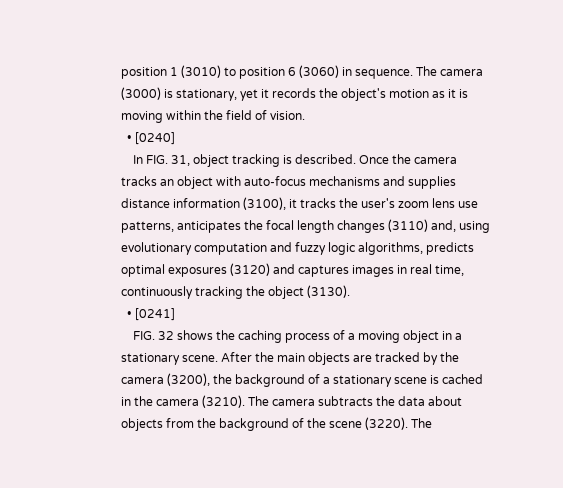position 1 (3010) to position 6 (3060) in sequence. The camera (3000) is stationary, yet it records the object's motion as it is moving within the field of vision.
  • [0240]
    In FIG. 31, object tracking is described. Once the camera tracks an object with auto-focus mechanisms and supplies distance information (3100), it tracks the user's zoom lens use patterns, anticipates the focal length changes (3110) and, using evolutionary computation and fuzzy logic algorithms, predicts optimal exposures (3120) and captures images in real time, continuously tracking the object (3130).
  • [0241]
    FIG. 32 shows the caching process of a moving object in a stationary scene. After the main objects are tracked by the camera (3200), the background of a stationary scene is cached in the camera (3210). The camera subtracts the data about objects from the background of the scene (3220). The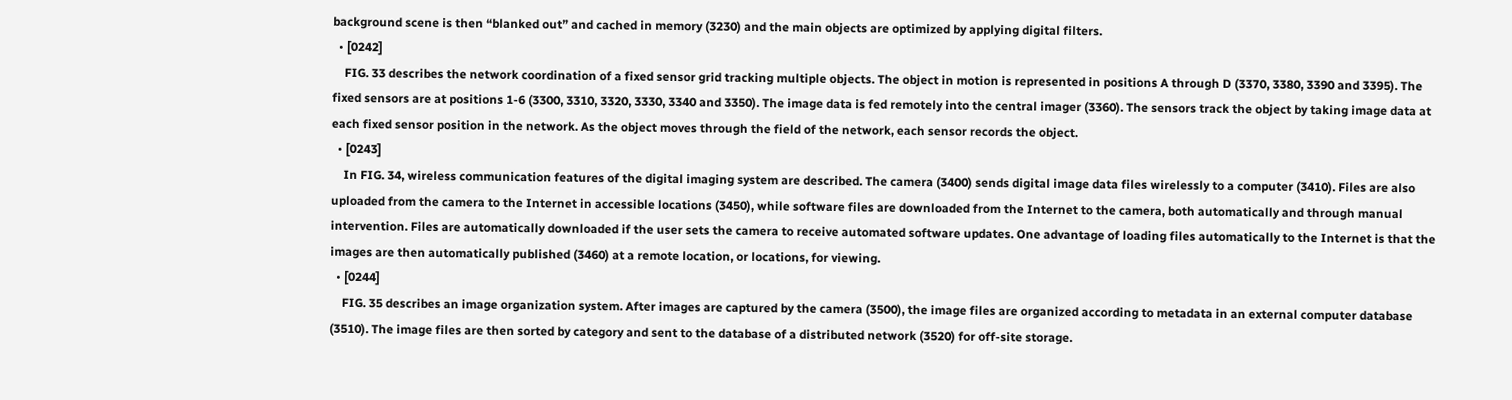background scene is then “blanked out” and cached in memory (3230) and the main objects are optimized by applying digital filters.
  • [0242]
    FIG. 33 describes the network coordination of a fixed sensor grid tracking multiple objects. The object in motion is represented in positions A through D (3370, 3380, 3390 and 3395). The fixed sensors are at positions 1-6 (3300, 3310, 3320, 3330, 3340 and 3350). The image data is fed remotely into the central imager (3360). The sensors track the object by taking image data at each fixed sensor position in the network. As the object moves through the field of the network, each sensor records the object.
  • [0243]
    In FIG. 34, wireless communication features of the digital imaging system are described. The camera (3400) sends digital image data files wirelessly to a computer (3410). Files are also uploaded from the camera to the Internet in accessible locations (3450), while software files are downloaded from the Internet to the camera, both automatically and through manual intervention. Files are automatically downloaded if the user sets the camera to receive automated software updates. One advantage of loading files automatically to the Internet is that the images are then automatically published (3460) at a remote location, or locations, for viewing.
  • [0244]
    FIG. 35 describes an image organization system. After images are captured by the camera (3500), the image files are organized according to metadata in an external computer database (3510). The image files are then sorted by category and sent to the database of a distributed network (3520) for off-site storage.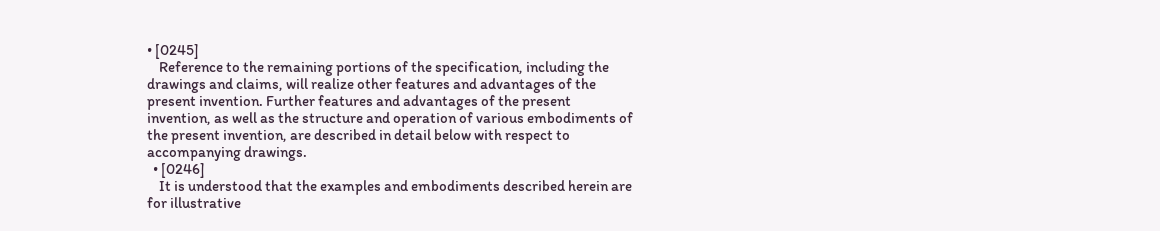• [0245]
    Reference to the remaining portions of the specification, including the drawings and claims, will realize other features and advantages of the present invention. Further features and advantages of the present invention, as well as the structure and operation of various embodiments of the present invention, are described in detail below with respect to accompanying drawings.
  • [0246]
    It is understood that the examples and embodiments described herein are for illustrative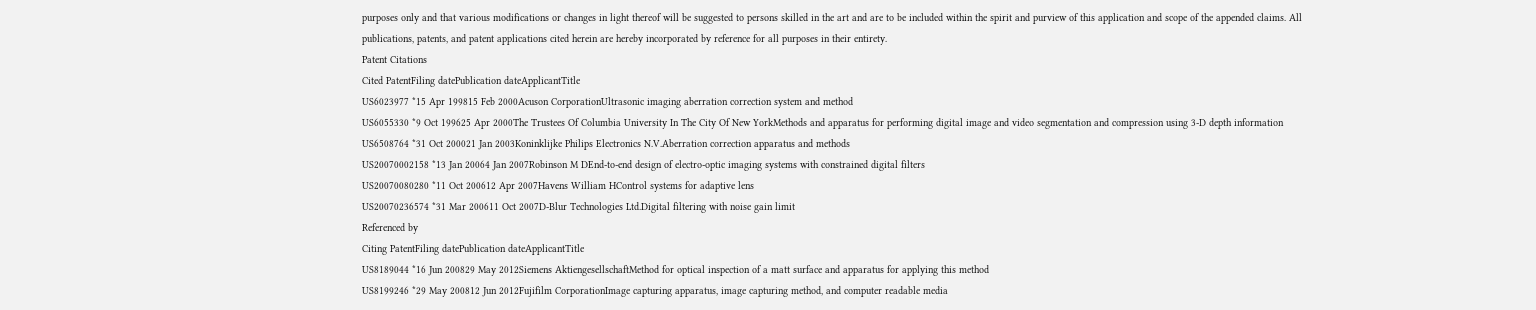purposes only and that various modifications or changes in light thereof will be suggested to persons skilled in the art and are to be included within the spirit and purview of this application and scope of the appended claims. All publications, patents, and patent applications cited herein are hereby incorporated by reference for all purposes in their entirety.
Patent Citations
Cited PatentFiling datePublication dateApplicantTitle
US6023977 *15 Apr 199815 Feb 2000Acuson CorporationUltrasonic imaging aberration correction system and method
US6055330 *9 Oct 199625 Apr 2000The Trustees Of Columbia University In The City Of New YorkMethods and apparatus for performing digital image and video segmentation and compression using 3-D depth information
US6508764 *31 Oct 200021 Jan 2003Koninklijke Philips Electronics N.V.Aberration correction apparatus and methods
US20070002158 *13 Jan 20064 Jan 2007Robinson M DEnd-to-end design of electro-optic imaging systems with constrained digital filters
US20070080280 *11 Oct 200612 Apr 2007Havens William HControl systems for adaptive lens
US20070236574 *31 Mar 200611 Oct 2007D-Blur Technologies Ltd.Digital filtering with noise gain limit
Referenced by
Citing PatentFiling datePublication dateApplicantTitle
US8189044 *16 Jun 200829 May 2012Siemens AktiengesellschaftMethod for optical inspection of a matt surface and apparatus for applying this method
US8199246 *29 May 200812 Jun 2012Fujifilm CorporationImage capturing apparatus, image capturing method, and computer readable media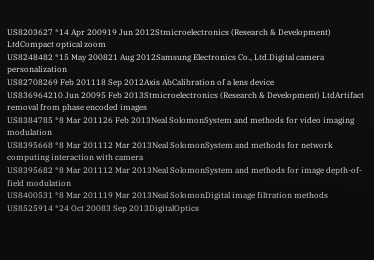US8203627 *14 Apr 200919 Jun 2012Stmicroelectronics (Research & Development) LtdCompact optical zoom
US8248482 *15 May 200821 Aug 2012Samsung Electronics Co., Ltd.Digital camera personalization
US82708269 Feb 201118 Sep 2012Axis AbCalibration of a lens device
US836964210 Jun 20095 Feb 2013Stmicroelectronics (Research & Development) LtdArtifact removal from phase encoded images
US8384785 *8 Mar 201126 Feb 2013Neal SolomonSystem and methods for video imaging modulation
US8395668 *8 Mar 201112 Mar 2013Neal SolomonSystem and methods for network computing interaction with camera
US8395682 *8 Mar 201112 Mar 2013Neal SolomonSystem and methods for image depth-of-field modulation
US8400531 *8 Mar 201119 Mar 2013Neal SolomonDigital image filtration methods
US8525914 *24 Oct 20083 Sep 2013DigitalOptics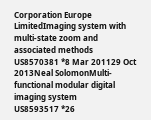Corporation Europe LimitedImaging system with multi-state zoom and associated methods
US8570381 *8 Mar 201129 Oct 2013Neal SolomonMulti-functional modular digital imaging system
US8593517 *26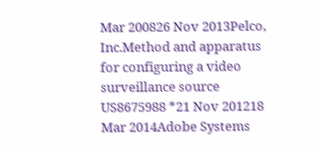Mar 200826 Nov 2013Pelco, Inc.Method and apparatus for configuring a video surveillance source
US8675988 *21 Nov 201218 Mar 2014Adobe Systems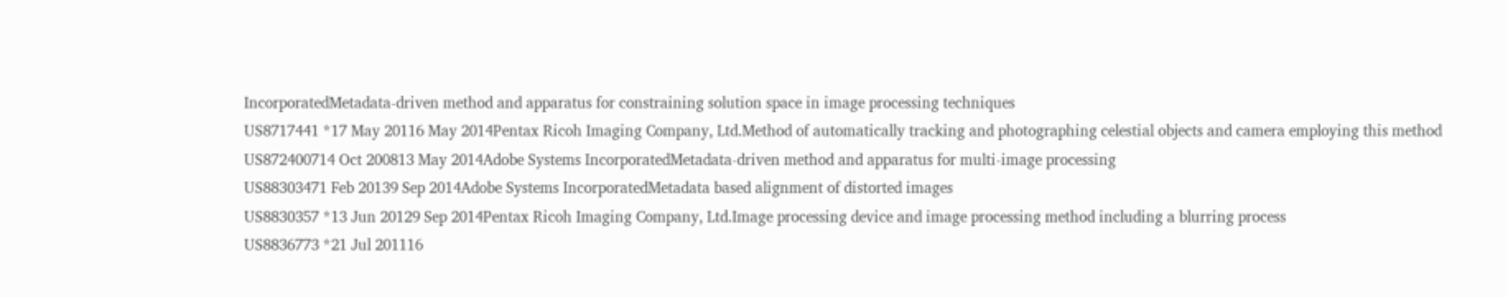IncorporatedMetadata-driven method and apparatus for constraining solution space in image processing techniques
US8717441 *17 May 20116 May 2014Pentax Ricoh Imaging Company, Ltd.Method of automatically tracking and photographing celestial objects and camera employing this method
US872400714 Oct 200813 May 2014Adobe Systems IncorporatedMetadata-driven method and apparatus for multi-image processing
US88303471 Feb 20139 Sep 2014Adobe Systems IncorporatedMetadata based alignment of distorted images
US8830357 *13 Jun 20129 Sep 2014Pentax Ricoh Imaging Company, Ltd.Image processing device and image processing method including a blurring process
US8836773 *21 Jul 201116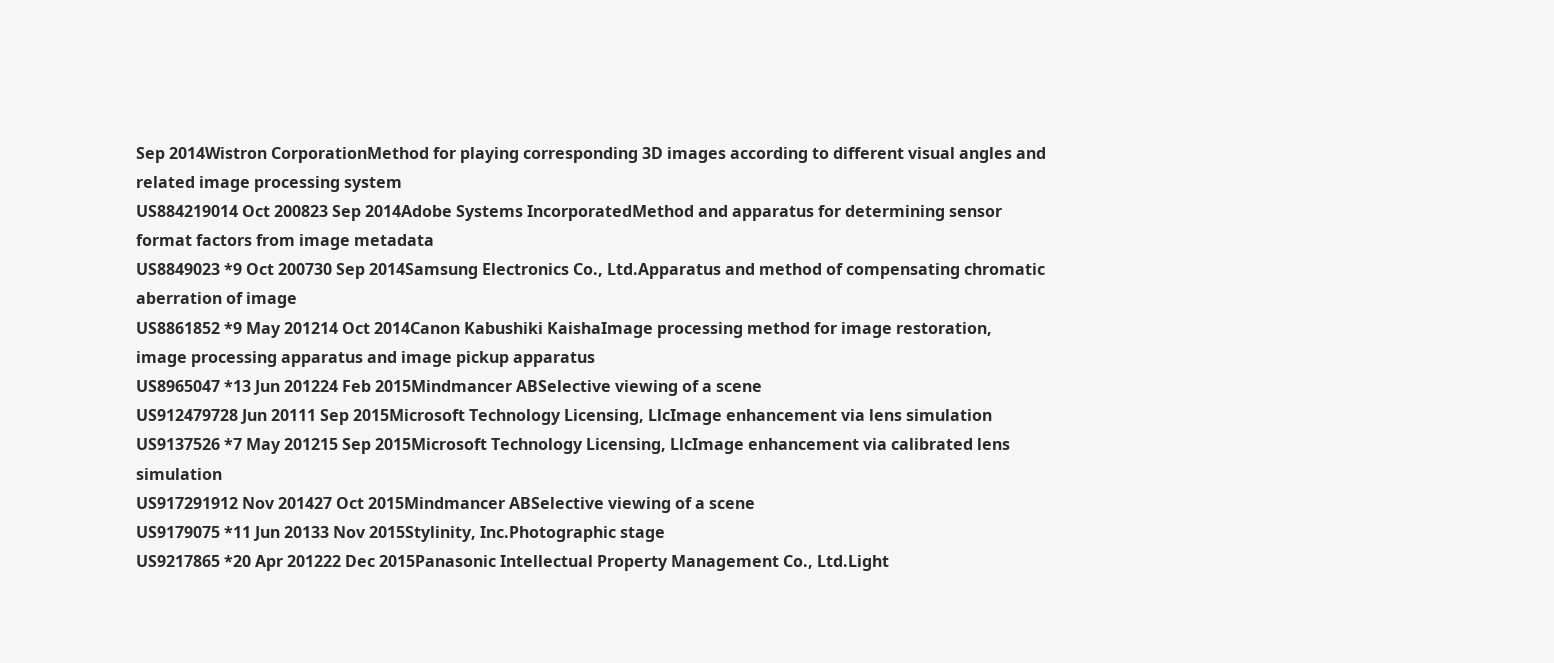Sep 2014Wistron CorporationMethod for playing corresponding 3D images according to different visual angles and related image processing system
US884219014 Oct 200823 Sep 2014Adobe Systems IncorporatedMethod and apparatus for determining sensor format factors from image metadata
US8849023 *9 Oct 200730 Sep 2014Samsung Electronics Co., Ltd.Apparatus and method of compensating chromatic aberration of image
US8861852 *9 May 201214 Oct 2014Canon Kabushiki KaishaImage processing method for image restoration, image processing apparatus and image pickup apparatus
US8965047 *13 Jun 201224 Feb 2015Mindmancer ABSelective viewing of a scene
US912479728 Jun 20111 Sep 2015Microsoft Technology Licensing, LlcImage enhancement via lens simulation
US9137526 *7 May 201215 Sep 2015Microsoft Technology Licensing, LlcImage enhancement via calibrated lens simulation
US917291912 Nov 201427 Oct 2015Mindmancer ABSelective viewing of a scene
US9179075 *11 Jun 20133 Nov 2015Stylinity, Inc.Photographic stage
US9217865 *20 Apr 201222 Dec 2015Panasonic Intellectual Property Management Co., Ltd.Light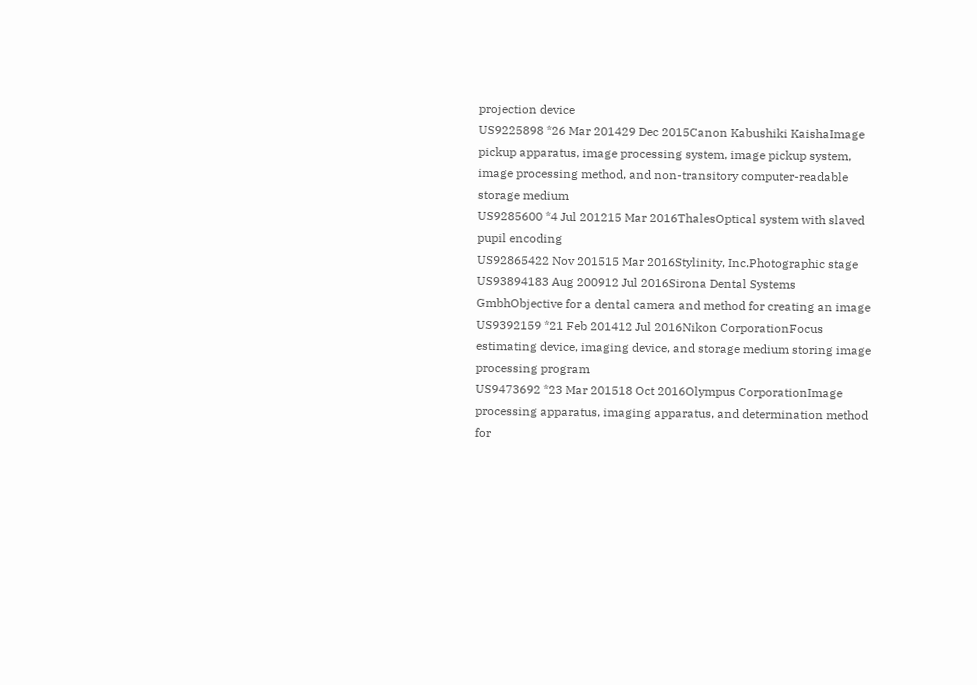projection device
US9225898 *26 Mar 201429 Dec 2015Canon Kabushiki KaishaImage pickup apparatus, image processing system, image pickup system, image processing method, and non-transitory computer-readable storage medium
US9285600 *4 Jul 201215 Mar 2016ThalesOptical system with slaved pupil encoding
US92865422 Nov 201515 Mar 2016Stylinity, Inc.Photographic stage
US93894183 Aug 200912 Jul 2016Sirona Dental Systems GmbhObjective for a dental camera and method for creating an image
US9392159 *21 Feb 201412 Jul 2016Nikon CorporationFocus estimating device, imaging device, and storage medium storing image processing program
US9473692 *23 Mar 201518 Oct 2016Olympus CorporationImage processing apparatus, imaging apparatus, and determination method for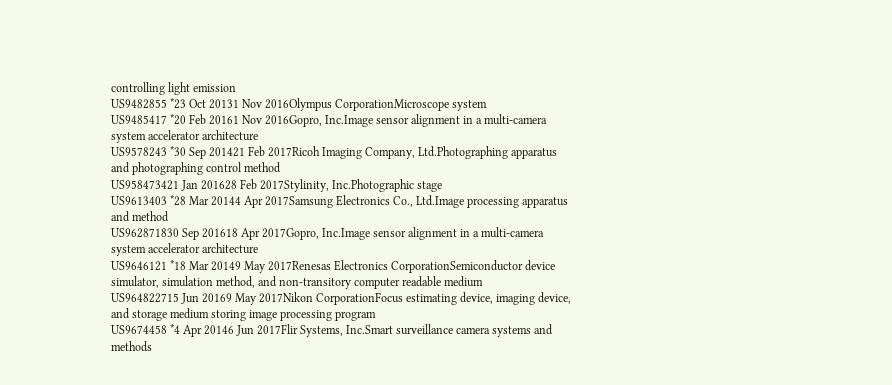controlling light emission
US9482855 *23 Oct 20131 Nov 2016Olympus CorporationMicroscope system
US9485417 *20 Feb 20161 Nov 2016Gopro, Inc.Image sensor alignment in a multi-camera system accelerator architecture
US9578243 *30 Sep 201421 Feb 2017Ricoh Imaging Company, Ltd.Photographing apparatus and photographing control method
US958473421 Jan 201628 Feb 2017Stylinity, Inc.Photographic stage
US9613403 *28 Mar 20144 Apr 2017Samsung Electronics Co., Ltd.Image processing apparatus and method
US962871830 Sep 201618 Apr 2017Gopro, Inc.Image sensor alignment in a multi-camera system accelerator architecture
US9646121 *18 Mar 20149 May 2017Renesas Electronics CorporationSemiconductor device simulator, simulation method, and non-transitory computer readable medium
US964822715 Jun 20169 May 2017Nikon CorporationFocus estimating device, imaging device, and storage medium storing image processing program
US9674458 *4 Apr 20146 Jun 2017Flir Systems, Inc.Smart surveillance camera systems and methods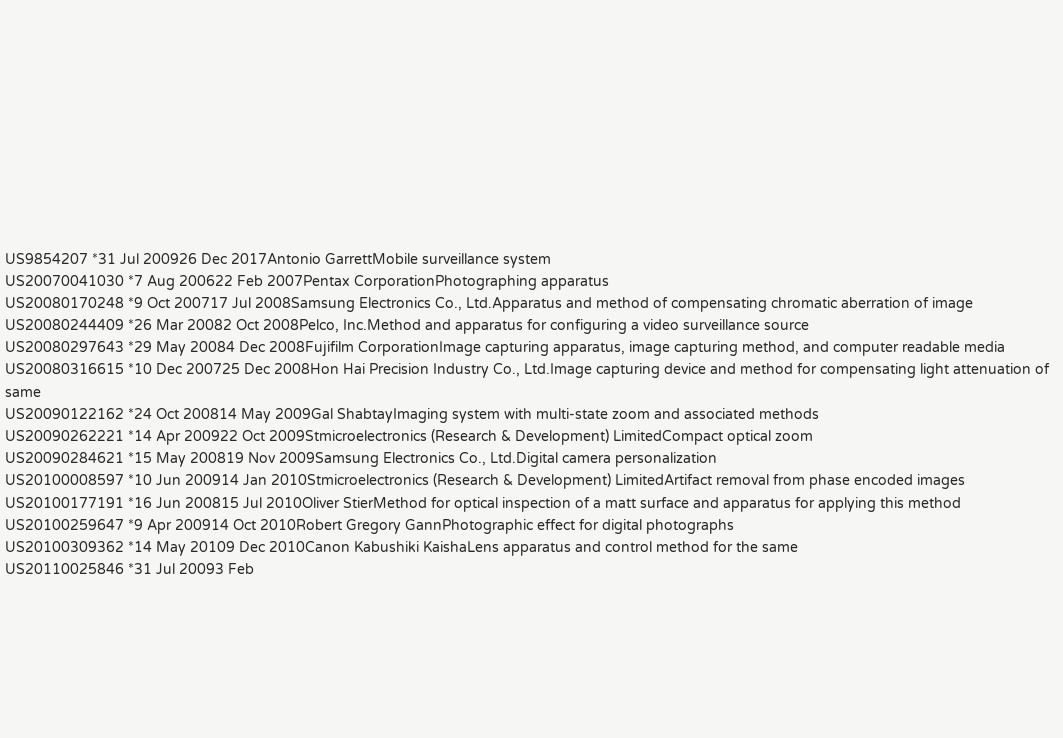US9854207 *31 Jul 200926 Dec 2017Antonio GarrettMobile surveillance system
US20070041030 *7 Aug 200622 Feb 2007Pentax CorporationPhotographing apparatus
US20080170248 *9 Oct 200717 Jul 2008Samsung Electronics Co., Ltd.Apparatus and method of compensating chromatic aberration of image
US20080244409 *26 Mar 20082 Oct 2008Pelco, Inc.Method and apparatus for configuring a video surveillance source
US20080297643 *29 May 20084 Dec 2008Fujifilm CorporationImage capturing apparatus, image capturing method, and computer readable media
US20080316615 *10 Dec 200725 Dec 2008Hon Hai Precision Industry Co., Ltd.Image capturing device and method for compensating light attenuation of same
US20090122162 *24 Oct 200814 May 2009Gal ShabtayImaging system with multi-state zoom and associated methods
US20090262221 *14 Apr 200922 Oct 2009Stmicroelectronics (Research & Development) LimitedCompact optical zoom
US20090284621 *15 May 200819 Nov 2009Samsung Electronics Co., Ltd.Digital camera personalization
US20100008597 *10 Jun 200914 Jan 2010Stmicroelectronics (Research & Development) LimitedArtifact removal from phase encoded images
US20100177191 *16 Jun 200815 Jul 2010Oliver StierMethod for optical inspection of a matt surface and apparatus for applying this method
US20100259647 *9 Apr 200914 Oct 2010Robert Gregory GannPhotographic effect for digital photographs
US20100309362 *14 May 20109 Dec 2010Canon Kabushiki KaishaLens apparatus and control method for the same
US20110025846 *31 Jul 20093 Feb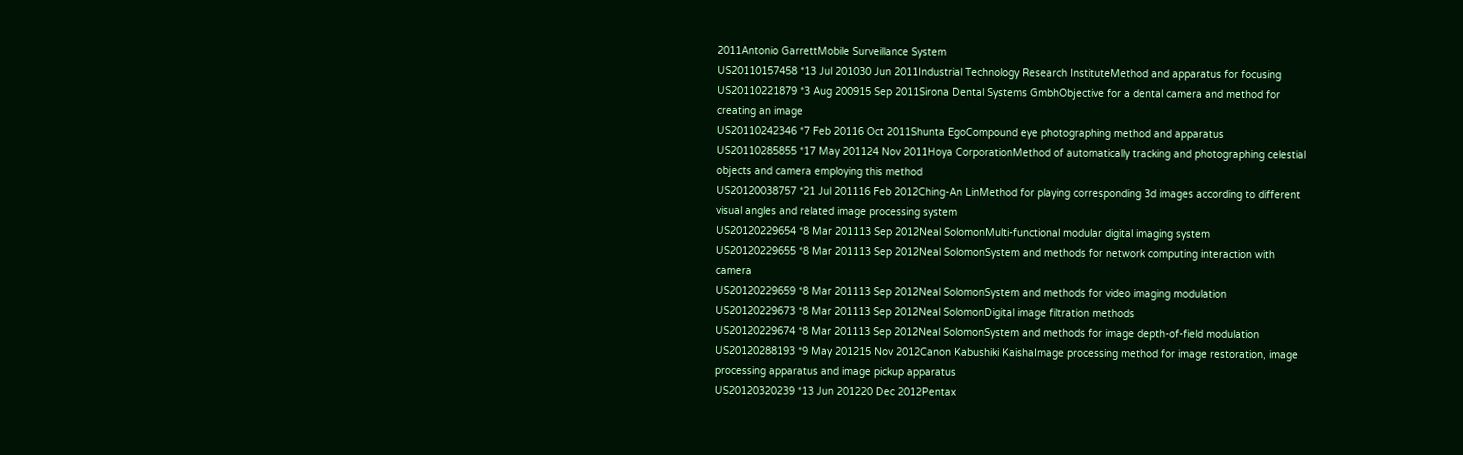2011Antonio GarrettMobile Surveillance System
US20110157458 *13 Jul 201030 Jun 2011Industrial Technology Research InstituteMethod and apparatus for focusing
US20110221879 *3 Aug 200915 Sep 2011Sirona Dental Systems GmbhObjective for a dental camera and method for creating an image
US20110242346 *7 Feb 20116 Oct 2011Shunta EgoCompound eye photographing method and apparatus
US20110285855 *17 May 201124 Nov 2011Hoya CorporationMethod of automatically tracking and photographing celestial objects and camera employing this method
US20120038757 *21 Jul 201116 Feb 2012Ching-An LinMethod for playing corresponding 3d images according to different visual angles and related image processing system
US20120229654 *8 Mar 201113 Sep 2012Neal SolomonMulti-functional modular digital imaging system
US20120229655 *8 Mar 201113 Sep 2012Neal SolomonSystem and methods for network computing interaction with camera
US20120229659 *8 Mar 201113 Sep 2012Neal SolomonSystem and methods for video imaging modulation
US20120229673 *8 Mar 201113 Sep 2012Neal SolomonDigital image filtration methods
US20120229674 *8 Mar 201113 Sep 2012Neal SolomonSystem and methods for image depth-of-field modulation
US20120288193 *9 May 201215 Nov 2012Canon Kabushiki KaishaImage processing method for image restoration, image processing apparatus and image pickup apparatus
US20120320239 *13 Jun 201220 Dec 2012Pentax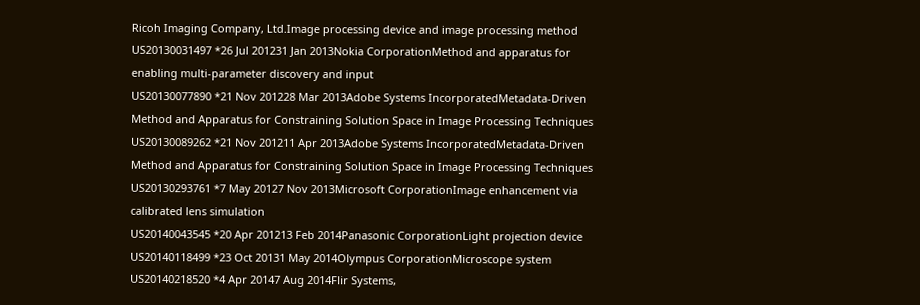Ricoh Imaging Company, Ltd.Image processing device and image processing method
US20130031497 *26 Jul 201231 Jan 2013Nokia CorporationMethod and apparatus for enabling multi-parameter discovery and input
US20130077890 *21 Nov 201228 Mar 2013Adobe Systems IncorporatedMetadata-Driven Method and Apparatus for Constraining Solution Space in Image Processing Techniques
US20130089262 *21 Nov 201211 Apr 2013Adobe Systems IncorporatedMetadata-Driven Method and Apparatus for Constraining Solution Space in Image Processing Techniques
US20130293761 *7 May 20127 Nov 2013Microsoft CorporationImage enhancement via calibrated lens simulation
US20140043545 *20 Apr 201213 Feb 2014Panasonic CorporationLight projection device
US20140118499 *23 Oct 20131 May 2014Olympus CorporationMicroscope system
US20140218520 *4 Apr 20147 Aug 2014Flir Systems,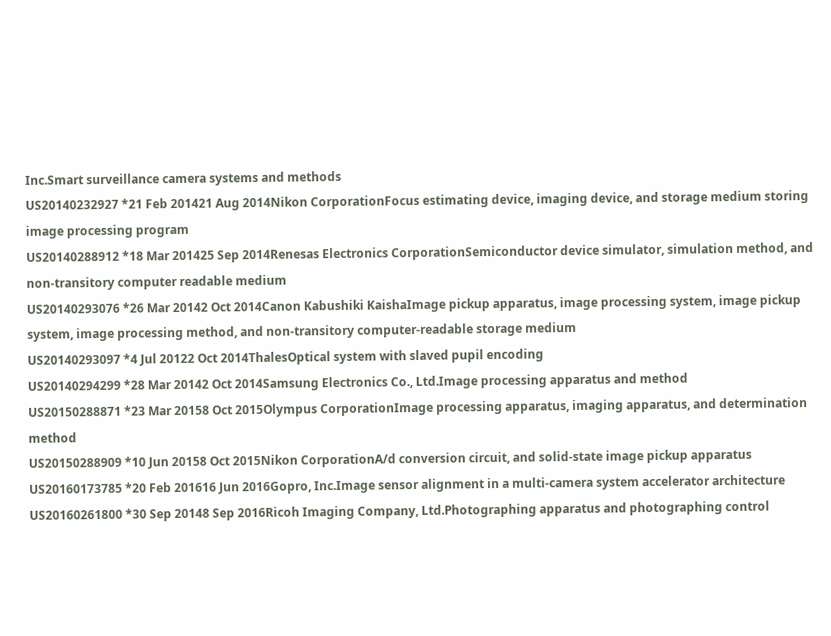Inc.Smart surveillance camera systems and methods
US20140232927 *21 Feb 201421 Aug 2014Nikon CorporationFocus estimating device, imaging device, and storage medium storing image processing program
US20140288912 *18 Mar 201425 Sep 2014Renesas Electronics CorporationSemiconductor device simulator, simulation method, and non-transitory computer readable medium
US20140293076 *26 Mar 20142 Oct 2014Canon Kabushiki KaishaImage pickup apparatus, image processing system, image pickup system, image processing method, and non-transitory computer-readable storage medium
US20140293097 *4 Jul 20122 Oct 2014ThalesOptical system with slaved pupil encoding
US20140294299 *28 Mar 20142 Oct 2014Samsung Electronics Co., Ltd.Image processing apparatus and method
US20150288871 *23 Mar 20158 Oct 2015Olympus CorporationImage processing apparatus, imaging apparatus, and determination method
US20150288909 *10 Jun 20158 Oct 2015Nikon CorporationA/d conversion circuit, and solid-state image pickup apparatus
US20160173785 *20 Feb 201616 Jun 2016Gopro, Inc.Image sensor alignment in a multi-camera system accelerator architecture
US20160261800 *30 Sep 20148 Sep 2016Ricoh Imaging Company, Ltd.Photographing apparatus and photographing control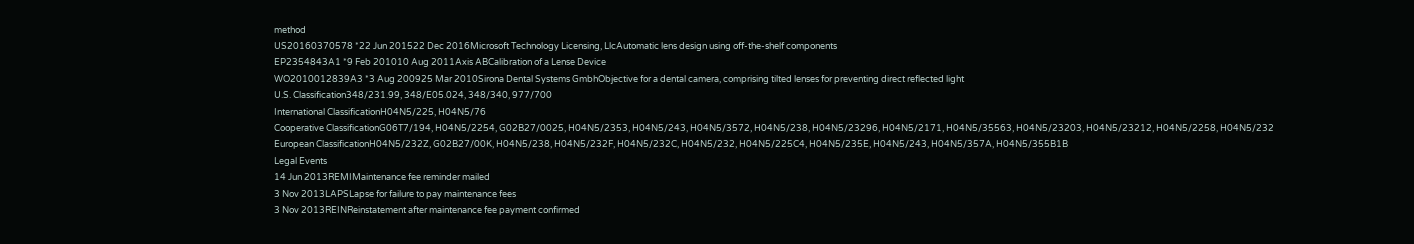method
US20160370578 *22 Jun 201522 Dec 2016Microsoft Technology Licensing, LlcAutomatic lens design using off-the-shelf components
EP2354843A1 *9 Feb 201010 Aug 2011Axis ABCalibration of a Lense Device
WO2010012839A3 *3 Aug 200925 Mar 2010Sirona Dental Systems GmbhObjective for a dental camera, comprising tilted lenses for preventing direct reflected light
U.S. Classification348/231.99, 348/E05.024, 348/340, 977/700
International ClassificationH04N5/225, H04N5/76
Cooperative ClassificationG06T7/194, H04N5/2254, G02B27/0025, H04N5/2353, H04N5/243, H04N5/3572, H04N5/238, H04N5/23296, H04N5/2171, H04N5/35563, H04N5/23203, H04N5/23212, H04N5/2258, H04N5/232
European ClassificationH04N5/232Z, G02B27/00K, H04N5/238, H04N5/232F, H04N5/232C, H04N5/232, H04N5/225C4, H04N5/235E, H04N5/243, H04N5/357A, H04N5/355B1B
Legal Events
14 Jun 2013REMIMaintenance fee reminder mailed
3 Nov 2013LAPSLapse for failure to pay maintenance fees
3 Nov 2013REINReinstatement after maintenance fee payment confirmed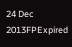24 Dec 2013FPExpired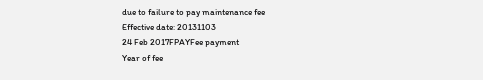due to failure to pay maintenance fee
Effective date: 20131103
24 Feb 2017FPAYFee payment
Year of fee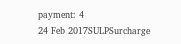payment: 4
24 Feb 2017SULPSurcharge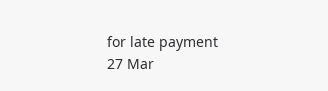for late payment
27 Mar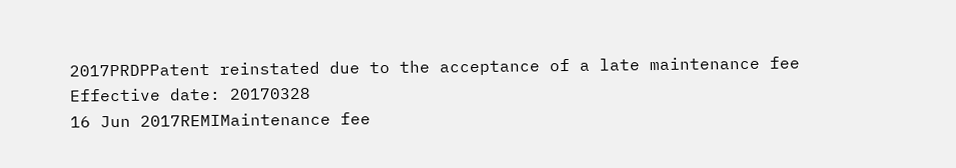2017PRDPPatent reinstated due to the acceptance of a late maintenance fee
Effective date: 20170328
16 Jun 2017REMIMaintenance fee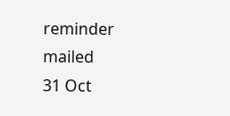reminder mailed
31 Oct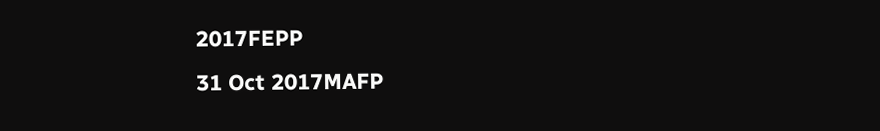2017FEPP
31 Oct 2017MAFP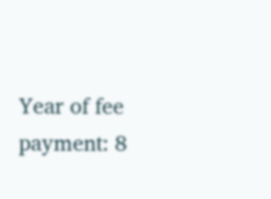Year of fee payment: 8